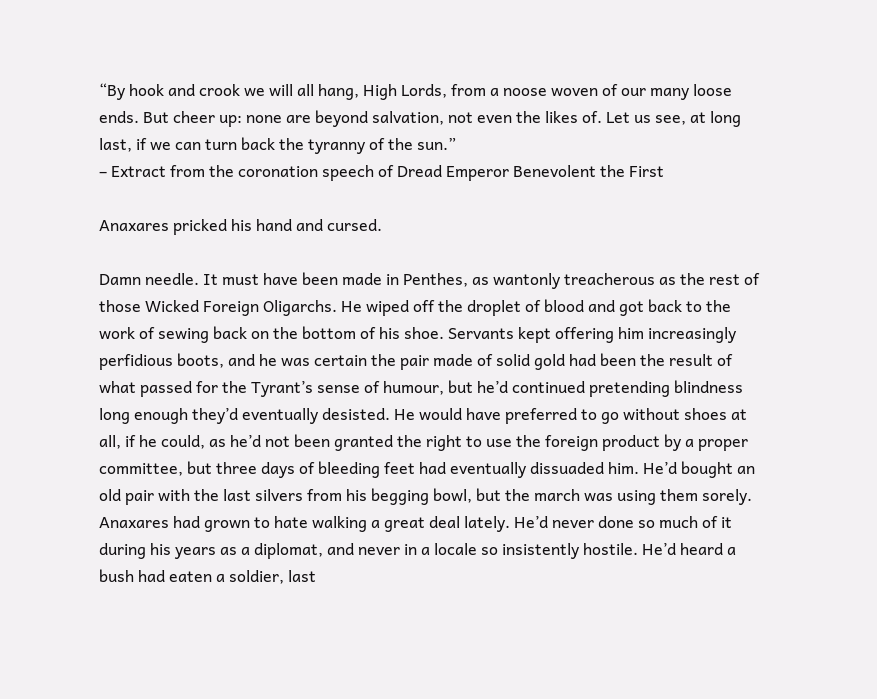“By hook and crook we will all hang, High Lords, from a noose woven of our many loose ends. But cheer up: none are beyond salvation, not even the likes of. Let us see, at long last, if we can turn back the tyranny of the sun.”
– Extract from the coronation speech of Dread Emperor Benevolent the First

Anaxares pricked his hand and cursed.

Damn needle. It must have been made in Penthes, as wantonly treacherous as the rest of those Wicked Foreign Oligarchs. He wiped off the droplet of blood and got back to the work of sewing back on the bottom of his shoe. Servants kept offering him increasingly perfidious boots, and he was certain the pair made of solid gold had been the result of what passed for the Tyrant’s sense of humour, but he’d continued pretending blindness long enough they’d eventually desisted. He would have preferred to go without shoes at all, if he could, as he’d not been granted the right to use the foreign product by a proper committee, but three days of bleeding feet had eventually dissuaded him. He’d bought an old pair with the last silvers from his begging bowl, but the march was using them sorely. Anaxares had grown to hate walking a great deal lately. He’d never done so much of it during his years as a diplomat, and never in a locale so insistently hostile. He’d heard a bush had eaten a soldier, last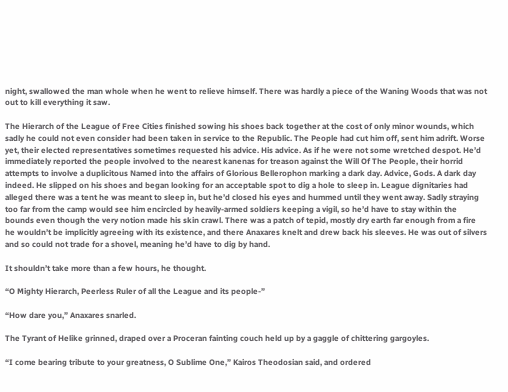night, swallowed the man whole when he went to relieve himself. There was hardly a piece of the Waning Woods that was not out to kill everything it saw.

The Hierarch of the League of Free Cities finished sowing his shoes back together at the cost of only minor wounds, which sadly he could not even consider had been taken in service to the Republic. The People had cut him off, sent him adrift. Worse yet, their elected representatives sometimes requested his advice. His advice. As if he were not some wretched despot. He’d immediately reported the people involved to the nearest kanenas for treason against the Will Of The People, their horrid attempts to involve a duplicitous Named into the affairs of Glorious Bellerophon marking a dark day. Advice, Gods. A dark day indeed. He slipped on his shoes and began looking for an acceptable spot to dig a hole to sleep in. League dignitaries had alleged there was a tent he was meant to sleep in, but he’d closed his eyes and hummed until they went away. Sadly straying too far from the camp would see him encircled by heavily-armed soldiers keeping a vigil, so he’d have to stay within the bounds even though the very notion made his skin crawl. There was a patch of tepid, mostly dry earth far enough from a fire he wouldn’t be implicitly agreeing with its existence, and there Anaxares knelt and drew back his sleeves. He was out of silvers and so could not trade for a shovel, meaning he’d have to dig by hand.

It shouldn’t take more than a few hours, he thought.

“O Mighty Hierarch, Peerless Ruler of all the League and its people-”

“How dare you,” Anaxares snarled.

The Tyrant of Helike grinned, draped over a Proceran fainting couch held up by a gaggle of chittering gargoyles.

“I come bearing tribute to your greatness, O Sublime One,” Kairos Theodosian said, and ordered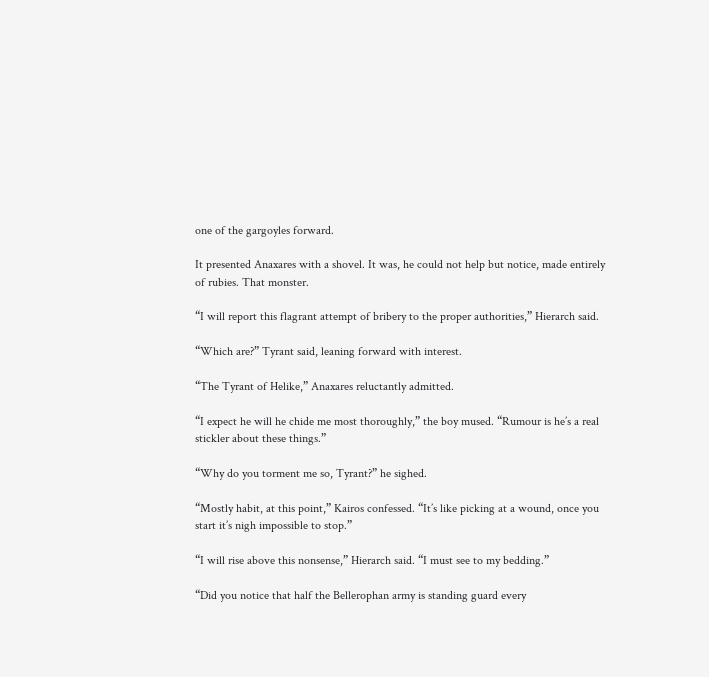one of the gargoyles forward.

It presented Anaxares with a shovel. It was, he could not help but notice, made entirely of rubies. That monster.

“I will report this flagrant attempt of bribery to the proper authorities,” Hierarch said.

“Which are?” Tyrant said, leaning forward with interest.

“The Tyrant of Helike,” Anaxares reluctantly admitted.

“I expect he will he chide me most thoroughly,” the boy mused. “Rumour is he’s a real stickler about these things.”

“Why do you torment me so, Tyrant?” he sighed.

“Mostly habit, at this point,” Kairos confessed. “It’s like picking at a wound, once you start it’s nigh impossible to stop.”

“I will rise above this nonsense,” Hierarch said. “I must see to my bedding.”

“Did you notice that half the Bellerophan army is standing guard every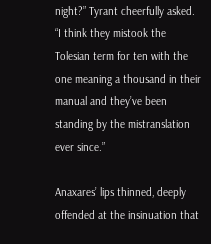night?” Tyrant cheerfully asked. “I think they mistook the Tolesian term for ten with the one meaning a thousand in their manual and they’ve been standing by the mistranslation ever since.”

Anaxares’ lips thinned, deeply offended at the insinuation that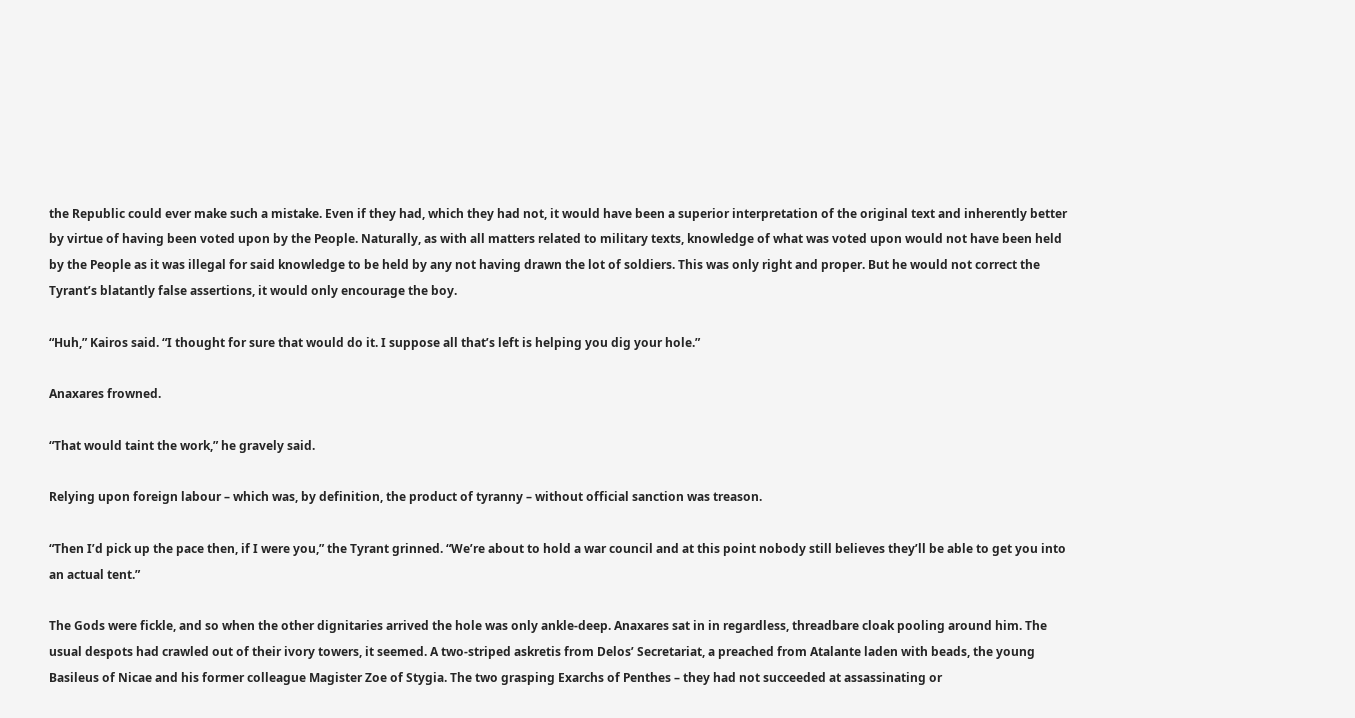the Republic could ever make such a mistake. Even if they had, which they had not, it would have been a superior interpretation of the original text and inherently better by virtue of having been voted upon by the People. Naturally, as with all matters related to military texts, knowledge of what was voted upon would not have been held by the People as it was illegal for said knowledge to be held by any not having drawn the lot of soldiers. This was only right and proper. But he would not correct the Tyrant’s blatantly false assertions, it would only encourage the boy.

“Huh,” Kairos said. “I thought for sure that would do it. I suppose all that’s left is helping you dig your hole.”

Anaxares frowned.

“That would taint the work,” he gravely said.

Relying upon foreign labour – which was, by definition, the product of tyranny – without official sanction was treason.

“Then I’d pick up the pace then, if I were you,” the Tyrant grinned. “We’re about to hold a war council and at this point nobody still believes they’ll be able to get you into an actual tent.”

The Gods were fickle, and so when the other dignitaries arrived the hole was only ankle-deep. Anaxares sat in in regardless, threadbare cloak pooling around him. The usual despots had crawled out of their ivory towers, it seemed. A two-striped askretis from Delos’ Secretariat, a preached from Atalante laden with beads, the young Basileus of Nicae and his former colleague Magister Zoe of Stygia. The two grasping Exarchs of Penthes – they had not succeeded at assassinating or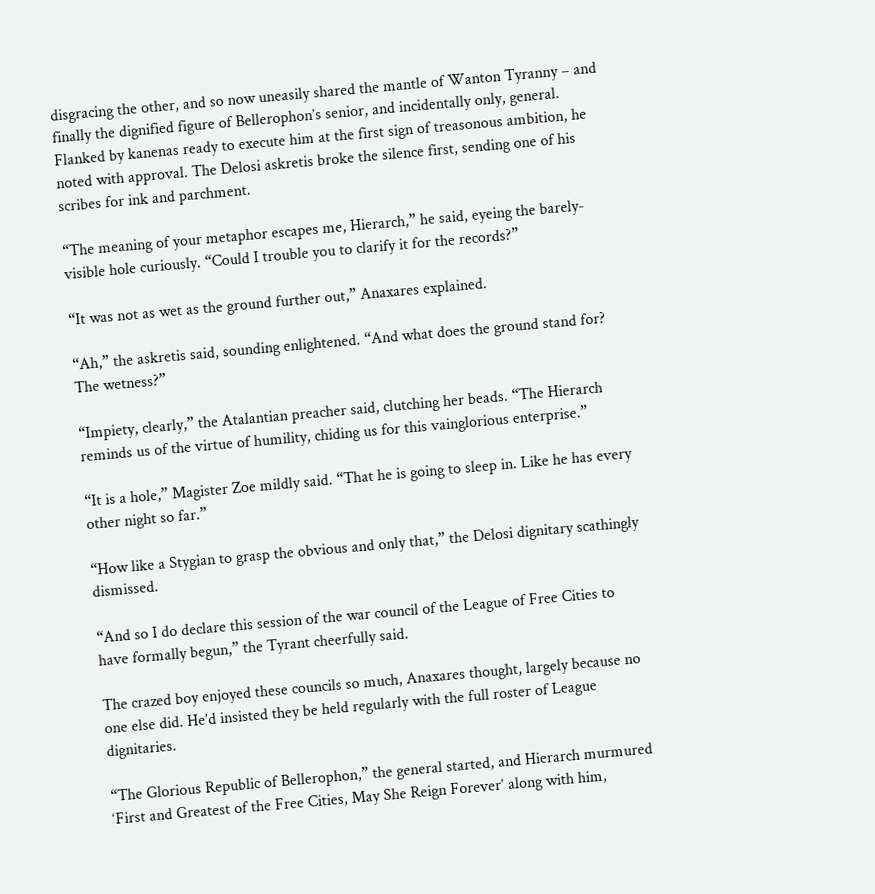disgracing the other, and so now uneasily shared the mantle of Wanton Tyranny – and finally the dignified figure of Bellerophon’s senior, and incidentally only, general. Flanked by kanenas ready to execute him at the first sign of treasonous ambition, he noted with approval. The Delosi askretis broke the silence first, sending one of his scribes for ink and parchment.

“The meaning of your metaphor escapes me, Hierarch,” he said, eyeing the barely-visible hole curiously. “Could I trouble you to clarify it for the records?”

“It was not as wet as the ground further out,” Anaxares explained.

“Ah,” the askretis said, sounding enlightened. “And what does the ground stand for? The wetness?”

“Impiety, clearly,” the Atalantian preacher said, clutching her beads. “The Hierarch reminds us of the virtue of humility, chiding us for this vainglorious enterprise.”

“It is a hole,” Magister Zoe mildly said. “That he is going to sleep in. Like he has every other night so far.”

“How like a Stygian to grasp the obvious and only that,” the Delosi dignitary scathingly dismissed.

“And so I do declare this session of the war council of the League of Free Cities to have formally begun,” the Tyrant cheerfully said.

The crazed boy enjoyed these councils so much, Anaxares thought, largely because no one else did. He’d insisted they be held regularly with the full roster of League dignitaries.

“The Glorious Republic of Bellerophon,” the general started, and Hierarch murmured ‘First and Greatest of the Free Cities, May She Reign Forever’ along with him,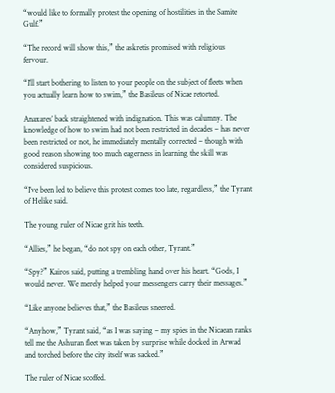“would like to formally protest the opening of hostilities in the Samite Gulf.”

“The record will show this,” the askretis promised with religious fervour.

“I’ll start bothering to listen to your people on the subject of fleets when you actually learn how to swim,” the Basileus of Nicae retorted.

Anaxares’ back straightened with indignation. This was calumny. The knowledge of how to swim had not been restricted in decades – has never been restricted or not, he immediately mentally corrected – though with good reason showing too much eagerness in learning the skill was considered suspicious.

“I’ve been led to believe this protest comes too late, regardless,” the Tyrant of Helike said.

The young ruler of Nicae grit his teeth.

“Allies,” he began, “do not spy on each other, Tyrant.”

“Spy?” Kairos said, putting a trembling hand over his heart. “Gods, I would never. We merely helped your messengers carry their messages.”

“Like anyone believes that,” the Basileus sneered.

“Anyhow,” Tyrant said, “as I was saying – my spies in the Nicaean ranks tell me the Ashuran fleet was taken by surprise while docked in Arwad and torched before the city itself was sacked.”

The ruler of Nicae scoffed.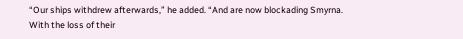“Our ships withdrew afterwards,” he added. “And are now blockading Smyrna. With the loss of their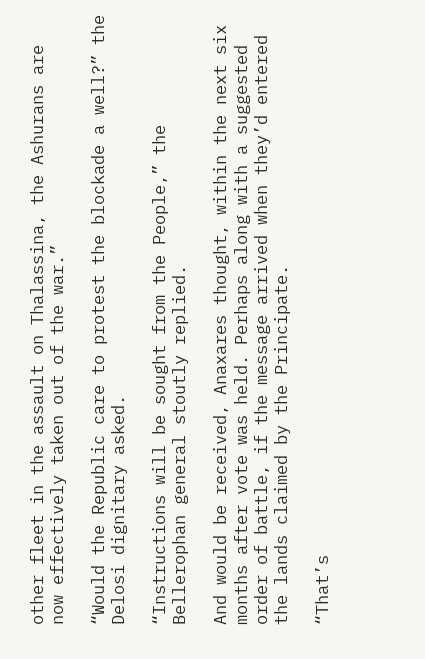other fleet in the assault on Thalassina, the Ashurans are now effectively taken out of the war.”

“Would the Republic care to protest the blockade a well?” the Delosi dignitary asked.

“Instructions will be sought from the People,” the Bellerophan general stoutly replied.

And would be received, Anaxares thought, within the next six months after vote was held. Perhaps along with a suggested order of battle, if the message arrived when they’d entered the lands claimed by the Principate.

“That’s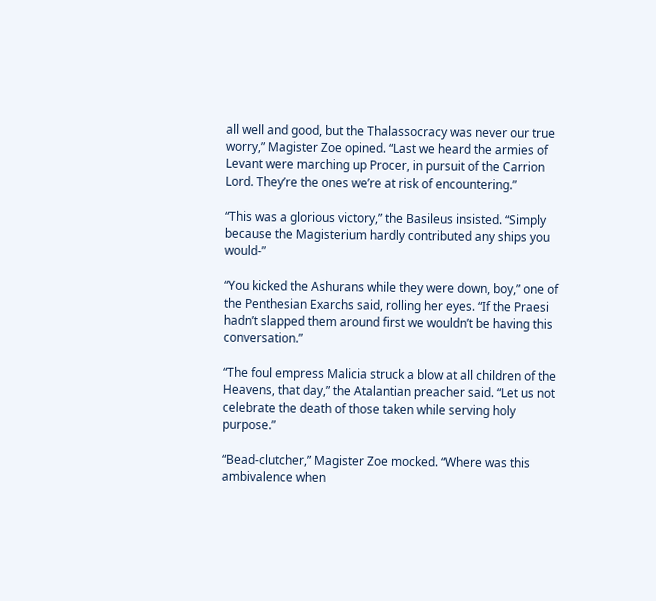all well and good, but the Thalassocracy was never our true worry,” Magister Zoe opined. “Last we heard the armies of Levant were marching up Procer, in pursuit of the Carrion Lord. They’re the ones we’re at risk of encountering.”

“This was a glorious victory,” the Basileus insisted. “Simply because the Magisterium hardly contributed any ships you would-”

“You kicked the Ashurans while they were down, boy,” one of the Penthesian Exarchs said, rolling her eyes. “If the Praesi hadn’t slapped them around first we wouldn’t be having this conversation.”

“The foul empress Malicia struck a blow at all children of the Heavens, that day,” the Atalantian preacher said. “Let us not celebrate the death of those taken while serving holy purpose.”

“Bead-clutcher,” Magister Zoe mocked. “Where was this ambivalence when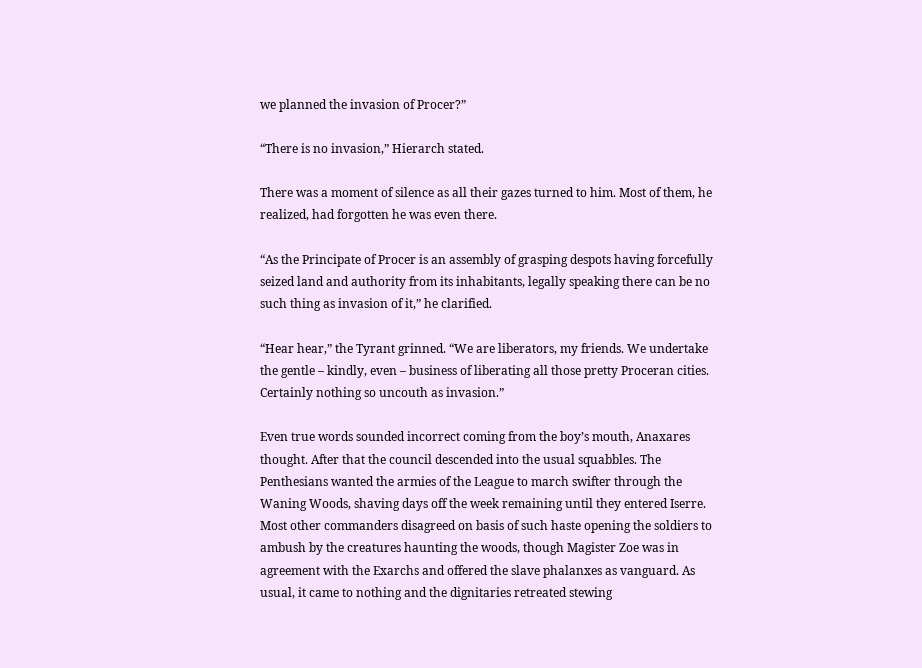we planned the invasion of Procer?”

“There is no invasion,” Hierarch stated.

There was a moment of silence as all their gazes turned to him. Most of them, he realized, had forgotten he was even there.

“As the Principate of Procer is an assembly of grasping despots having forcefully seized land and authority from its inhabitants, legally speaking there can be no such thing as invasion of it,” he clarified.

“Hear hear,” the Tyrant grinned. “We are liberators, my friends. We undertake the gentle – kindly, even – business of liberating all those pretty Proceran cities. Certainly nothing so uncouth as invasion.”

Even true words sounded incorrect coming from the boy’s mouth, Anaxares thought. After that the council descended into the usual squabbles. The Penthesians wanted the armies of the League to march swifter through the Waning Woods, shaving days off the week remaining until they entered Iserre. Most other commanders disagreed on basis of such haste opening the soldiers to ambush by the creatures haunting the woods, though Magister Zoe was in agreement with the Exarchs and offered the slave phalanxes as vanguard. As usual, it came to nothing and the dignitaries retreated stewing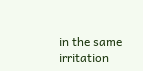in the same irritation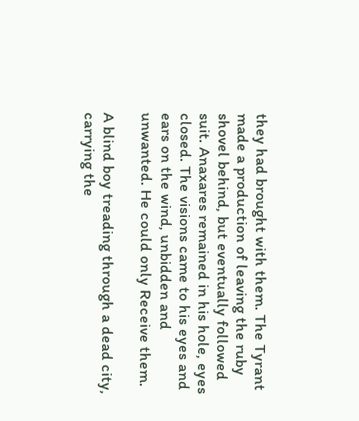they had brought with them. The Tyrant made a production of leaving the ruby shovel behind, but eventually followed suit. Anaxares remained in his hole, eyes closed. The visions came to his eyes and ears on the wind, unbidden and unwanted. He could only Receive them.

A blind boy treading through a dead city, carrying the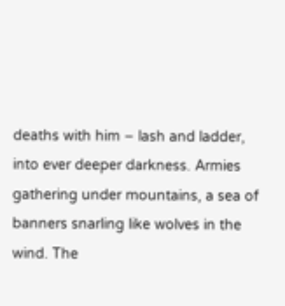deaths with him – lash and ladder, into ever deeper darkness. Armies gathering under mountains, a sea of banners snarling like wolves in the wind. The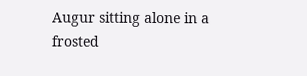Augur sitting alone in a frosted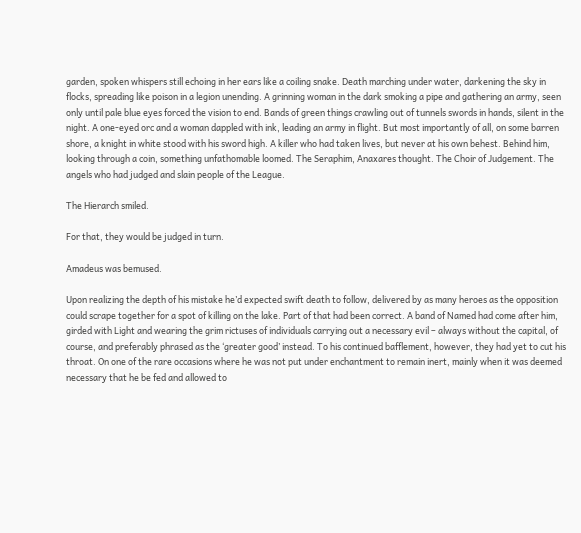garden, spoken whispers still echoing in her ears like a coiling snake. Death marching under water, darkening the sky in flocks, spreading like poison in a legion unending. A grinning woman in the dark smoking a pipe and gathering an army, seen only until pale blue eyes forced the vision to end. Bands of green things crawling out of tunnels swords in hands, silent in the night. A one-eyed orc and a woman dappled with ink, leading an army in flight. But most importantly of all, on some barren shore, a knight in white stood with his sword high. A killer who had taken lives, but never at his own behest. Behind him, looking through a coin, something unfathomable loomed. The Seraphim, Anaxares thought. The Choir of Judgement. The angels who had judged and slain people of the League.

The Hierarch smiled.

For that, they would be judged in turn.

Amadeus was bemused.

Upon realizing the depth of his mistake he’d expected swift death to follow, delivered by as many heroes as the opposition could scrape together for a spot of killing on the lake. Part of that had been correct. A band of Named had come after him, girded with Light and wearing the grim rictuses of individuals carrying out a necessary evil – always without the capital, of course, and preferably phrased as the ‘greater good’ instead. To his continued bafflement, however, they had yet to cut his throat. On one of the rare occasions where he was not put under enchantment to remain inert, mainly when it was deemed necessary that he be fed and allowed to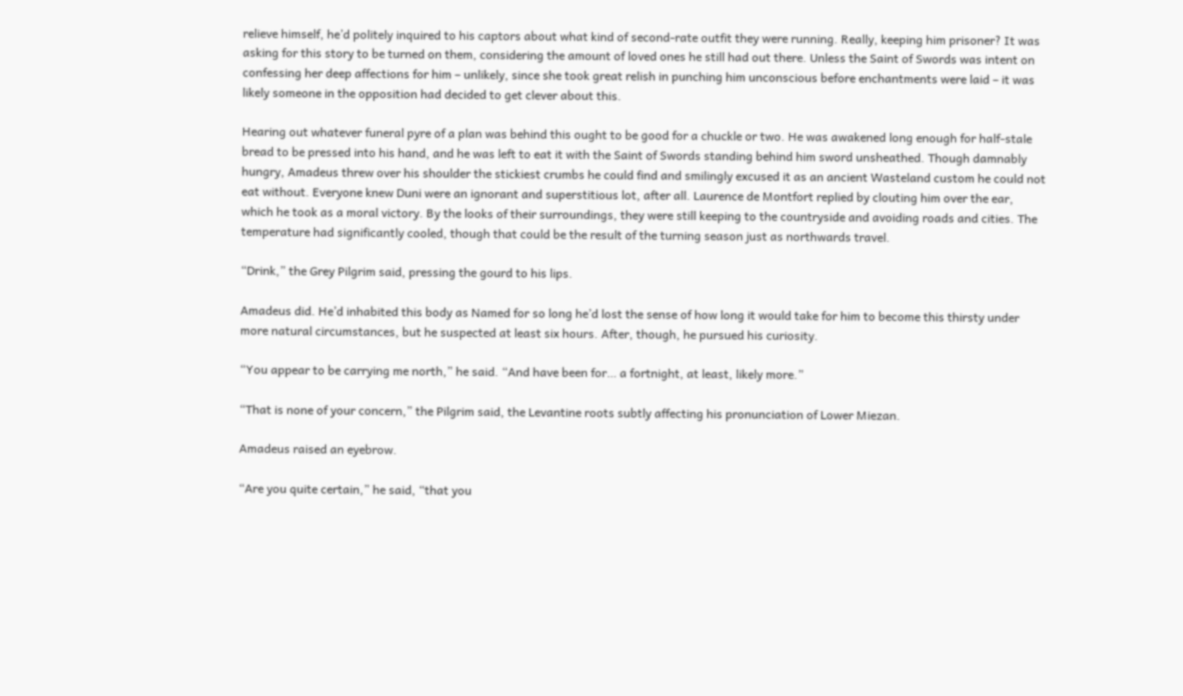relieve himself, he’d politely inquired to his captors about what kind of second-rate outfit they were running. Really, keeping him prisoner? It was asking for this story to be turned on them, considering the amount of loved ones he still had out there. Unless the Saint of Swords was intent on confessing her deep affections for him – unlikely, since she took great relish in punching him unconscious before enchantments were laid – it was likely someone in the opposition had decided to get clever about this.

Hearing out whatever funeral pyre of a plan was behind this ought to be good for a chuckle or two. He was awakened long enough for half-stale bread to be pressed into his hand, and he was left to eat it with the Saint of Swords standing behind him sword unsheathed. Though damnably hungry, Amadeus threw over his shoulder the stickiest crumbs he could find and smilingly excused it as an ancient Wasteland custom he could not eat without. Everyone knew Duni were an ignorant and superstitious lot, after all. Laurence de Montfort replied by clouting him over the ear, which he took as a moral victory. By the looks of their surroundings, they were still keeping to the countryside and avoiding roads and cities. The temperature had significantly cooled, though that could be the result of the turning season just as northwards travel.

“Drink,” the Grey Pilgrim said, pressing the gourd to his lips.

Amadeus did. He’d inhabited this body as Named for so long he’d lost the sense of how long it would take for him to become this thirsty under more natural circumstances, but he suspected at least six hours. After, though, he pursued his curiosity.

“You appear to be carrying me north,” he said. “And have been for… a fortnight, at least, likely more.”

“That is none of your concern,” the Pilgrim said, the Levantine roots subtly affecting his pronunciation of Lower Miezan.

Amadeus raised an eyebrow.

“Are you quite certain,” he said, “that you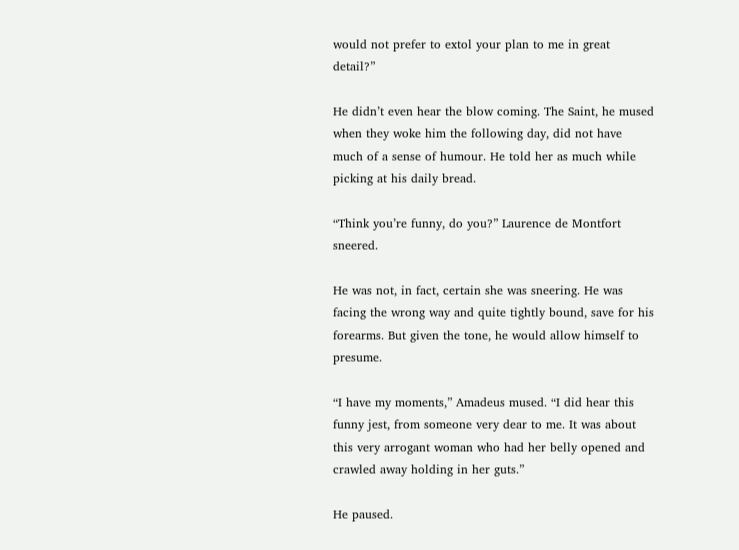would not prefer to extol your plan to me in great detail?”

He didn’t even hear the blow coming. The Saint, he mused when they woke him the following day, did not have much of a sense of humour. He told her as much while picking at his daily bread.

“Think you’re funny, do you?” Laurence de Montfort sneered.

He was not, in fact, certain she was sneering. He was facing the wrong way and quite tightly bound, save for his forearms. But given the tone, he would allow himself to presume.

“I have my moments,” Amadeus mused. “I did hear this funny jest, from someone very dear to me. It was about this very arrogant woman who had her belly opened and crawled away holding in her guts.”

He paused.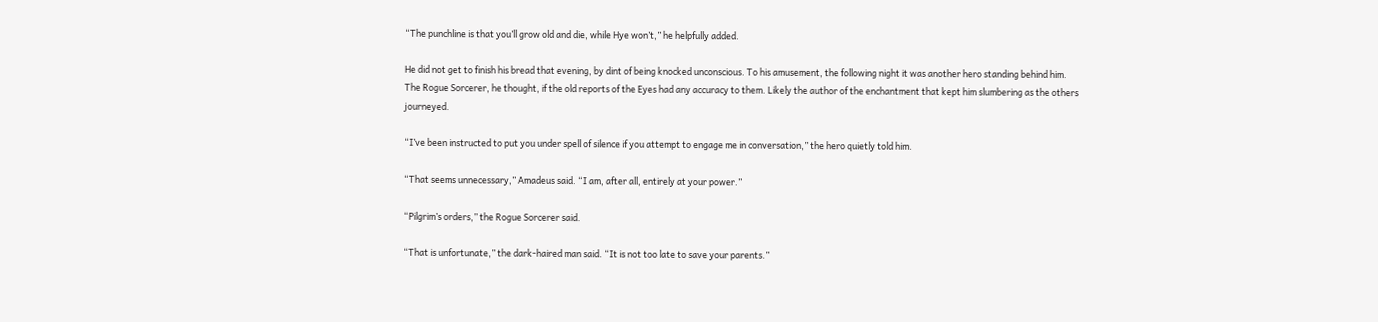“The punchline is that you’ll grow old and die, while Hye won’t,” he helpfully added.

He did not get to finish his bread that evening, by dint of being knocked unconscious. To his amusement, the following night it was another hero standing behind him. The Rogue Sorcerer, he thought, if the old reports of the Eyes had any accuracy to them. Likely the author of the enchantment that kept him slumbering as the others journeyed.

“I’ve been instructed to put you under spell of silence if you attempt to engage me in conversation,” the hero quietly told him.

“That seems unnecessary,” Amadeus said. “I am, after all, entirely at your power.”

“Pilgrim’s orders,” the Rogue Sorcerer said.

“That is unfortunate,” the dark-haired man said. “It is not too late to save your parents.”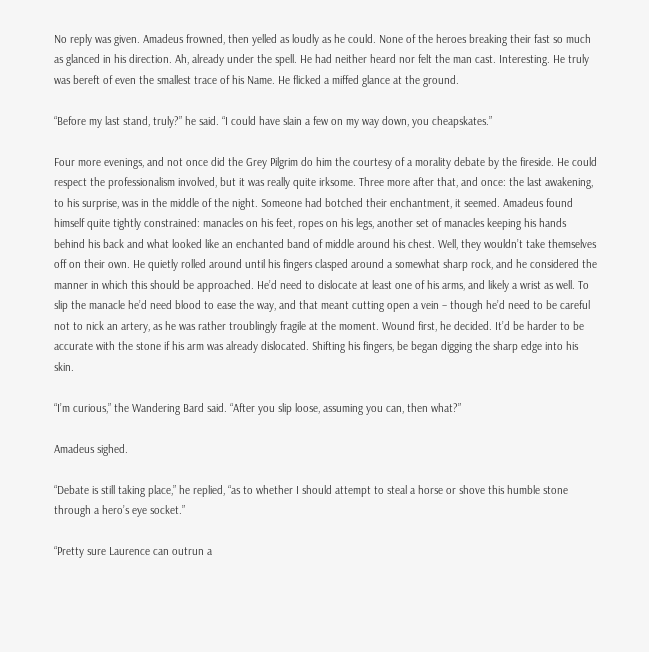No reply was given. Amadeus frowned, then yelled as loudly as he could. None of the heroes breaking their fast so much as glanced in his direction. Ah, already under the spell. He had neither heard nor felt the man cast. Interesting. He truly was bereft of even the smallest trace of his Name. He flicked a miffed glance at the ground.

“Before my last stand, truly?” he said. “I could have slain a few on my way down, you cheapskates.”

Four more evenings, and not once did the Grey Pilgrim do him the courtesy of a morality debate by the fireside. He could respect the professionalism involved, but it was really quite irksome. Three more after that, and once: the last awakening, to his surprise, was in the middle of the night. Someone had botched their enchantment, it seemed. Amadeus found himself quite tightly constrained: manacles on his feet, ropes on his legs, another set of manacles keeping his hands behind his back and what looked like an enchanted band of middle around his chest. Well, they wouldn’t take themselves off on their own. He quietly rolled around until his fingers clasped around a somewhat sharp rock, and he considered the manner in which this should be approached. He’d need to dislocate at least one of his arms, and likely a wrist as well. To slip the manacle he’d need blood to ease the way, and that meant cutting open a vein – though he’d need to be careful not to nick an artery, as he was rather troublingly fragile at the moment. Wound first, he decided. It’d be harder to be accurate with the stone if his arm was already dislocated. Shifting his fingers, be began digging the sharp edge into his skin.

“I’m curious,” the Wandering Bard said. “After you slip loose, assuming you can, then what?”

Amadeus sighed.

“Debate is still taking place,” he replied, “as to whether I should attempt to steal a horse or shove this humble stone through a hero’s eye socket.”

“Pretty sure Laurence can outrun a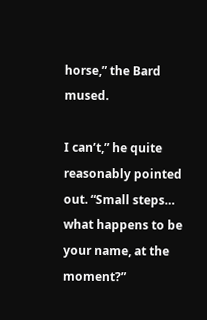horse,” the Bard mused.

I can’t,” he quite reasonably pointed out. “Small steps… what happens to be your name, at the moment?”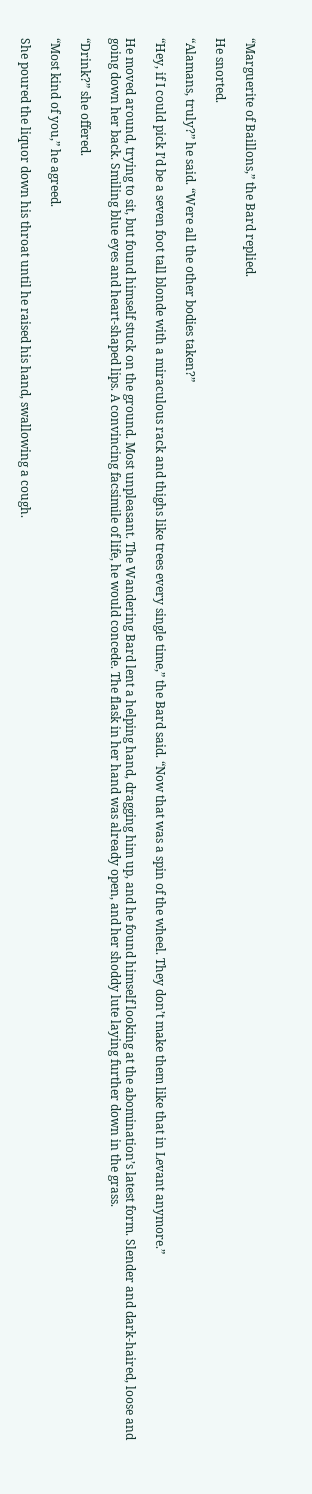“Marguerite of Baillons,” the Bard replied.

He snorted.

“Alamans, truly?” he said. “Were all the other bodies taken?”

“Hey, if I could pick I’d be a seven foot tall blonde with a miraculous rack and thighs like trees every single time,” the Bard said. “Now that was a spin of the wheel. They don’t make them like that in Levant anymore.”

He moved around, trying to sit, but found himself stuck on the ground. Most unpleasant. The Wandering Bard lent a helping hand, dragging him up, and he found himself looking at the abomination’s latest form. Slender and dark-haired, loose and going down her back. Smiling blue eyes and heart-shaped lips. A convincing facsimile of life, he would concede. The flask in her hand was already open, and her shoddy lute laying further down in the grass.

“Drink?” she offered.

“Most kind of you,” he agreed.

She poured the liquor down his throat until he raised his hand, swallowing a cough.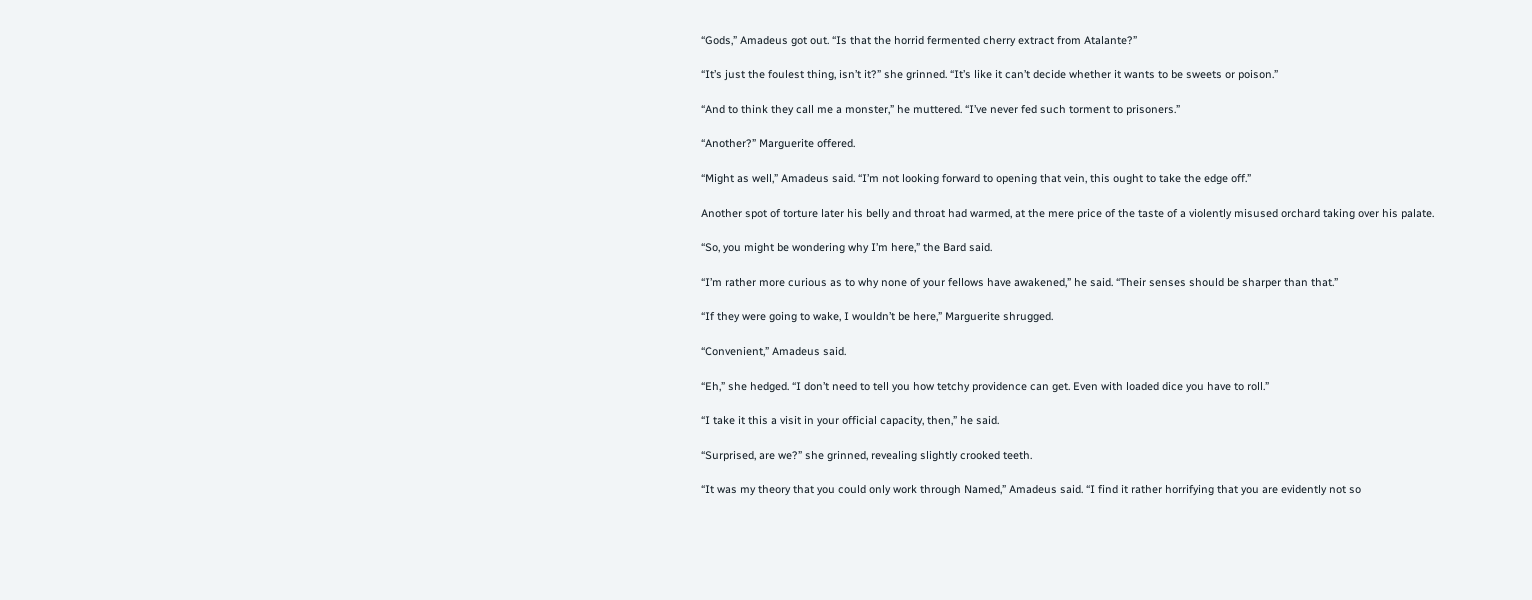“Gods,” Amadeus got out. “Is that the horrid fermented cherry extract from Atalante?”

“It’s just the foulest thing, isn’t it?” she grinned. “It’s like it can’t decide whether it wants to be sweets or poison.”

“And to think they call me a monster,” he muttered. “I’ve never fed such torment to prisoners.”

“Another?” Marguerite offered.

“Might as well,” Amadeus said. “I’m not looking forward to opening that vein, this ought to take the edge off.”

Another spot of torture later his belly and throat had warmed, at the mere price of the taste of a violently misused orchard taking over his palate.

“So, you might be wondering why I’m here,” the Bard said.

“I’m rather more curious as to why none of your fellows have awakened,” he said. “Their senses should be sharper than that.”

“If they were going to wake, I wouldn’t be here,” Marguerite shrugged.

“Convenient,” Amadeus said.

“Eh,” she hedged. “I don’t need to tell you how tetchy providence can get. Even with loaded dice you have to roll.”

“I take it this a visit in your official capacity, then,” he said.

“Surprised, are we?” she grinned, revealing slightly crooked teeth.

“It was my theory that you could only work through Named,” Amadeus said. “I find it rather horrifying that you are evidently not so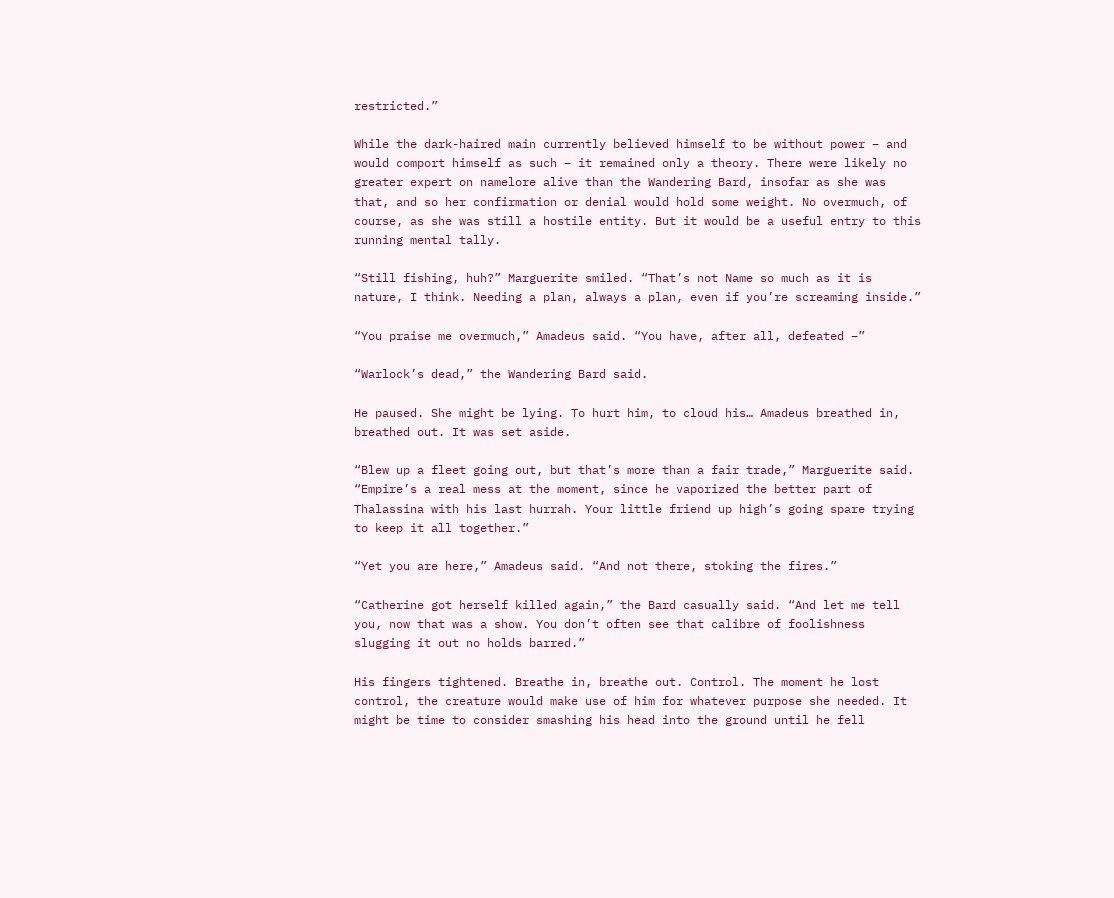restricted.”

While the dark-haired main currently believed himself to be without power – and would comport himself as such – it remained only a theory. There were likely no greater expert on namelore alive than the Wandering Bard, insofar as she was that, and so her confirmation or denial would hold some weight. No overmuch, of course, as she was still a hostile entity. But it would be a useful entry to this running mental tally.

“Still fishing, huh?” Marguerite smiled. “That’s not Name so much as it is nature, I think. Needing a plan, always a plan, even if you’re screaming inside.”

“You praise me overmuch,” Amadeus said. “You have, after all, defeated –”

“Warlock’s dead,” the Wandering Bard said.

He paused. She might be lying. To hurt him, to cloud his… Amadeus breathed in, breathed out. It was set aside.

“Blew up a fleet going out, but that’s more than a fair trade,” Marguerite said. “Empire’s a real mess at the moment, since he vaporized the better part of Thalassina with his last hurrah. Your little friend up high’s going spare trying to keep it all together.”

“Yet you are here,” Amadeus said. “And not there, stoking the fires.”

“Catherine got herself killed again,” the Bard casually said. “And let me tell you, now that was a show. You don’t often see that calibre of foolishness slugging it out no holds barred.”

His fingers tightened. Breathe in, breathe out. Control. The moment he lost control, the creature would make use of him for whatever purpose she needed. It might be time to consider smashing his head into the ground until he fell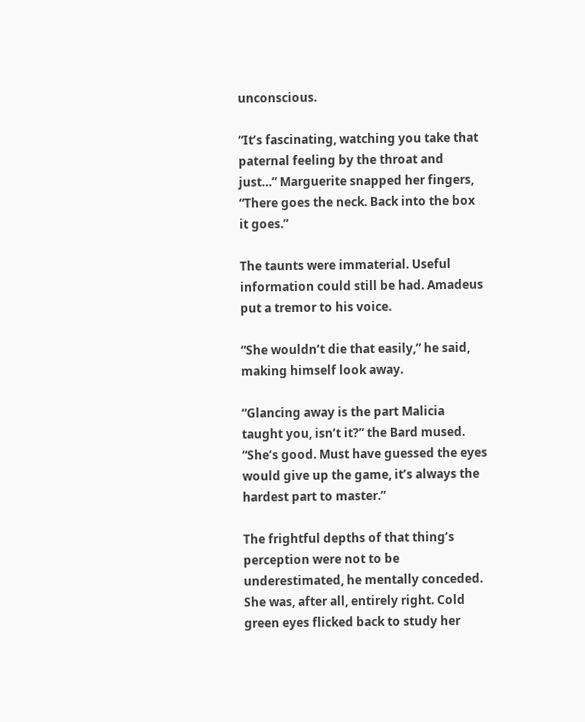unconscious.

“It’s fascinating, watching you take that paternal feeling by the throat and just…” Marguerite snapped her fingers, “There goes the neck. Back into the box it goes.”

The taunts were immaterial. Useful information could still be had. Amadeus put a tremor to his voice.

“She wouldn’t die that easily,” he said, making himself look away.

“Glancing away is the part Malicia taught you, isn’t it?” the Bard mused. “She’s good. Must have guessed the eyes would give up the game, it’s always the hardest part to master.”

The frightful depths of that thing’s perception were not to be underestimated, he mentally conceded. She was, after all, entirely right. Cold green eyes flicked back to study her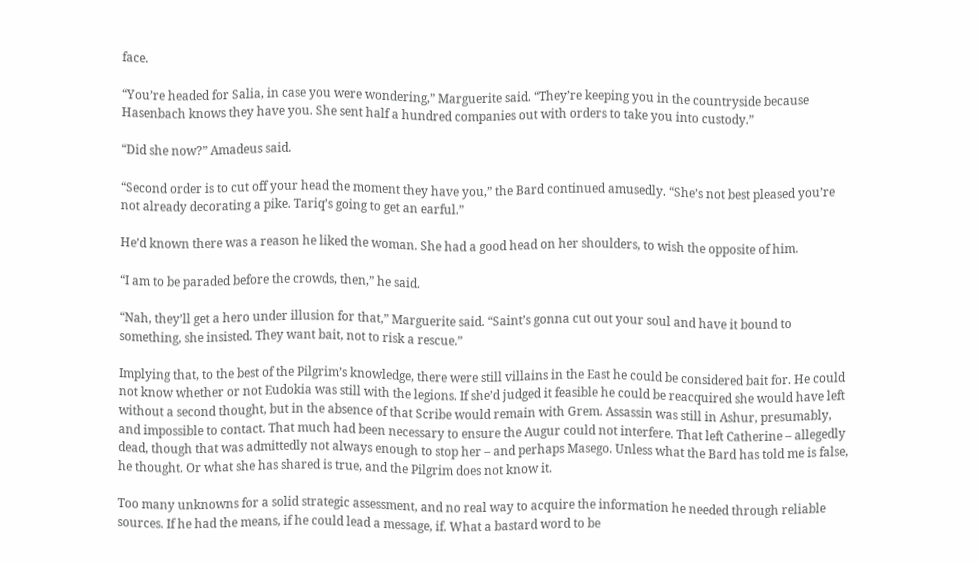face.

“You’re headed for Salia, in case you were wondering,” Marguerite said. “They’re keeping you in the countryside because Hasenbach knows they have you. She sent half a hundred companies out with orders to take you into custody.”

“Did she now?” Amadeus said.

“Second order is to cut off your head the moment they have you,” the Bard continued amusedly. “She’s not best pleased you’re not already decorating a pike. Tariq’s going to get an earful.”

He’d known there was a reason he liked the woman. She had a good head on her shoulders, to wish the opposite of him.

“I am to be paraded before the crowds, then,” he said.

“Nah, they’ll get a hero under illusion for that,” Marguerite said. “Saint’s gonna cut out your soul and have it bound to something, she insisted. They want bait, not to risk a rescue.”

Implying that, to the best of the Pilgrim’s knowledge, there were still villains in the East he could be considered bait for. He could not know whether or not Eudokia was still with the legions. If she’d judged it feasible he could be reacquired she would have left without a second thought, but in the absence of that Scribe would remain with Grem. Assassin was still in Ashur, presumably, and impossible to contact. That much had been necessary to ensure the Augur could not interfere. That left Catherine – allegedly dead, though that was admittedly not always enough to stop her – and perhaps Masego. Unless what the Bard has told me is false, he thought. Or what she has shared is true, and the Pilgrim does not know it.

Too many unknowns for a solid strategic assessment, and no real way to acquire the information he needed through reliable sources. If he had the means, if he could lead a message, if. What a bastard word to be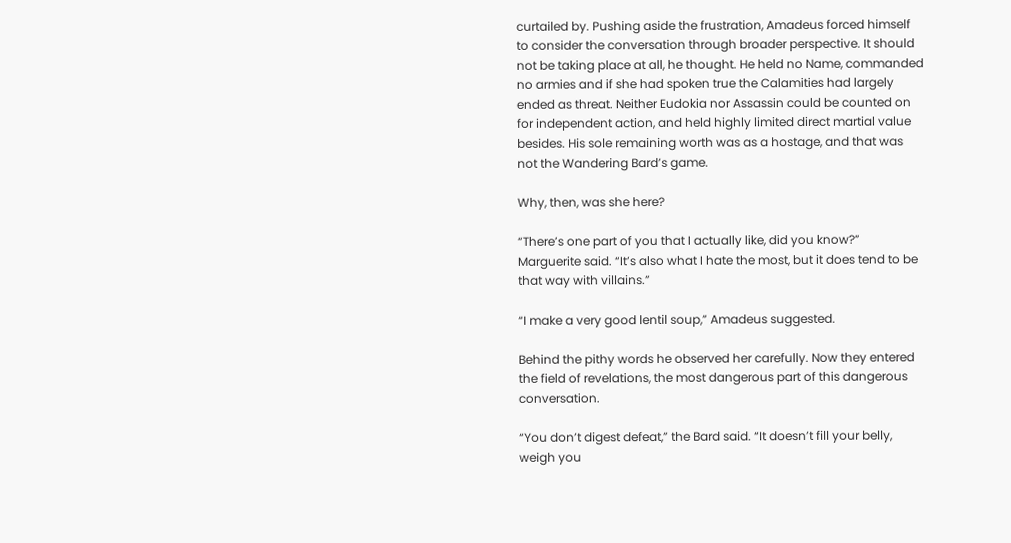curtailed by. Pushing aside the frustration, Amadeus forced himself to consider the conversation through broader perspective. It should not be taking place at all, he thought. He held no Name, commanded no armies and if she had spoken true the Calamities had largely ended as threat. Neither Eudokia nor Assassin could be counted on for independent action, and held highly limited direct martial value besides. His sole remaining worth was as a hostage, and that was not the Wandering Bard’s game.

Why, then, was she here?

“There’s one part of you that I actually like, did you know?” Marguerite said. “It’s also what I hate the most, but it does tend to be that way with villains.”

“I make a very good lentil soup,” Amadeus suggested.

Behind the pithy words he observed her carefully. Now they entered the field of revelations, the most dangerous part of this dangerous conversation.

“You don’t digest defeat,” the Bard said. “It doesn’t fill your belly, weigh you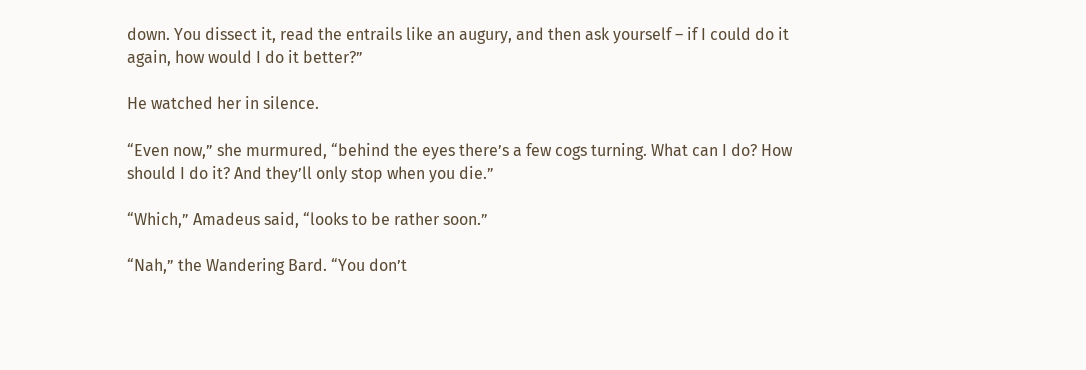down. You dissect it, read the entrails like an augury, and then ask yourself – if I could do it again, how would I do it better?”

He watched her in silence.

“Even now,” she murmured, “behind the eyes there’s a few cogs turning. What can I do? How should I do it? And they’ll only stop when you die.”

“Which,” Amadeus said, “looks to be rather soon.”

“Nah,” the Wandering Bard. “You don’t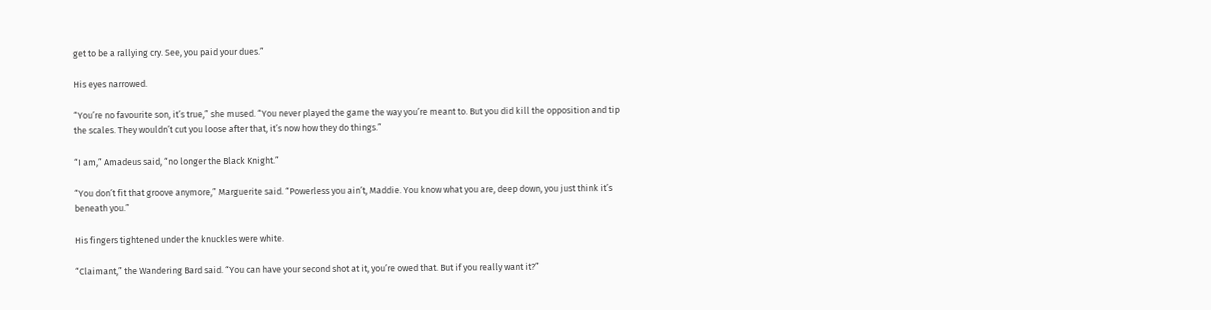get to be a rallying cry. See, you paid your dues.”

His eyes narrowed.

“You’re no favourite son, it’s true,” she mused. “You never played the game the way you’re meant to. But you did kill the opposition and tip the scales. They wouldn’t cut you loose after that, it’s now how they do things.”

“I am,” Amadeus said, “no longer the Black Knight.”

“You don’t fit that groove anymore,” Marguerite said. “Powerless you ain’t, Maddie. You know what you are, deep down, you just think it’s beneath you.”

His fingers tightened under the knuckles were white.

“Claimant,” the Wandering Bard said. “You can have your second shot at it, you’re owed that. But if you really want it?”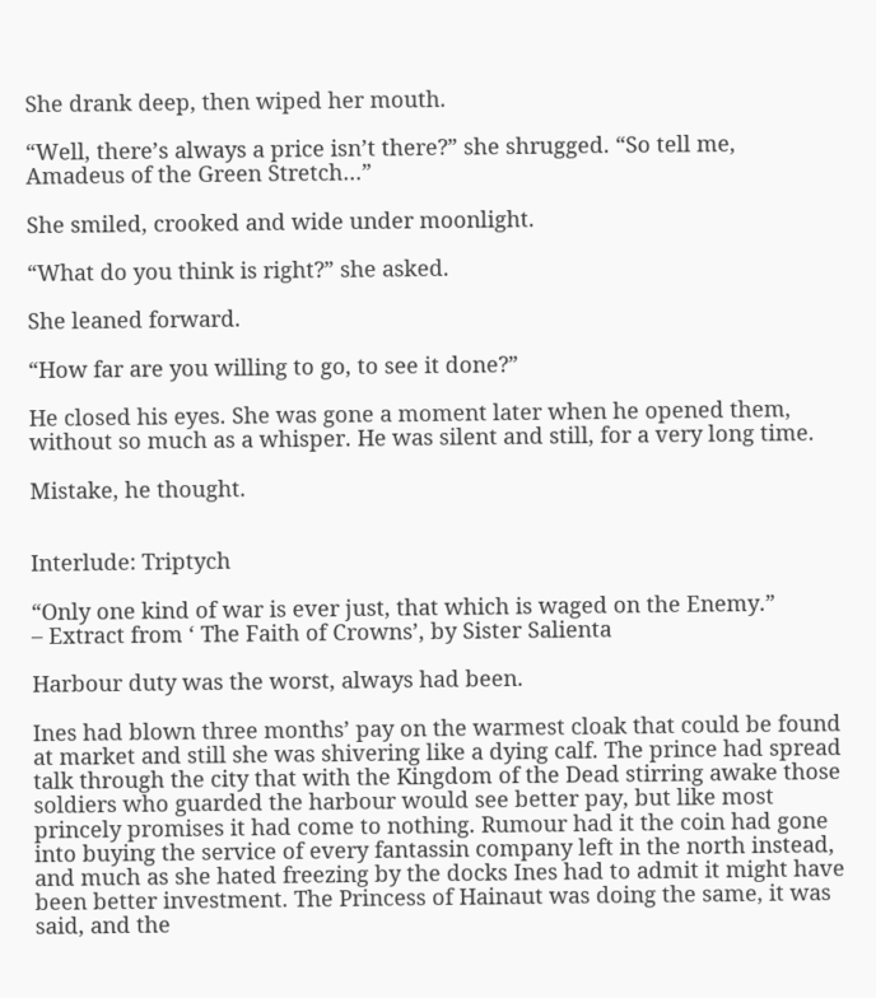She drank deep, then wiped her mouth.

“Well, there’s always a price isn’t there?” she shrugged. “So tell me, Amadeus of the Green Stretch…”

She smiled, crooked and wide under moonlight.

“What do you think is right?” she asked.

She leaned forward.

“How far are you willing to go, to see it done?”

He closed his eyes. She was gone a moment later when he opened them, without so much as a whisper. He was silent and still, for a very long time.

Mistake, he thought.


Interlude: Triptych

“Only one kind of war is ever just, that which is waged on the Enemy.”
– Extract from ‘ The Faith of Crowns’, by Sister Salienta

Harbour duty was the worst, always had been.

Ines had blown three months’ pay on the warmest cloak that could be found at market and still she was shivering like a dying calf. The prince had spread talk through the city that with the Kingdom of the Dead stirring awake those soldiers who guarded the harbour would see better pay, but like most princely promises it had come to nothing. Rumour had it the coin had gone into buying the service of every fantassin company left in the north instead, and much as she hated freezing by the docks Ines had to admit it might have been better investment. The Princess of Hainaut was doing the same, it was said, and the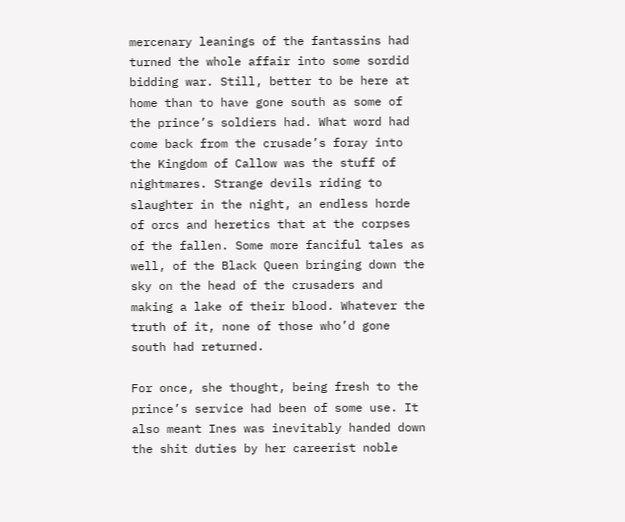mercenary leanings of the fantassins had turned the whole affair into some sordid bidding war. Still, better to be here at home than to have gone south as some of the prince’s soldiers had. What word had come back from the crusade’s foray into the Kingdom of Callow was the stuff of nightmares. Strange devils riding to slaughter in the night, an endless horde of orcs and heretics that at the corpses of the fallen. Some more fanciful tales as well, of the Black Queen bringing down the sky on the head of the crusaders and making a lake of their blood. Whatever the truth of it, none of those who’d gone south had returned.

For once, she thought, being fresh to the prince’s service had been of some use. It also meant Ines was inevitably handed down the shit duties by her careerist noble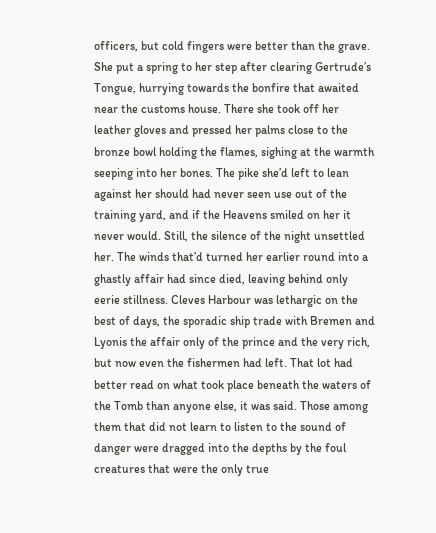officers, but cold fingers were better than the grave. She put a spring to her step after clearing Gertrude’s Tongue, hurrying towards the bonfire that awaited near the customs house. There she took off her leather gloves and pressed her palms close to the bronze bowl holding the flames, sighing at the warmth seeping into her bones. The pike she’d left to lean against her should had never seen use out of the training yard, and if the Heavens smiled on her it never would. Still, the silence of the night unsettled her. The winds that’d turned her earlier round into a ghastly affair had since died, leaving behind only eerie stillness. Cleves Harbour was lethargic on the best of days, the sporadic ship trade with Bremen and Lyonis the affair only of the prince and the very rich, but now even the fishermen had left. That lot had better read on what took place beneath the waters of the Tomb than anyone else, it was said. Those among them that did not learn to listen to the sound of danger were dragged into the depths by the foul creatures that were the only true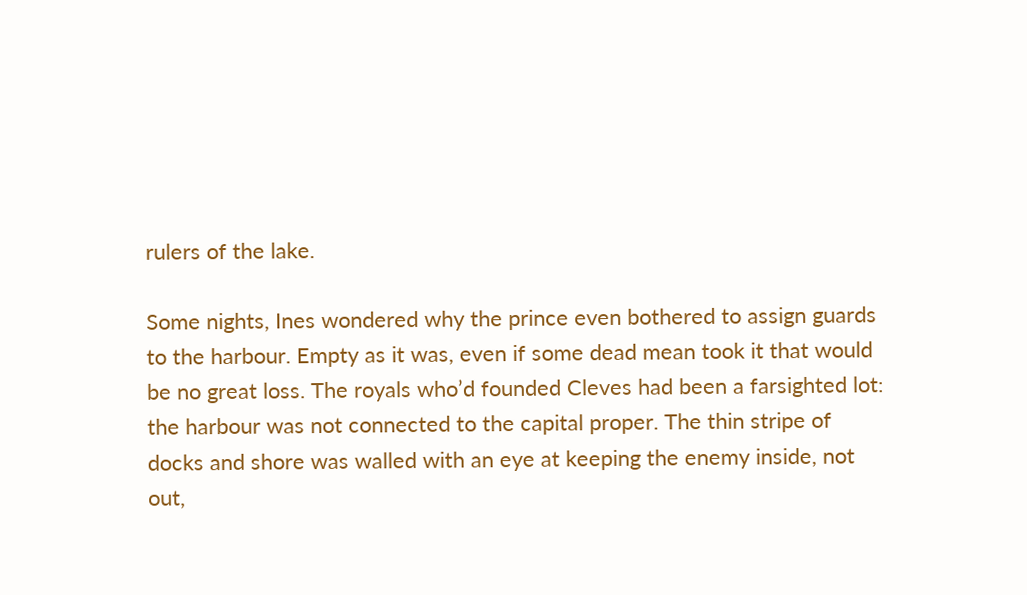rulers of the lake.

Some nights, Ines wondered why the prince even bothered to assign guards to the harbour. Empty as it was, even if some dead mean took it that would be no great loss. The royals who’d founded Cleves had been a farsighted lot: the harbour was not connected to the capital proper. The thin stripe of docks and shore was walled with an eye at keeping the enemy inside, not out,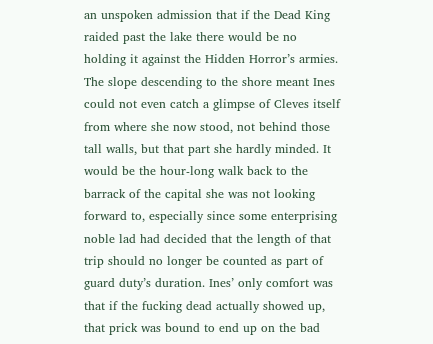an unspoken admission that if the Dead King raided past the lake there would be no holding it against the Hidden Horror’s armies. The slope descending to the shore meant Ines could not even catch a glimpse of Cleves itself from where she now stood, not behind those tall walls, but that part she hardly minded. It would be the hour-long walk back to the barrack of the capital she was not looking forward to, especially since some enterprising noble lad had decided that the length of that trip should no longer be counted as part of guard duty’s duration. Ines’ only comfort was that if the fucking dead actually showed up, that prick was bound to end up on the bad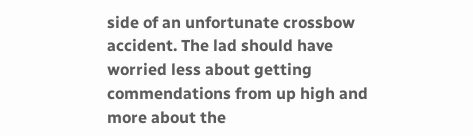side of an unfortunate crossbow accident. The lad should have worried less about getting commendations from up high and more about the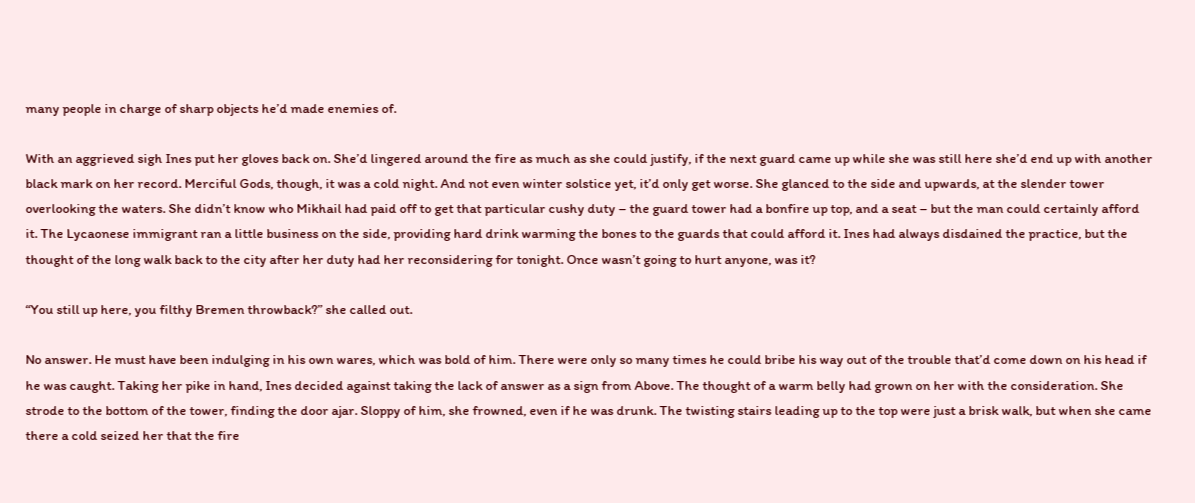many people in charge of sharp objects he’d made enemies of.

With an aggrieved sigh Ines put her gloves back on. She’d lingered around the fire as much as she could justify, if the next guard came up while she was still here she’d end up with another black mark on her record. Merciful Gods, though, it was a cold night. And not even winter solstice yet, it’d only get worse. She glanced to the side and upwards, at the slender tower overlooking the waters. She didn’t know who Mikhail had paid off to get that particular cushy duty – the guard tower had a bonfire up top, and a seat – but the man could certainly afford it. The Lycaonese immigrant ran a little business on the side, providing hard drink warming the bones to the guards that could afford it. Ines had always disdained the practice, but the thought of the long walk back to the city after her duty had her reconsidering for tonight. Once wasn’t going to hurt anyone, was it?

“You still up here, you filthy Bremen throwback?” she called out.

No answer. He must have been indulging in his own wares, which was bold of him. There were only so many times he could bribe his way out of the trouble that’d come down on his head if he was caught. Taking her pike in hand, Ines decided against taking the lack of answer as a sign from Above. The thought of a warm belly had grown on her with the consideration. She strode to the bottom of the tower, finding the door ajar. Sloppy of him, she frowned, even if he was drunk. The twisting stairs leading up to the top were just a brisk walk, but when she came there a cold seized her that the fire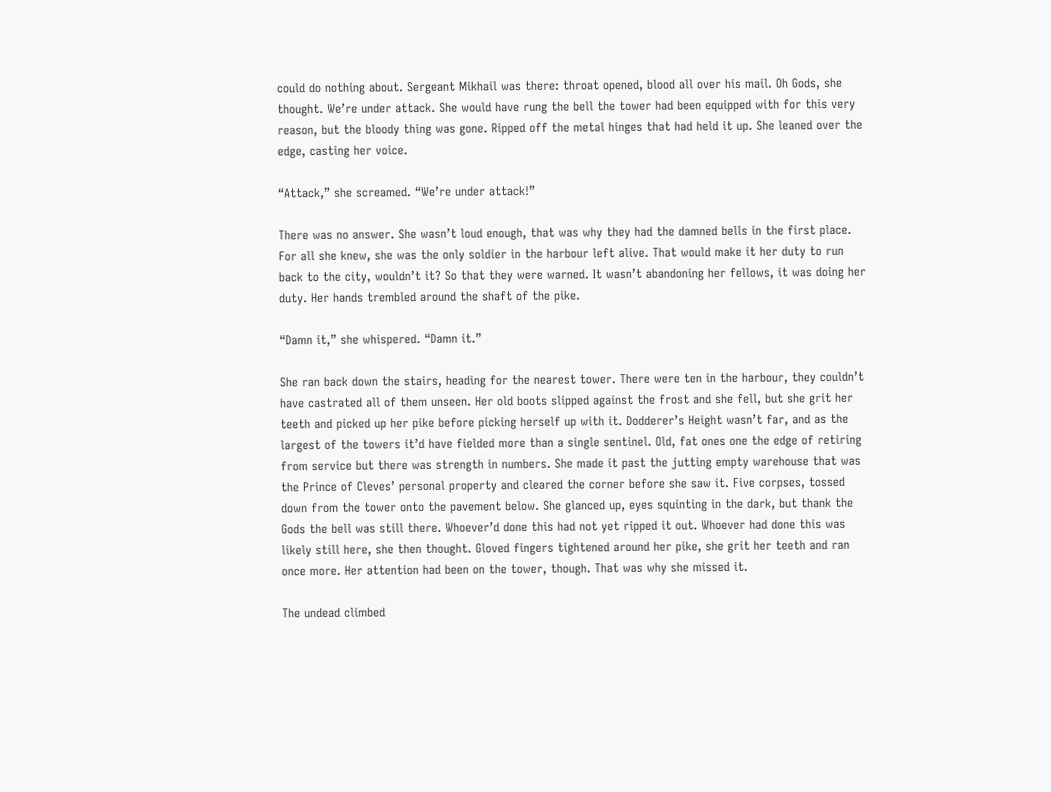could do nothing about. Sergeant Mikhail was there: throat opened, blood all over his mail. Oh Gods, she thought. We’re under attack. She would have rung the bell the tower had been equipped with for this very reason, but the bloody thing was gone. Ripped off the metal hinges that had held it up. She leaned over the edge, casting her voice.

“Attack,” she screamed. “We’re under attack!”

There was no answer. She wasn’t loud enough, that was why they had the damned bells in the first place. For all she knew, she was the only soldier in the harbour left alive. That would make it her duty to run back to the city, wouldn’t it? So that they were warned. It wasn’t abandoning her fellows, it was doing her duty. Her hands trembled around the shaft of the pike.

“Damn it,” she whispered. “Damn it.”

She ran back down the stairs, heading for the nearest tower. There were ten in the harbour, they couldn’t have castrated all of them unseen. Her old boots slipped against the frost and she fell, but she grit her teeth and picked up her pike before picking herself up with it. Dodderer’s Height wasn’t far, and as the largest of the towers it’d have fielded more than a single sentinel. Old, fat ones one the edge of retiring from service but there was strength in numbers. She made it past the jutting empty warehouse that was the Prince of Cleves’ personal property and cleared the corner before she saw it. Five corpses, tossed down from the tower onto the pavement below. She glanced up, eyes squinting in the dark, but thank the Gods the bell was still there. Whoever’d done this had not yet ripped it out. Whoever had done this was likely still here, she then thought. Gloved fingers tightened around her pike, she grit her teeth and ran once more. Her attention had been on the tower, though. That was why she missed it.

The undead climbed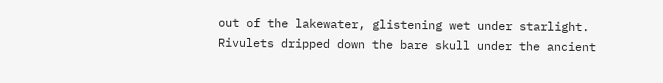out of the lakewater, glistening wet under starlight. Rivulets dripped down the bare skull under the ancient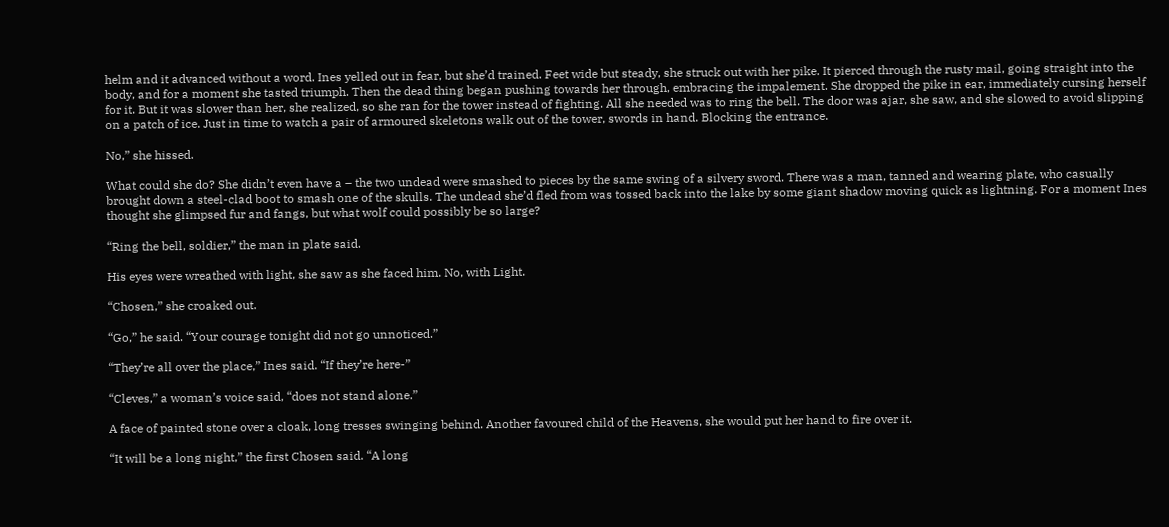helm and it advanced without a word. Ines yelled out in fear, but she’d trained. Feet wide but steady, she struck out with her pike. It pierced through the rusty mail, going straight into the body, and for a moment she tasted triumph. Then the dead thing began pushing towards her through, embracing the impalement. She dropped the pike in ear, immediately cursing herself for it. But it was slower than her, she realized, so she ran for the tower instead of fighting. All she needed was to ring the bell. The door was ajar, she saw, and she slowed to avoid slipping on a patch of ice. Just in time to watch a pair of armoured skeletons walk out of the tower, swords in hand. Blocking the entrance.

No,” she hissed.

What could she do? She didn’t even have a – the two undead were smashed to pieces by the same swing of a silvery sword. There was a man, tanned and wearing plate, who casually brought down a steel-clad boot to smash one of the skulls. The undead she’d fled from was tossed back into the lake by some giant shadow moving quick as lightning. For a moment Ines thought she glimpsed fur and fangs, but what wolf could possibly be so large?

“Ring the bell, soldier,” the man in plate said.

His eyes were wreathed with light, she saw as she faced him. No, with Light.

“Chosen,” she croaked out.

“Go,” he said. “Your courage tonight did not go unnoticed.”

“They’re all over the place,” Ines said. “If they’re here-”

“Cleves,” a woman’s voice said, “does not stand alone.”

A face of painted stone over a cloak, long tresses swinging behind. Another favoured child of the Heavens, she would put her hand to fire over it.

“It will be a long night,” the first Chosen said. “A long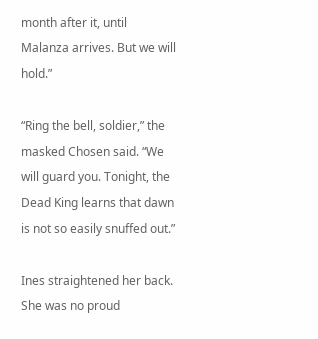month after it, until Malanza arrives. But we will hold.”

“Ring the bell, soldier,” the masked Chosen said. “We will guard you. Tonight, the Dead King learns that dawn is not so easily snuffed out.”

Ines straightened her back. She was no proud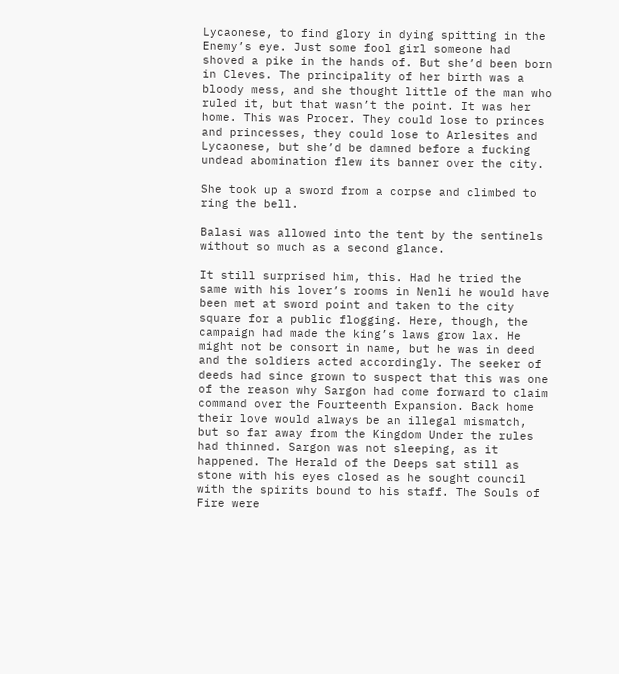Lycaonese, to find glory in dying spitting in the Enemy’s eye. Just some fool girl someone had shoved a pike in the hands of. But she’d been born in Cleves. The principality of her birth was a bloody mess, and she thought little of the man who ruled it, but that wasn’t the point. It was her home. This was Procer. They could lose to princes and princesses, they could lose to Arlesites and Lycaonese, but she’d be damned before a fucking undead abomination flew its banner over the city.

She took up a sword from a corpse and climbed to ring the bell.

Balasi was allowed into the tent by the sentinels without so much as a second glance.

It still surprised him, this. Had he tried the same with his lover’s rooms in Nenli he would have been met at sword point and taken to the city square for a public flogging. Here, though, the campaign had made the king’s laws grow lax. He might not be consort in name, but he was in deed and the soldiers acted accordingly. The seeker of deeds had since grown to suspect that this was one of the reason why Sargon had come forward to claim command over the Fourteenth Expansion. Back home their love would always be an illegal mismatch, but so far away from the Kingdom Under the rules had thinned. Sargon was not sleeping, as it happened. The Herald of the Deeps sat still as stone with his eyes closed as he sought council with the spirits bound to his staff. The Souls of Fire were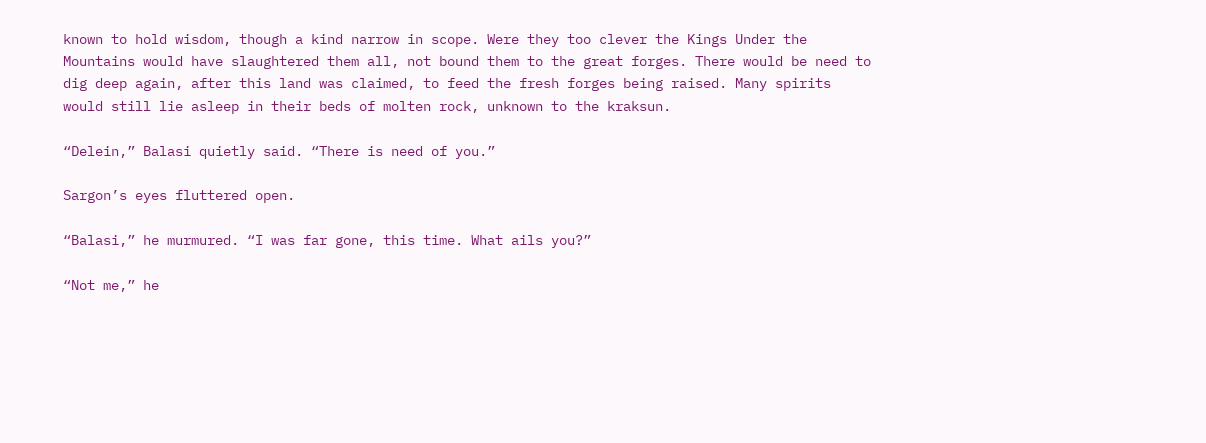known to hold wisdom, though a kind narrow in scope. Were they too clever the Kings Under the Mountains would have slaughtered them all, not bound them to the great forges. There would be need to dig deep again, after this land was claimed, to feed the fresh forges being raised. Many spirits would still lie asleep in their beds of molten rock, unknown to the kraksun.

“Delein,” Balasi quietly said. “There is need of you.”

Sargon’s eyes fluttered open.

“Balasi,” he murmured. “I was far gone, this time. What ails you?”

“Not me,” he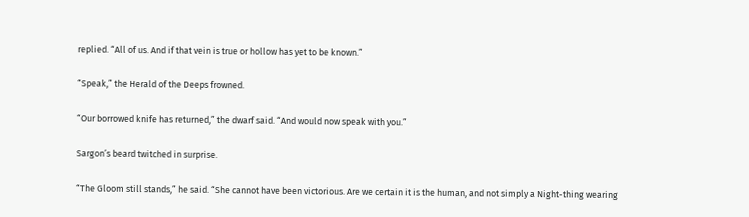replied. “All of us. And if that vein is true or hollow has yet to be known.”

“Speak,” the Herald of the Deeps frowned.

“Our borrowed knife has returned,” the dwarf said. “And would now speak with you.”

Sargon’s beard twitched in surprise.

“The Gloom still stands,” he said. “She cannot have been victorious. Are we certain it is the human, and not simply a Night-thing wearing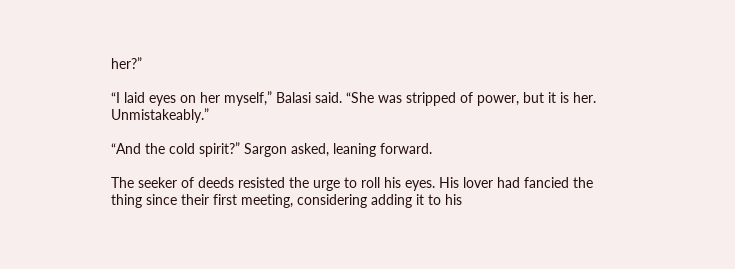her?”

“I laid eyes on her myself,” Balasi said. “She was stripped of power, but it is her. Unmistakeably.”

“And the cold spirit?” Sargon asked, leaning forward.

The seeker of deeds resisted the urge to roll his eyes. His lover had fancied the thing since their first meeting, considering adding it to his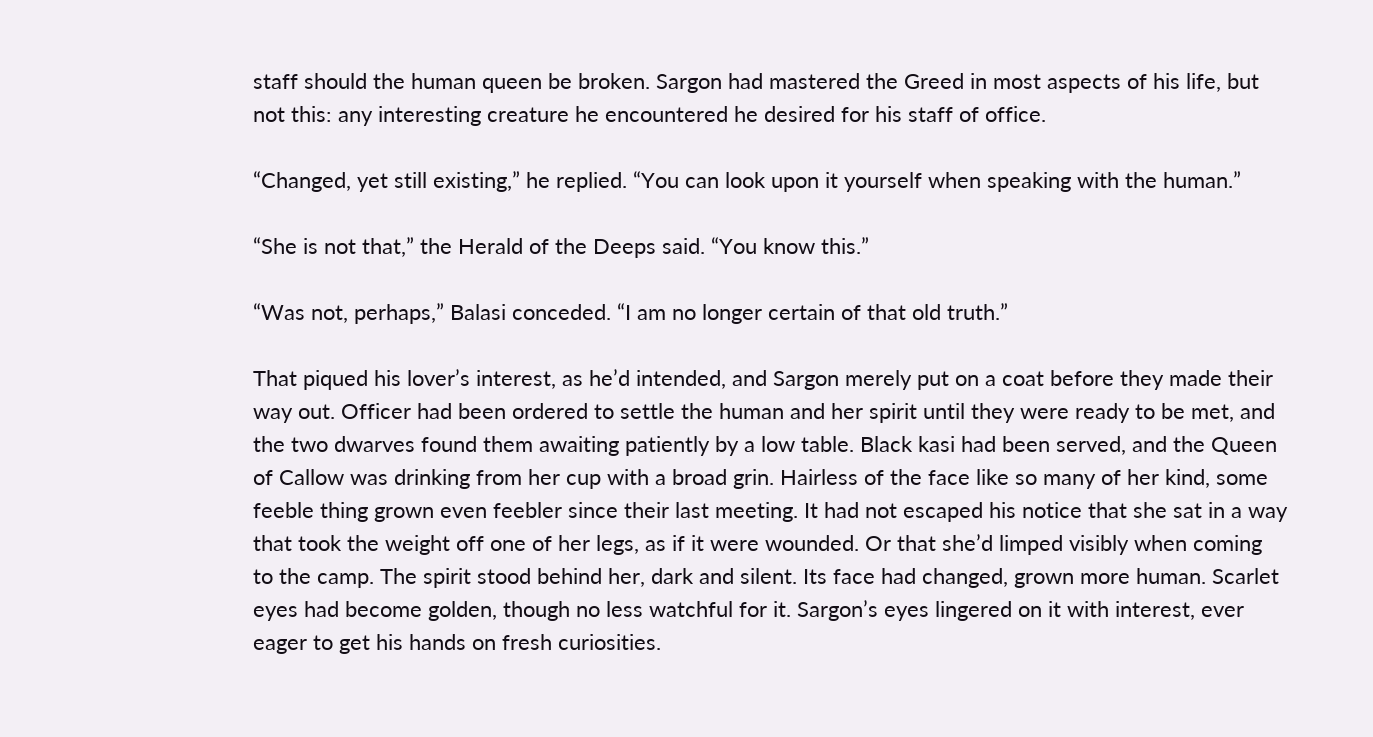staff should the human queen be broken. Sargon had mastered the Greed in most aspects of his life, but not this: any interesting creature he encountered he desired for his staff of office.

“Changed, yet still existing,” he replied. “You can look upon it yourself when speaking with the human.”

“She is not that,” the Herald of the Deeps said. “You know this.”

“Was not, perhaps,” Balasi conceded. “I am no longer certain of that old truth.”

That piqued his lover’s interest, as he’d intended, and Sargon merely put on a coat before they made their way out. Officer had been ordered to settle the human and her spirit until they were ready to be met, and the two dwarves found them awaiting patiently by a low table. Black kasi had been served, and the Queen of Callow was drinking from her cup with a broad grin. Hairless of the face like so many of her kind, some feeble thing grown even feebler since their last meeting. It had not escaped his notice that she sat in a way that took the weight off one of her legs, as if it were wounded. Or that she’d limped visibly when coming to the camp. The spirit stood behind her, dark and silent. Its face had changed, grown more human. Scarlet eyes had become golden, though no less watchful for it. Sargon’s eyes lingered on it with interest, ever eager to get his hands on fresh curiosities.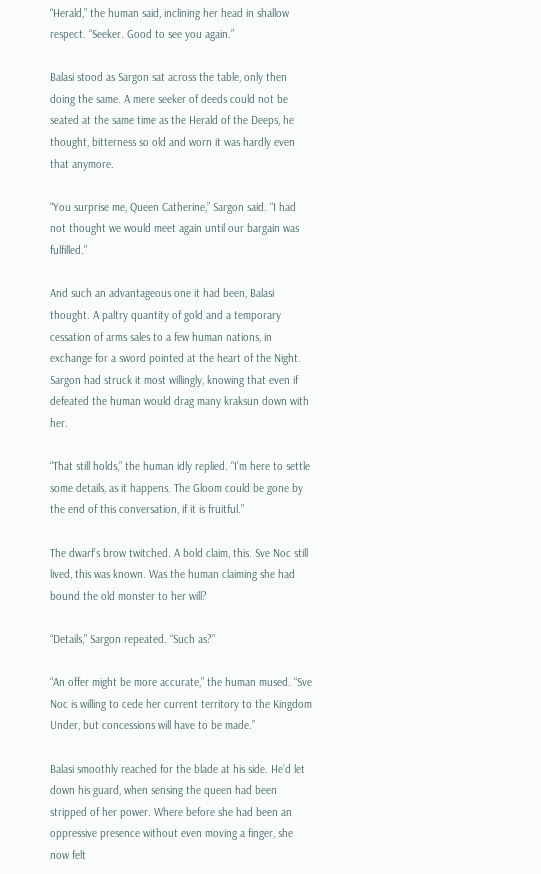“Herald,” the human said, inclining her head in shallow respect. “Seeker. Good to see you again.”

Balasi stood as Sargon sat across the table, only then doing the same. A mere seeker of deeds could not be seated at the same time as the Herald of the Deeps, he thought, bitterness so old and worn it was hardly even that anymore.

“You surprise me, Queen Catherine,” Sargon said. “I had not thought we would meet again until our bargain was fulfilled.”

And such an advantageous one it had been, Balasi thought. A paltry quantity of gold and a temporary cessation of arms sales to a few human nations, in exchange for a sword pointed at the heart of the Night. Sargon had struck it most willingly, knowing that even if defeated the human would drag many kraksun down with her.

“That still holds,” the human idly replied. “I’m here to settle some details, as it happens. The Gloom could be gone by the end of this conversation, if it is fruitful.”

The dwarf’s brow twitched. A bold claim, this. Sve Noc still lived, this was known. Was the human claiming she had bound the old monster to her will?

“Details,” Sargon repeated. “Such as?”

“An offer might be more accurate,” the human mused. “Sve Noc is willing to cede her current territory to the Kingdom Under, but concessions will have to be made.”

Balasi smoothly reached for the blade at his side. He’d let down his guard, when sensing the queen had been stripped of her power. Where before she had been an oppressive presence without even moving a finger, she now felt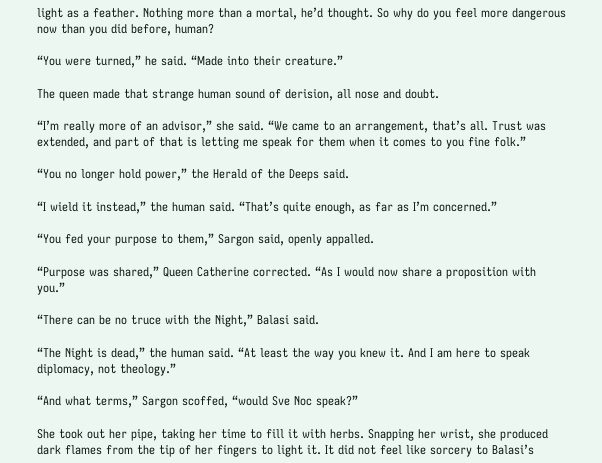light as a feather. Nothing more than a mortal, he’d thought. So why do you feel more dangerous now than you did before, human?

“You were turned,” he said. “Made into their creature.”

The queen made that strange human sound of derision, all nose and doubt.

“I’m really more of an advisor,” she said. “We came to an arrangement, that’s all. Trust was extended, and part of that is letting me speak for them when it comes to you fine folk.”

“You no longer hold power,” the Herald of the Deeps said.

“I wield it instead,” the human said. “That’s quite enough, as far as I’m concerned.”

“You fed your purpose to them,” Sargon said, openly appalled.

“Purpose was shared,” Queen Catherine corrected. “As I would now share a proposition with you.”

“There can be no truce with the Night,” Balasi said.

“The Night is dead,” the human said. “At least the way you knew it. And I am here to speak diplomacy, not theology.”

“And what terms,” Sargon scoffed, “would Sve Noc speak?”

She took out her pipe, taking her time to fill it with herbs. Snapping her wrist, she produced dark flames from the tip of her fingers to light it. It did not feel like sorcery to Balasi’s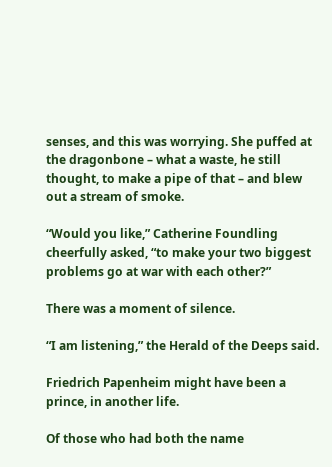senses, and this was worrying. She puffed at the dragonbone – what a waste, he still thought, to make a pipe of that – and blew out a stream of smoke.

“Would you like,” Catherine Foundling cheerfully asked, “to make your two biggest problems go at war with each other?”

There was a moment of silence.

“I am listening,” the Herald of the Deeps said.

Friedrich Papenheim might have been a prince, in another life.

Of those who had both the name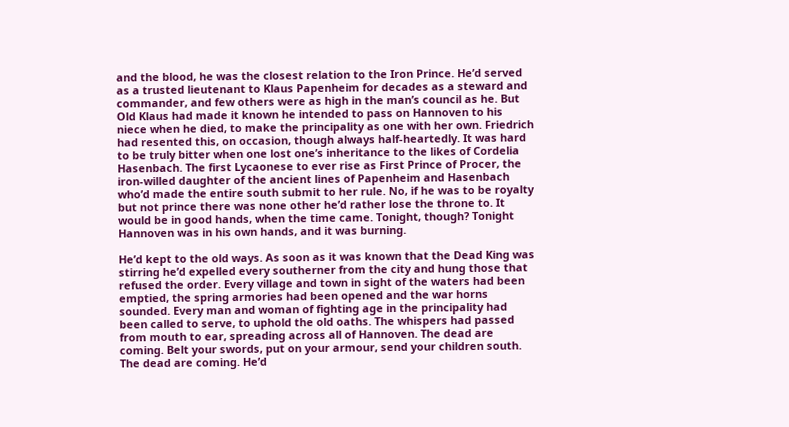and the blood, he was the closest relation to the Iron Prince. He’d served as a trusted lieutenant to Klaus Papenheim for decades as a steward and commander, and few others were as high in the man’s council as he. But Old Klaus had made it known he intended to pass on Hannoven to his niece when he died, to make the principality as one with her own. Friedrich had resented this, on occasion, though always half-heartedly. It was hard to be truly bitter when one lost one’s inheritance to the likes of Cordelia Hasenbach. The first Lycaonese to ever rise as First Prince of Procer, the iron-willed daughter of the ancient lines of Papenheim and Hasenbach who’d made the entire south submit to her rule. No, if he was to be royalty but not prince there was none other he’d rather lose the throne to. It would be in good hands, when the time came. Tonight, though? Tonight Hannoven was in his own hands, and it was burning.

He’d kept to the old ways. As soon as it was known that the Dead King was stirring he’d expelled every southerner from the city and hung those that refused the order. Every village and town in sight of the waters had been emptied, the spring armories had been opened and the war horns sounded. Every man and woman of fighting age in the principality had been called to serve, to uphold the old oaths. The whispers had passed from mouth to ear, spreading across all of Hannoven. The dead are coming. Belt your swords, put on your armour, send your children south. The dead are coming. He’d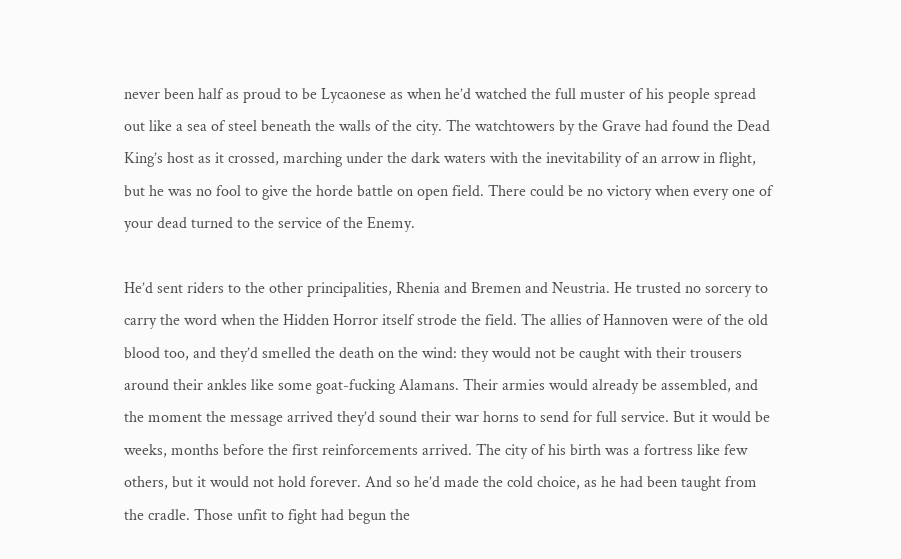never been half as proud to be Lycaonese as when he’d watched the full muster of his people spread out like a sea of steel beneath the walls of the city. The watchtowers by the Grave had found the Dead King’s host as it crossed, marching under the dark waters with the inevitability of an arrow in flight, but he was no fool to give the horde battle on open field. There could be no victory when every one of your dead turned to the service of the Enemy.

He’d sent riders to the other principalities, Rhenia and Bremen and Neustria. He trusted no sorcery to carry the word when the Hidden Horror itself strode the field. The allies of Hannoven were of the old blood too, and they’d smelled the death on the wind: they would not be caught with their trousers around their ankles like some goat-fucking Alamans. Their armies would already be assembled, and the moment the message arrived they’d sound their war horns to send for full service. But it would be weeks, months before the first reinforcements arrived. The city of his birth was a fortress like few others, but it would not hold forever. And so he’d made the cold choice, as he had been taught from the cradle. Those unfit to fight had begun the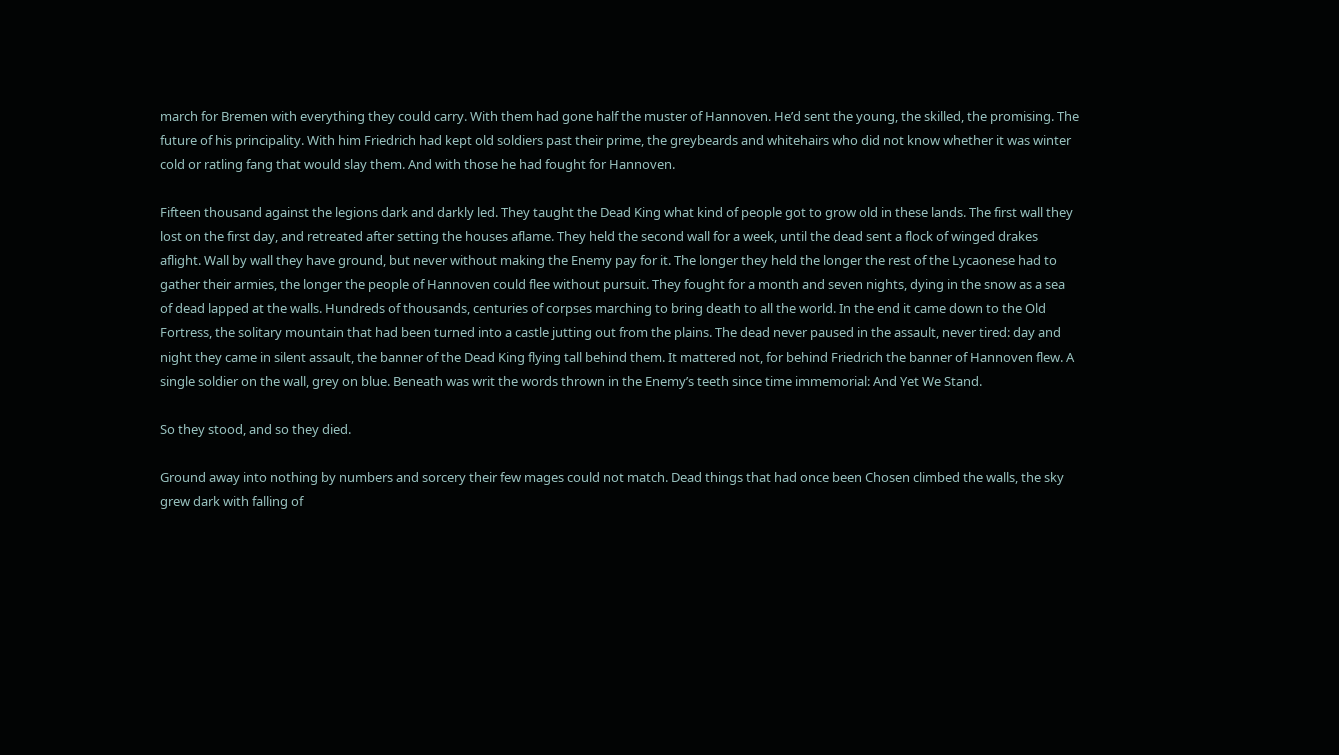march for Bremen with everything they could carry. With them had gone half the muster of Hannoven. He’d sent the young, the skilled, the promising. The future of his principality. With him Friedrich had kept old soldiers past their prime, the greybeards and whitehairs who did not know whether it was winter cold or ratling fang that would slay them. And with those he had fought for Hannoven.

Fifteen thousand against the legions dark and darkly led. They taught the Dead King what kind of people got to grow old in these lands. The first wall they lost on the first day, and retreated after setting the houses aflame. They held the second wall for a week, until the dead sent a flock of winged drakes aflight. Wall by wall they have ground, but never without making the Enemy pay for it. The longer they held the longer the rest of the Lycaonese had to gather their armies, the longer the people of Hannoven could flee without pursuit. They fought for a month and seven nights, dying in the snow as a sea of dead lapped at the walls. Hundreds of thousands, centuries of corpses marching to bring death to all the world. In the end it came down to the Old Fortress, the solitary mountain that had been turned into a castle jutting out from the plains. The dead never paused in the assault, never tired: day and night they came in silent assault, the banner of the Dead King flying tall behind them. It mattered not, for behind Friedrich the banner of Hannoven flew. A single soldier on the wall, grey on blue. Beneath was writ the words thrown in the Enemy’s teeth since time immemorial: And Yet We Stand.

So they stood, and so they died.

Ground away into nothing by numbers and sorcery their few mages could not match. Dead things that had once been Chosen climbed the walls, the sky grew dark with falling of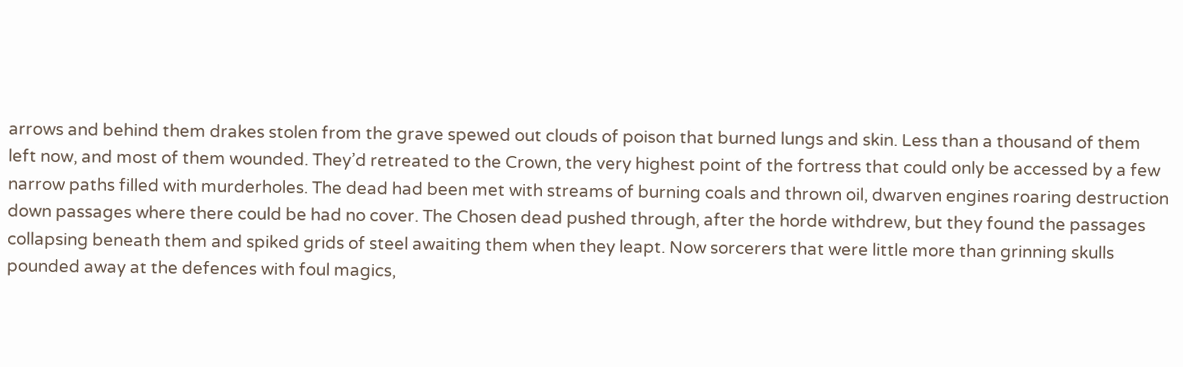arrows and behind them drakes stolen from the grave spewed out clouds of poison that burned lungs and skin. Less than a thousand of them left now, and most of them wounded. They’d retreated to the Crown, the very highest point of the fortress that could only be accessed by a few narrow paths filled with murderholes. The dead had been met with streams of burning coals and thrown oil, dwarven engines roaring destruction down passages where there could be had no cover. The Chosen dead pushed through, after the horde withdrew, but they found the passages collapsing beneath them and spiked grids of steel awaiting them when they leapt. Now sorcerers that were little more than grinning skulls pounded away at the defences with foul magics,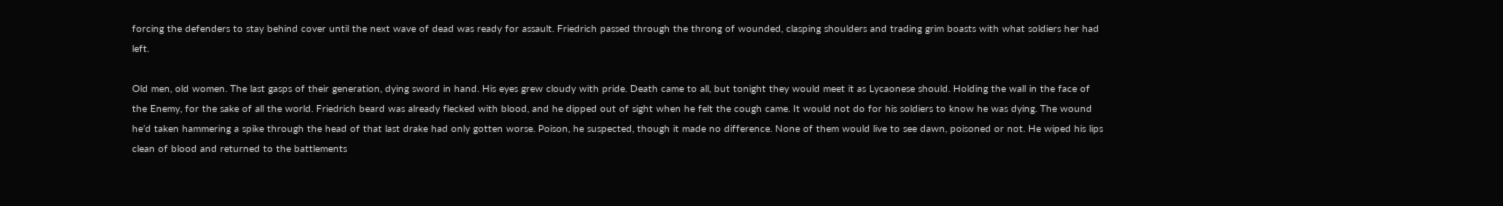forcing the defenders to stay behind cover until the next wave of dead was ready for assault. Friedrich passed through the throng of wounded, clasping shoulders and trading grim boasts with what soldiers her had left.

Old men, old women. The last gasps of their generation, dying sword in hand. His eyes grew cloudy with pride. Death came to all, but tonight they would meet it as Lycaonese should. Holding the wall in the face of the Enemy, for the sake of all the world. Friedrich beard was already flecked with blood, and he dipped out of sight when he felt the cough came. It would not do for his soldiers to know he was dying. The wound he’d taken hammering a spike through the head of that last drake had only gotten worse. Poison, he suspected, though it made no difference. None of them would live to see dawn, poisoned or not. He wiped his lips clean of blood and returned to the battlements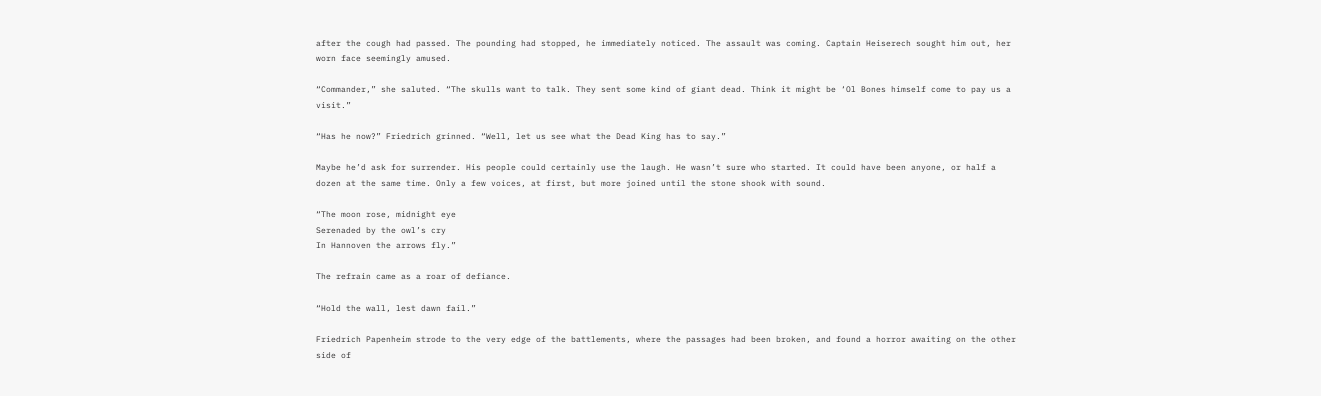after the cough had passed. The pounding had stopped, he immediately noticed. The assault was coming. Captain Heiserech sought him out, her worn face seemingly amused.

“Commander,” she saluted. “The skulls want to talk. They sent some kind of giant dead. Think it might be ‘Ol Bones himself come to pay us a visit.”

“Has he now?” Friedrich grinned. “Well, let us see what the Dead King has to say.”

Maybe he’d ask for surrender. His people could certainly use the laugh. He wasn’t sure who started. It could have been anyone, or half a dozen at the same time. Only a few voices, at first, but more joined until the stone shook with sound.

“The moon rose, midnight eye
Serenaded by the owl’s cry
In Hannoven the arrows fly.”

The refrain came as a roar of defiance.

“Hold the wall, lest dawn fail.”

Friedrich Papenheim strode to the very edge of the battlements, where the passages had been broken, and found a horror awaiting on the other side of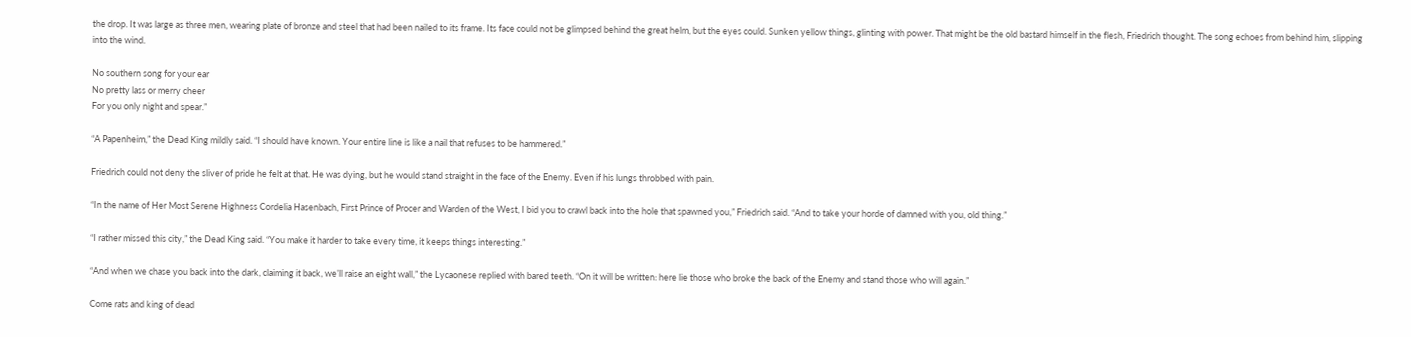the drop. It was large as three men, wearing plate of bronze and steel that had been nailed to its frame. Its face could not be glimpsed behind the great helm, but the eyes could. Sunken yellow things, glinting with power. That might be the old bastard himself in the flesh, Friedrich thought. The song echoes from behind him, slipping into the wind.

No southern song for your ear
No pretty lass or merry cheer
For you only night and spear.”

“A Papenheim,” the Dead King mildly said. “I should have known. Your entire line is like a nail that refuses to be hammered.”

Friedrich could not deny the sliver of pride he felt at that. He was dying, but he would stand straight in the face of the Enemy. Even if his lungs throbbed with pain.

“In the name of Her Most Serene Highness Cordelia Hasenbach, First Prince of Procer and Warden of the West, I bid you to crawl back into the hole that spawned you,” Friedrich said. “And to take your horde of damned with you, old thing.”

“I rather missed this city,” the Dead King said. “You make it harder to take every time, it keeps things interesting.”

“And when we chase you back into the dark, claiming it back, we’ll raise an eight wall,” the Lycaonese replied with bared teeth. “On it will be written: here lie those who broke the back of the Enemy and stand those who will again.”

Come rats and king of dead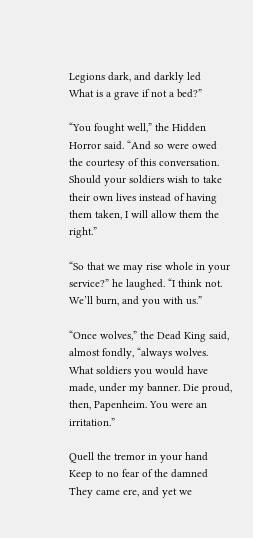Legions dark, and darkly led
What is a grave if not a bed?”

“You fought well,” the Hidden Horror said. “And so were owed the courtesy of this conversation. Should your soldiers wish to take their own lives instead of having them taken, I will allow them the right.”

“So that we may rise whole in your service?” he laughed. “I think not. We’ll burn, and you with us.”

“Once wolves,” the Dead King said, almost fondly, “always wolves. What soldiers you would have made, under my banner. Die proud, then, Papenheim. You were an irritation.”

Quell the tremor in your hand
Keep to no fear of the damned
They came ere, and yet we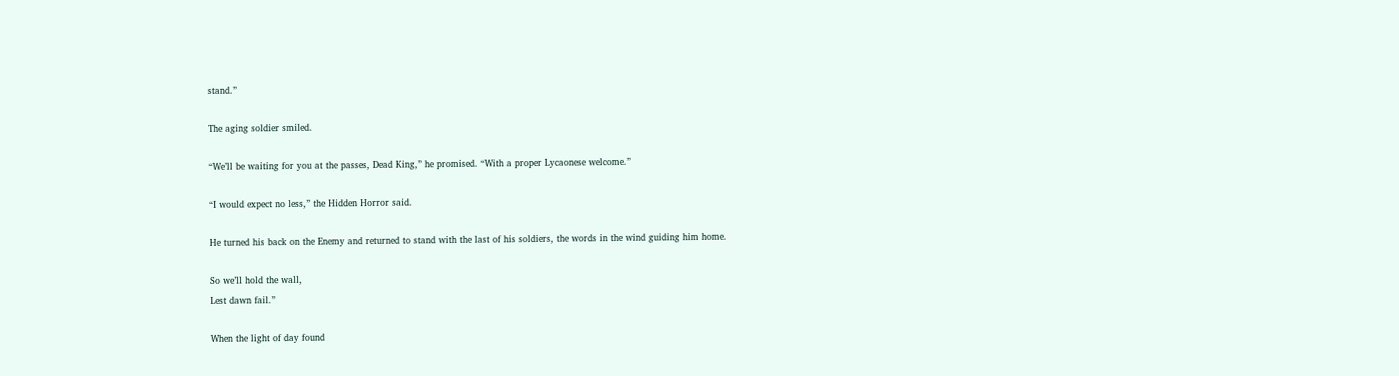stand.”

The aging soldier smiled.

“We’ll be waiting for you at the passes, Dead King,” he promised. “With a proper Lycaonese welcome.”

“I would expect no less,” the Hidden Horror said.

He turned his back on the Enemy and returned to stand with the last of his soldiers, the words in the wind guiding him home.

So we’ll hold the wall,
Lest dawn fail.”

When the light of day found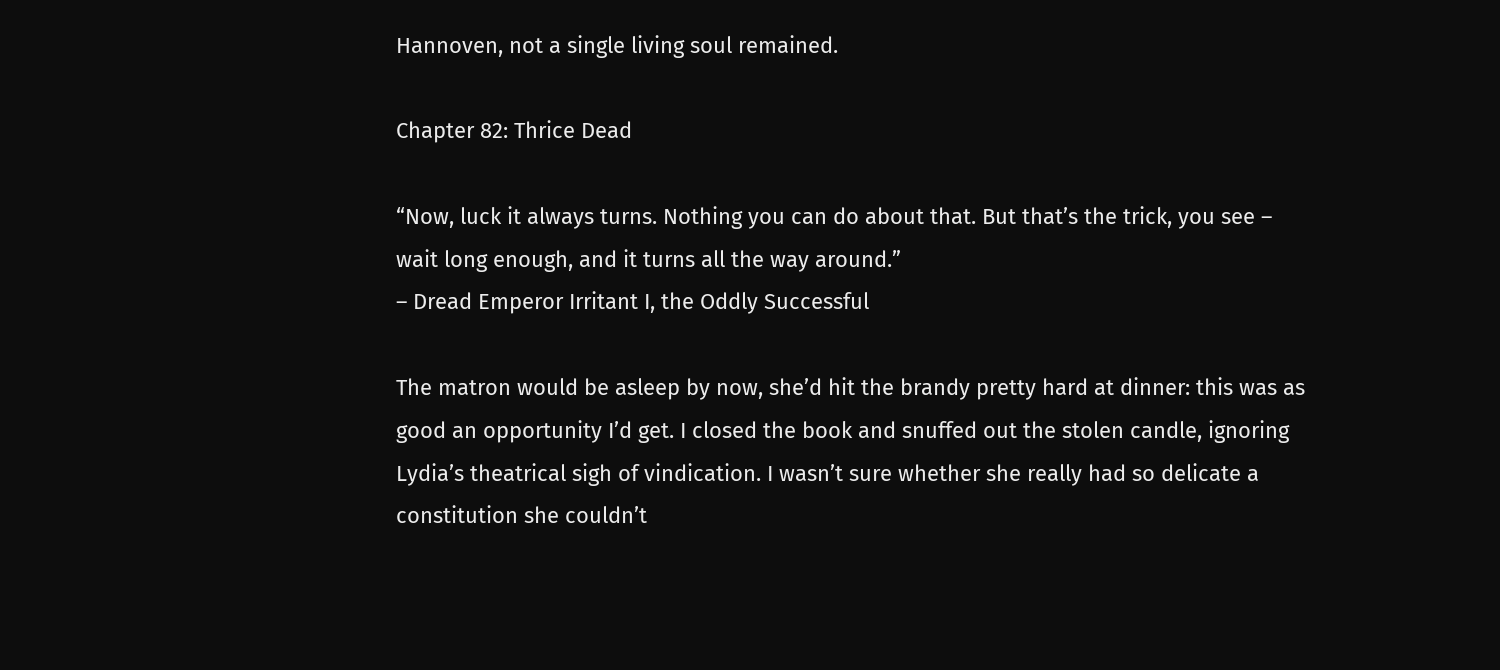Hannoven, not a single living soul remained.

Chapter 82: Thrice Dead

“Now, luck it always turns. Nothing you can do about that. But that’s the trick, you see – wait long enough, and it turns all the way around.”
– Dread Emperor Irritant I, the Oddly Successful

The matron would be asleep by now, she’d hit the brandy pretty hard at dinner: this was as good an opportunity I’d get. I closed the book and snuffed out the stolen candle, ignoring Lydia’s theatrical sigh of vindication. I wasn’t sure whether she really had so delicate a constitution she couldn’t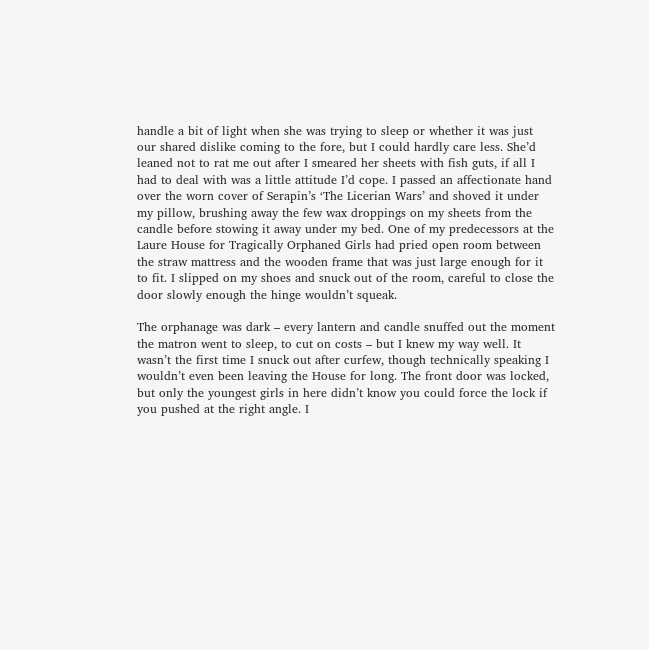handle a bit of light when she was trying to sleep or whether it was just our shared dislike coming to the fore, but I could hardly care less. She’d leaned not to rat me out after I smeared her sheets with fish guts, if all I had to deal with was a little attitude I’d cope. I passed an affectionate hand over the worn cover of Serapin’s ‘The Licerian Wars’ and shoved it under my pillow, brushing away the few wax droppings on my sheets from the candle before stowing it away under my bed. One of my predecessors at the Laure House for Tragically Orphaned Girls had pried open room between the straw mattress and the wooden frame that was just large enough for it to fit. I slipped on my shoes and snuck out of the room, careful to close the door slowly enough the hinge wouldn’t squeak.

The orphanage was dark – every lantern and candle snuffed out the moment the matron went to sleep, to cut on costs – but I knew my way well. It wasn’t the first time I snuck out after curfew, though technically speaking I wouldn’t even been leaving the House for long. The front door was locked, but only the youngest girls in here didn’t know you could force the lock if you pushed at the right angle. I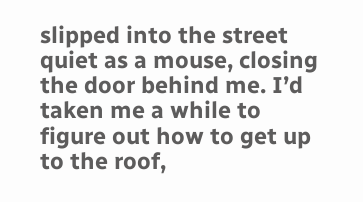slipped into the street quiet as a mouse, closing the door behind me. I’d taken me a while to figure out how to get up to the roof,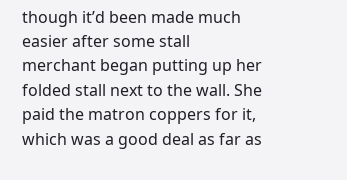though it’d been made much easier after some stall merchant began putting up her folded stall next to the wall. She paid the matron coppers for it, which was a good deal as far as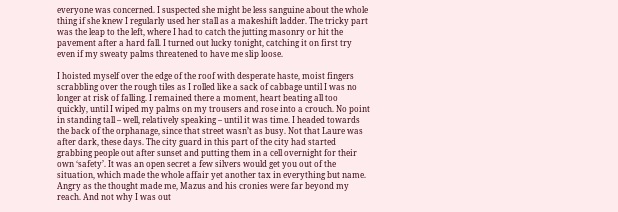everyone was concerned. I suspected she might be less sanguine about the whole thing if she knew I regularly used her stall as a makeshift ladder. The tricky part was the leap to the left, where I had to catch the jutting masonry or hit the pavement after a hard fall. I turned out lucky tonight, catching it on first try even if my sweaty palms threatened to have me slip loose.

I hoisted myself over the edge of the roof with desperate haste, moist fingers scrabbling over the rough tiles as I rolled like a sack of cabbage until I was no longer at risk of falling. I remained there a moment, heart beating all too quickly, until I wiped my palms on my trousers and rose into a crouch. No point in standing tall – well, relatively speaking – until it was time. I headed towards the back of the orphanage, since that street wasn’t as busy. Not that Laure was after dark, these days. The city guard in this part of the city had started grabbing people out after sunset and putting them in a cell overnight for their own ‘safety’. It was an open secret a few silvers would get you out of the situation, which made the whole affair yet another tax in everything but name.  Angry as the thought made me, Mazus and his cronies were far beyond my reach. And not why I was out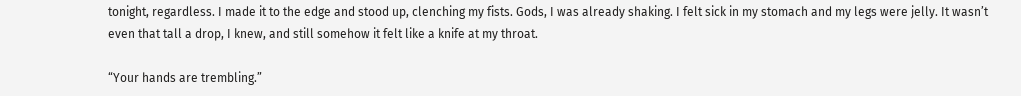tonight, regardless. I made it to the edge and stood up, clenching my fists. Gods, I was already shaking. I felt sick in my stomach and my legs were jelly. It wasn’t even that tall a drop, I knew, and still somehow it felt like a knife at my throat.

“Your hands are trembling.”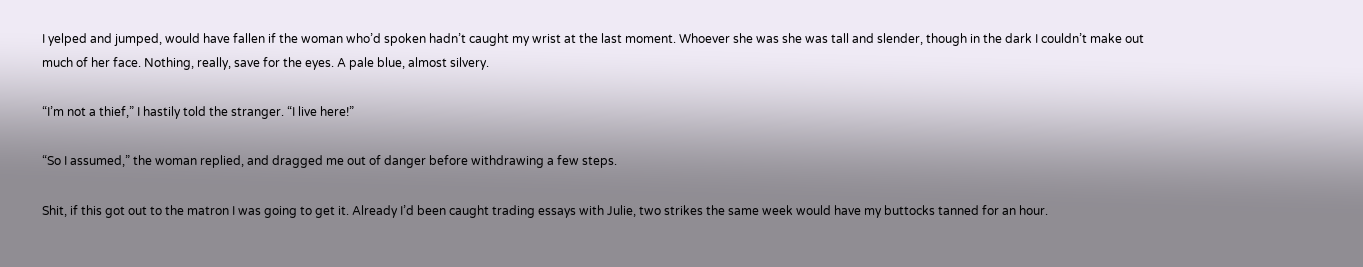I yelped and jumped, would have fallen if the woman who’d spoken hadn’t caught my wrist at the last moment. Whoever she was she was tall and slender, though in the dark I couldn’t make out much of her face. Nothing, really, save for the eyes. A pale blue, almost silvery.

“I’m not a thief,” I hastily told the stranger. “I live here!”

“So I assumed,” the woman replied, and dragged me out of danger before withdrawing a few steps.

Shit, if this got out to the matron I was going to get it. Already I’d been caught trading essays with Julie, two strikes the same week would have my buttocks tanned for an hour.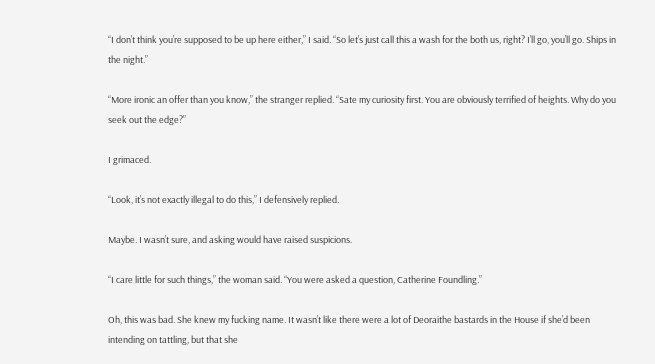“I don’t think you’re supposed to be up here either,” I said. “So let’s just call this a wash for the both us, right? I’ll go, you’ll go. Ships in the night.”

“More ironic an offer than you know,” the stranger replied. “Sate my curiosity first. You are obviously terrified of heights. Why do you seek out the edge?”

I grimaced.

“Look, it’s not exactly illegal to do this,” I defensively replied.

Maybe. I wasn’t sure, and asking would have raised suspicions.

“I care little for such things,” the woman said. “You were asked a question, Catherine Foundling.”

Oh, this was bad. She knew my fucking name. It wasn’t like there were a lot of Deoraithe bastards in the House if she’d been intending on tattling, but that she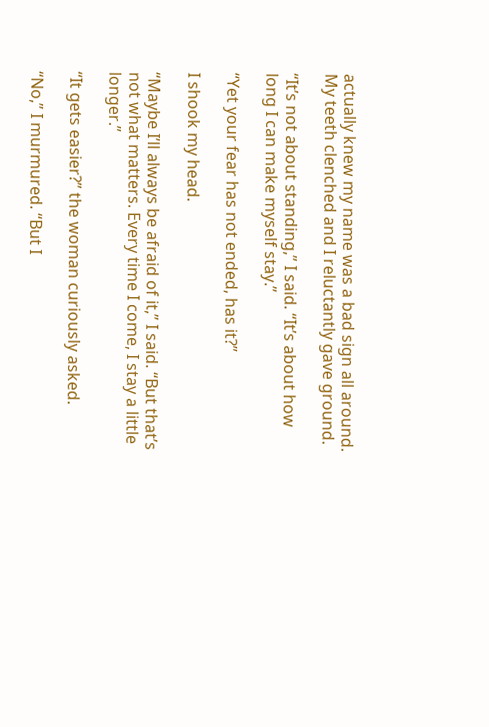actually knew my name was a bad sign all around. My teeth clenched and I reluctantly gave ground.

“It’s not about standing,” I said. “It’s about how long I can make myself stay.”

“Yet your fear has not ended, has it?”

I shook my head.

“Maybe I’ll always be afraid of it,” I said. “But that’s not what matters. Every time I come, I stay a little longer.”

“It gets easier?” the woman curiously asked.

“No,” I murmured. “But I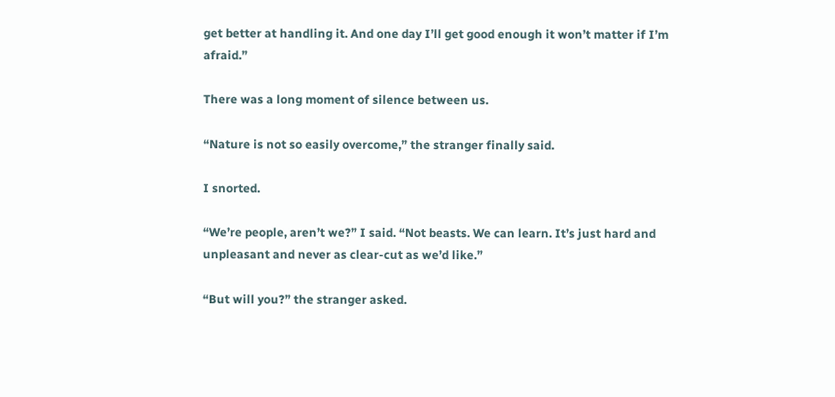get better at handling it. And one day I’ll get good enough it won’t matter if I’m afraid.”

There was a long moment of silence between us.

“Nature is not so easily overcome,” the stranger finally said.

I snorted.

“We’re people, aren’t we?” I said. “Not beasts. We can learn. It’s just hard and unpleasant and never as clear-cut as we’d like.”

“But will you?” the stranger asked.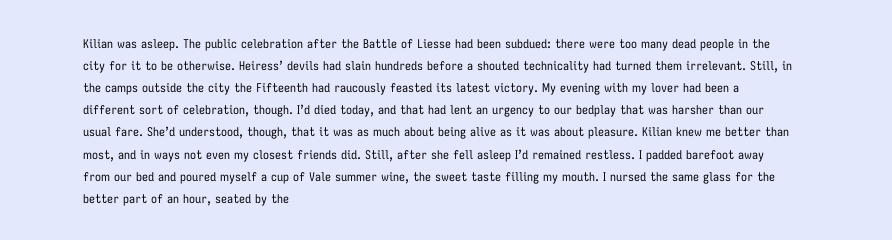Kilian was asleep. The public celebration after the Battle of Liesse had been subdued: there were too many dead people in the city for it to be otherwise. Heiress’ devils had slain hundreds before a shouted technicality had turned them irrelevant. Still, in the camps outside the city the Fifteenth had raucously feasted its latest victory. My evening with my lover had been a different sort of celebration, though. I’d died today, and that had lent an urgency to our bedplay that was harsher than our usual fare. She’d understood, though, that it was as much about being alive as it was about pleasure. Kilian knew me better than most, and in ways not even my closest friends did. Still, after she fell asleep I’d remained restless. I padded barefoot away from our bed and poured myself a cup of Vale summer wine, the sweet taste filling my mouth. I nursed the same glass for the better part of an hour, seated by the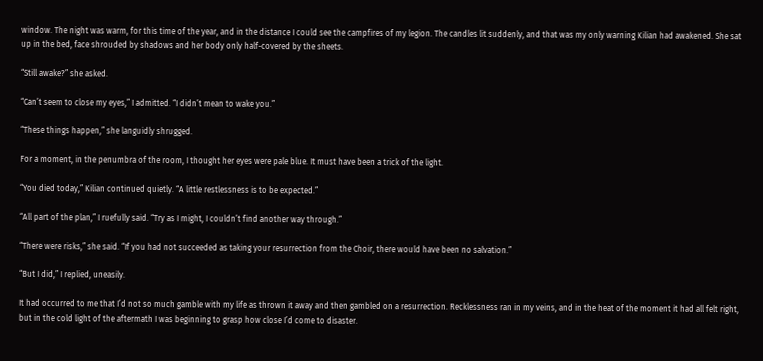window. The night was warm, for this time of the year, and in the distance I could see the campfires of my legion. The candles lit suddenly, and that was my only warning Kilian had awakened. She sat up in the bed, face shrouded by shadows and her body only half-covered by the sheets.

“Still awake?” she asked.

“Can’t seem to close my eyes,” I admitted. “I didn’t mean to wake you.”

“These things happen,” she languidly shrugged.

For a moment, in the penumbra of the room, I thought her eyes were pale blue. It must have been a trick of the light.

“You died today,” Kilian continued quietly. “A little restlessness is to be expected.”

“All part of the plan,” I ruefully said. “Try as I might, I couldn’t find another way through.”

“There were risks,” she said. “If you had not succeeded as taking your resurrection from the Choir, there would have been no salvation.”

“But I did,” I replied, uneasily.

It had occurred to me that I’d not so much gamble with my life as thrown it away and then gambled on a resurrection. Recklessness ran in my veins, and in the heat of the moment it had all felt right, but in the cold light of the aftermath I was beginning to grasp how close I’d come to disaster.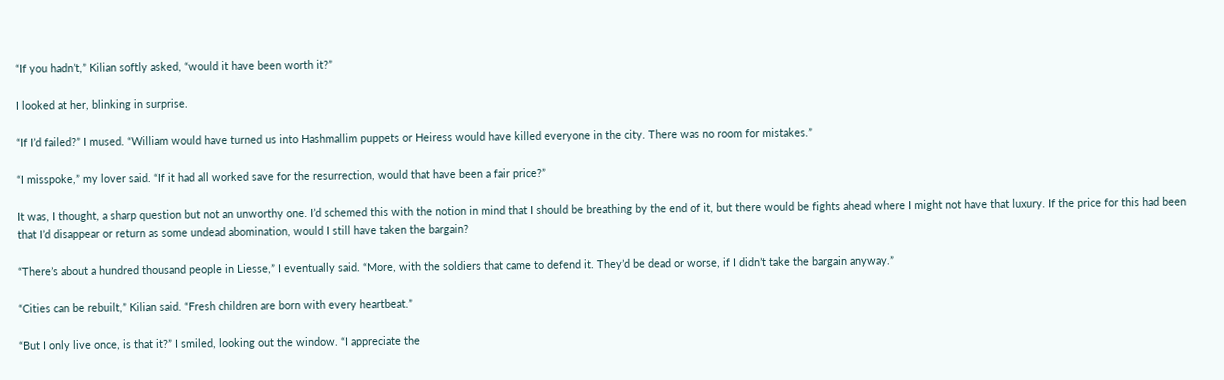“If you hadn’t,” Kilian softly asked, “would it have been worth it?”

I looked at her, blinking in surprise.

“If I’d failed?” I mused. “William would have turned us into Hashmallim puppets or Heiress would have killed everyone in the city. There was no room for mistakes.”

“I misspoke,” my lover said. “If it had all worked save for the resurrection, would that have been a fair price?”

It was, I thought, a sharp question but not an unworthy one. I’d schemed this with the notion in mind that I should be breathing by the end of it, but there would be fights ahead where I might not have that luxury. If the price for this had been that I’d disappear or return as some undead abomination, would I still have taken the bargain?

“There’s about a hundred thousand people in Liesse,” I eventually said. “More, with the soldiers that came to defend it. They’d be dead or worse, if I didn’t take the bargain anyway.”

“Cities can be rebuilt,” Kilian said. “Fresh children are born with every heartbeat.”

“But I only live once, is that it?” I smiled, looking out the window. “I appreciate the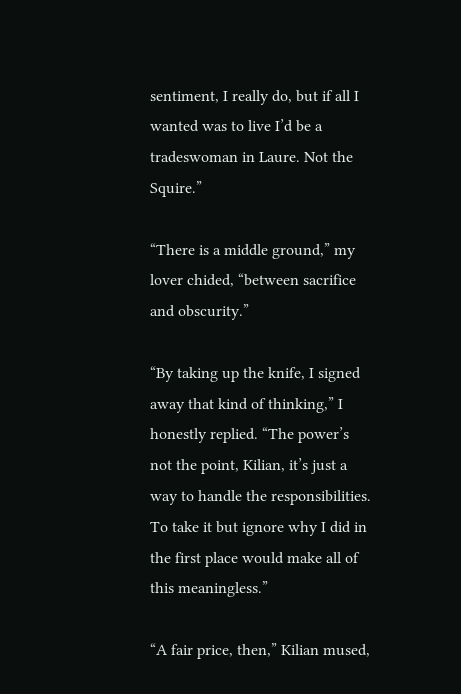sentiment, I really do, but if all I wanted was to live I’d be a tradeswoman in Laure. Not the Squire.”

“There is a middle ground,” my lover chided, “between sacrifice and obscurity.”

“By taking up the knife, I signed away that kind of thinking,” I honestly replied. “The power’s not the point, Kilian, it’s just a way to handle the responsibilities. To take it but ignore why I did in the first place would make all of this meaningless.”

“A fair price, then,” Kilian mused,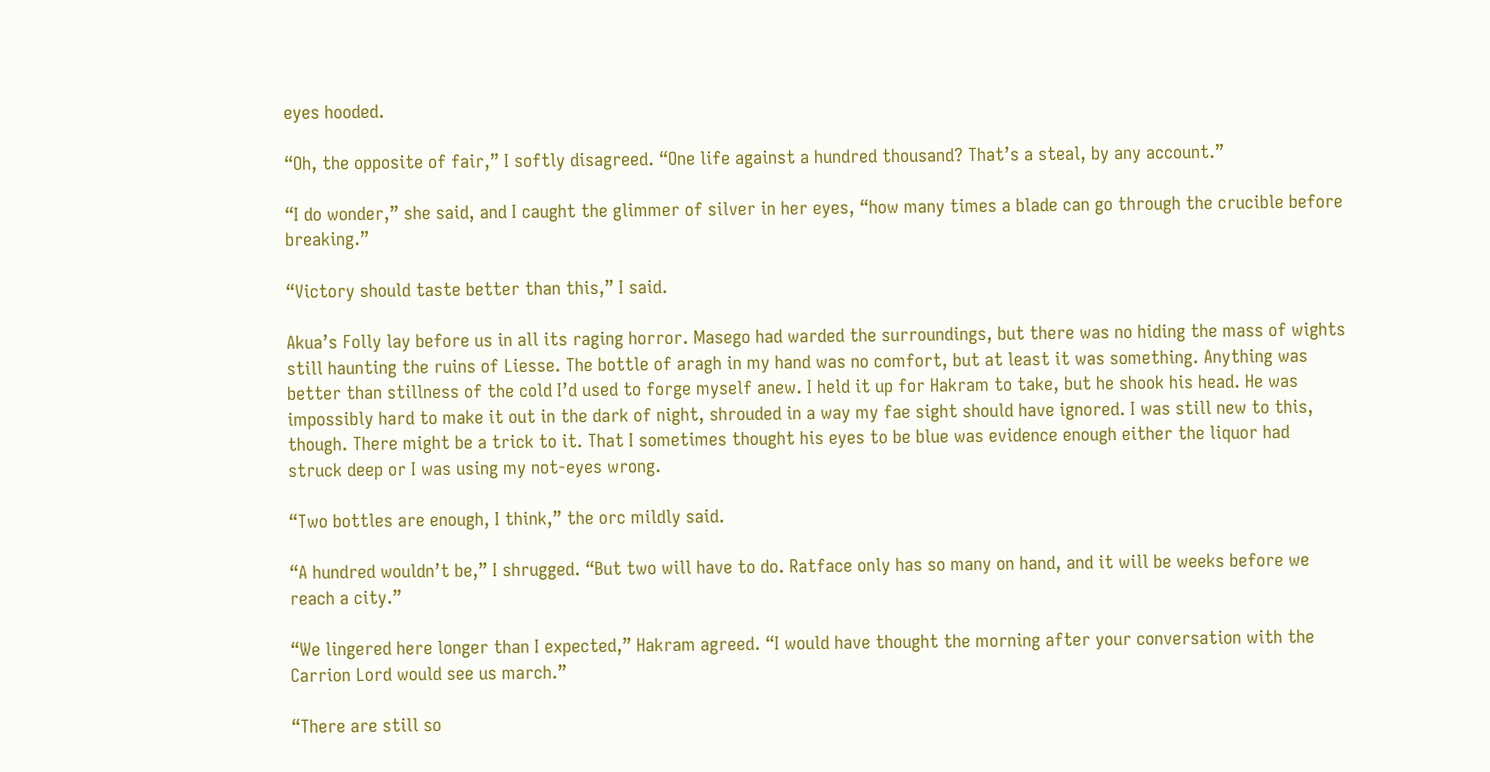eyes hooded.

“Oh, the opposite of fair,” I softly disagreed. “One life against a hundred thousand? That’s a steal, by any account.”

“I do wonder,” she said, and I caught the glimmer of silver in her eyes, “how many times a blade can go through the crucible before breaking.”

“Victory should taste better than this,” I said.

Akua’s Folly lay before us in all its raging horror. Masego had warded the surroundings, but there was no hiding the mass of wights still haunting the ruins of Liesse. The bottle of aragh in my hand was no comfort, but at least it was something. Anything was better than stillness of the cold I’d used to forge myself anew. I held it up for Hakram to take, but he shook his head. He was impossibly hard to make it out in the dark of night, shrouded in a way my fae sight should have ignored. I was still new to this, though. There might be a trick to it. That I sometimes thought his eyes to be blue was evidence enough either the liquor had struck deep or I was using my not-eyes wrong.

“Two bottles are enough, I think,” the orc mildly said.

“A hundred wouldn’t be,” I shrugged. “But two will have to do. Ratface only has so many on hand, and it will be weeks before we reach a city.”

“We lingered here longer than I expected,” Hakram agreed. “I would have thought the morning after your conversation with the Carrion Lord would see us march.”

“There are still so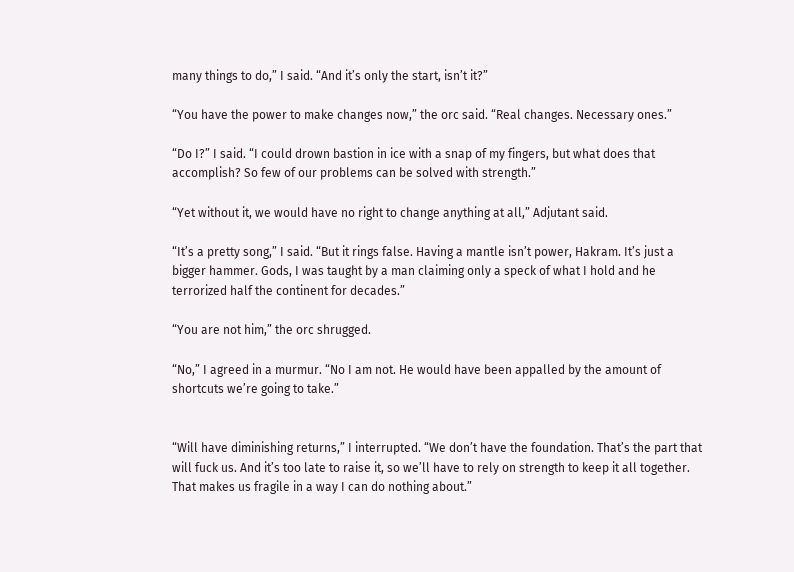many things to do,” I said. “And it’s only the start, isn’t it?”

“You have the power to make changes now,” the orc said. “Real changes. Necessary ones.”

“Do I?” I said. “I could drown bastion in ice with a snap of my fingers, but what does that accomplish? So few of our problems can be solved with strength.”

“Yet without it, we would have no right to change anything at all,” Adjutant said.

“It’s a pretty song,” I said. “But it rings false. Having a mantle isn’t power, Hakram. It’s just a bigger hammer. Gods, I was taught by a man claiming only a speck of what I hold and he terrorized half the continent for decades.”

“You are not him,” the orc shrugged.

“No,” I agreed in a murmur. “No I am not. He would have been appalled by the amount of shortcuts we’re going to take.”


“Will have diminishing returns,” I interrupted. “We don’t have the foundation. That’s the part that will fuck us. And it’s too late to raise it, so we’ll have to rely on strength to keep it all together. That makes us fragile in a way I can do nothing about.”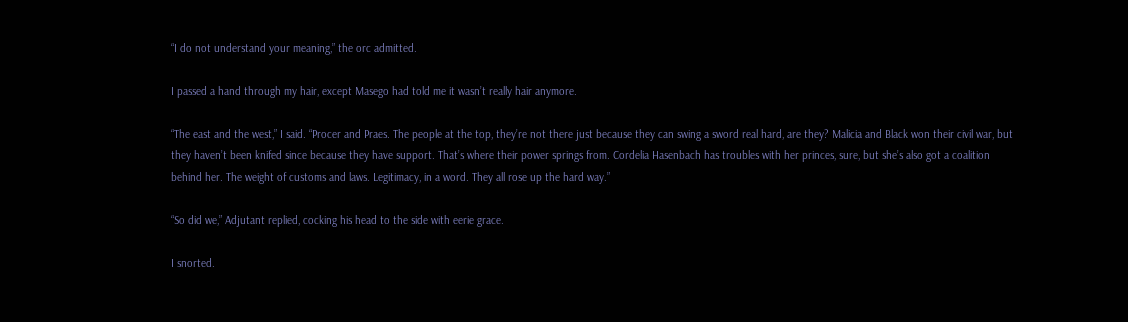“I do not understand your meaning,” the orc admitted.

I passed a hand through my hair, except Masego had told me it wasn’t really hair anymore.

“The east and the west,” I said. “Procer and Praes. The people at the top, they’re not there just because they can swing a sword real hard, are they? Malicia and Black won their civil war, but they haven’t been knifed since because they have support. That’s where their power springs from. Cordelia Hasenbach has troubles with her princes, sure, but she’s also got a coalition behind her. The weight of customs and laws. Legitimacy, in a word. They all rose up the hard way.”

“So did we,” Adjutant replied, cocking his head to the side with eerie grace.

I snorted.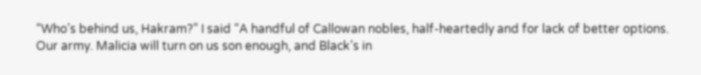“Who’s behind us, Hakram?” I said “A handful of Callowan nobles, half-heartedly and for lack of better options. Our army. Malicia will turn on us son enough, and Black’s in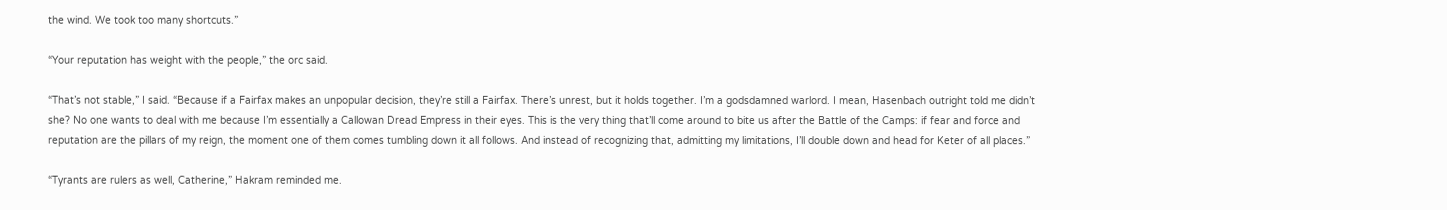the wind. We took too many shortcuts.”

“Your reputation has weight with the people,” the orc said.

“That’s not stable,” I said. “Because if a Fairfax makes an unpopular decision, they’re still a Fairfax. There’s unrest, but it holds together. I’m a godsdamned warlord. I mean, Hasenbach outright told me didn’t she? No one wants to deal with me because I’m essentially a Callowan Dread Empress in their eyes. This is the very thing that’ll come around to bite us after the Battle of the Camps: if fear and force and reputation are the pillars of my reign, the moment one of them comes tumbling down it all follows. And instead of recognizing that, admitting my limitations, I’ll double down and head for Keter of all places.”

“Tyrants are rulers as well, Catherine,” Hakram reminded me.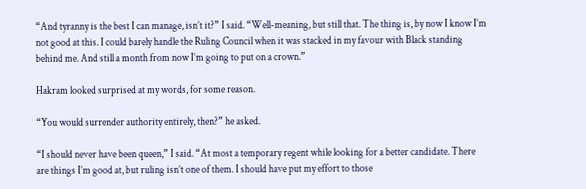“And tyranny is the best I can manage, isn’t it?” I said. “Well-meaning, but still that. The thing is, by now I know I’m not good at this. I could barely handle the Ruling Council when it was stacked in my favour with Black standing behind me. And still a month from now I’m going to put on a crown.”

Hakram looked surprised at my words, for some reason.

“You would surrender authority entirely, then?” he asked.

“I should never have been queen,” I said. “At most a temporary regent while looking for a better candidate. There are things I’m good at, but ruling isn’t one of them. I should have put my effort to those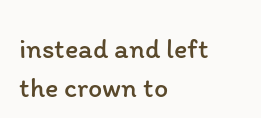instead and left the crown to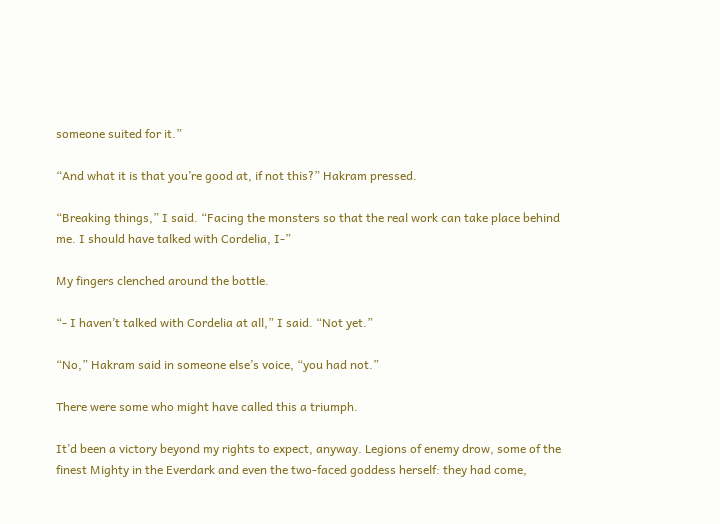someone suited for it.”

“And what it is that you’re good at, if not this?” Hakram pressed.

“Breaking things,” I said. “Facing the monsters so that the real work can take place behind me. I should have talked with Cordelia, I-”

My fingers clenched around the bottle.

“- I haven’t talked with Cordelia at all,” I said. “Not yet.”

“No,” Hakram said in someone else’s voice, “you had not.”

There were some who might have called this a triumph.

It’d been a victory beyond my rights to expect, anyway. Legions of enemy drow, some of the finest Mighty in the Everdark and even the two-faced goddess herself: they had come,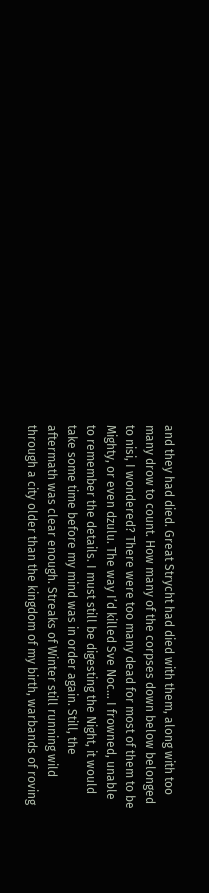and they had died. Great Strycht had died with them, along with too many drow to count. How many of the corpses down below belonged to nisi, I wondered? There were too many dead for most of them to be Mighty, or even dzulu. The way I’d killed Sve Noc… I frowned, unable to remember the details. I must still be digesting the Night, it would take some time before my mind was in order again. Still, the aftermath was clear enough. Streaks of Winter still running wild through a city older than the kingdom of my birth, warbands of roving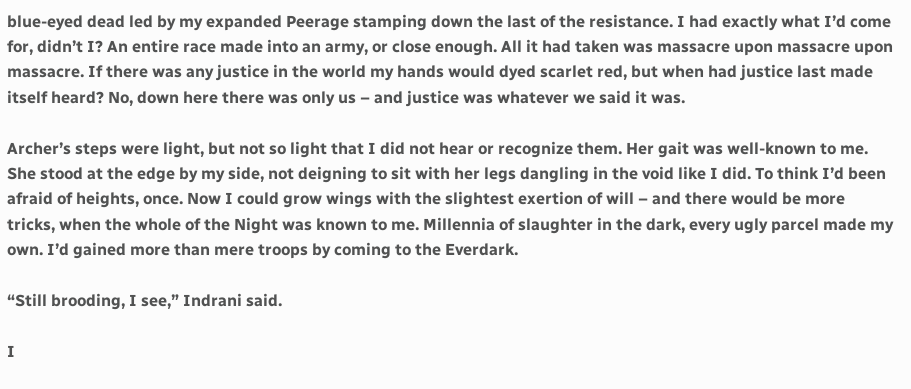blue-eyed dead led by my expanded Peerage stamping down the last of the resistance. I had exactly what I’d come for, didn’t I? An entire race made into an army, or close enough. All it had taken was massacre upon massacre upon massacre. If there was any justice in the world my hands would dyed scarlet red, but when had justice last made itself heard? No, down here there was only us – and justice was whatever we said it was.

Archer’s steps were light, but not so light that I did not hear or recognize them. Her gait was well-known to me. She stood at the edge by my side, not deigning to sit with her legs dangling in the void like I did. To think I’d been afraid of heights, once. Now I could grow wings with the slightest exertion of will – and there would be more tricks, when the whole of the Night was known to me. Millennia of slaughter in the dark, every ugly parcel made my own. I’d gained more than mere troops by coming to the Everdark.

“Still brooding, I see,” Indrani said.

I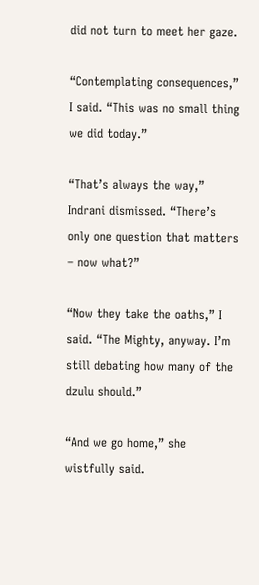did not turn to meet her gaze.

“Contemplating consequences,” I said. “This was no small thing we did today.”

“That’s always the way,” Indrani dismissed. “There’s only one question that matters – now what?”

“Now they take the oaths,” I said. “The Mighty, anyway. I’m still debating how many of the dzulu should.”

“And we go home,” she wistfully said.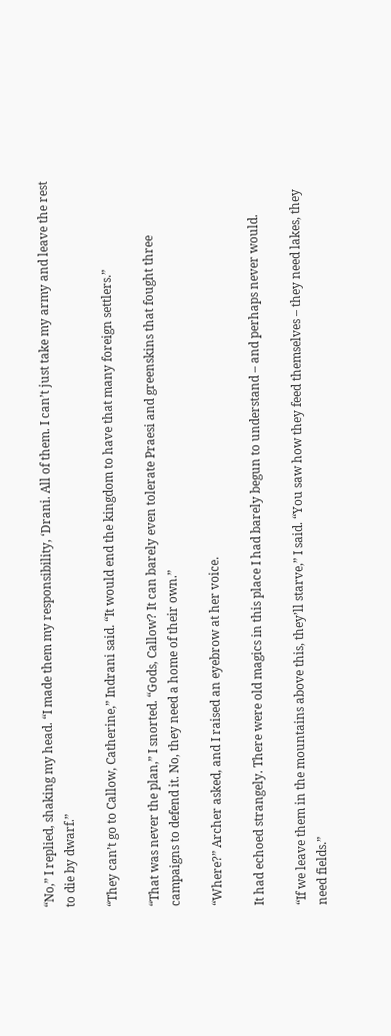“No,” I replied, shaking my head. “I made them my responsibility, ‘Drani. All of them. I can’t just take my army and leave the rest to die by dwarf.”

“They can’t go to Callow, Catherine,” Indrani said. “It would end the kingdom to have that many foreign settlers.”

“That was never the plan,” I snorted. “Gods, Callow? It can barely even tolerate Praesi and greenskins that fought three campaigns to defend it. No, they need a home of their own.”

“Where?” Archer asked, and I raised an eyebrow at her voice.

It had echoed strangely. There were old magics in this place I had barely begun to understand – and perhaps never would.

“If we leave them in the mountains above this, they’ll starve,” I said. “You saw how they feed themselves – they need lakes, they need fields.”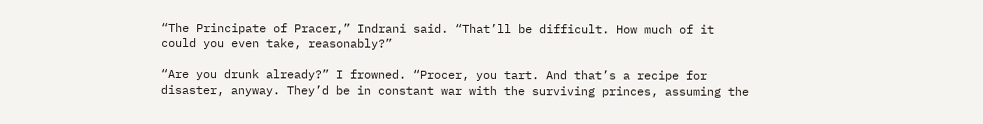“The Principate of Pracer,” Indrani said. “That’ll be difficult. How much of it could you even take, reasonably?”

“Are you drunk already?” I frowned. “Procer, you tart. And that’s a recipe for disaster, anyway. They’d be in constant war with the surviving princes, assuming the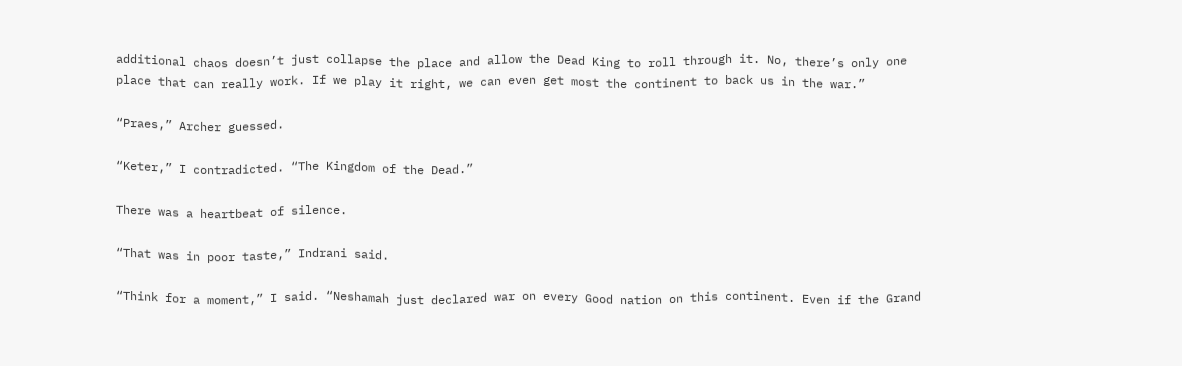additional chaos doesn’t just collapse the place and allow the Dead King to roll through it. No, there’s only one place that can really work. If we play it right, we can even get most the continent to back us in the war.”

“Praes,” Archer guessed.

“Keter,” I contradicted. “The Kingdom of the Dead.”

There was a heartbeat of silence.

“That was in poor taste,” Indrani said.

“Think for a moment,” I said. “Neshamah just declared war on every Good nation on this continent. Even if the Grand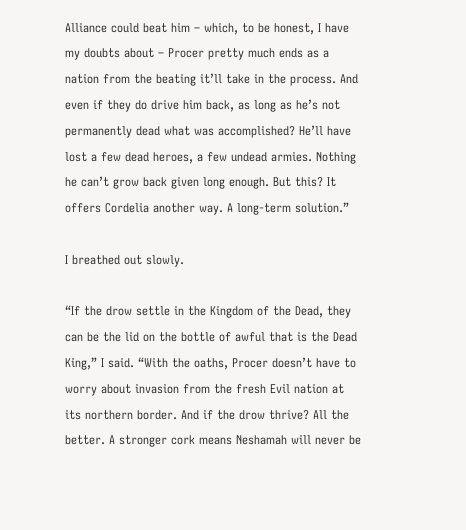Alliance could beat him – which, to be honest, I have my doubts about – Procer pretty much ends as a nation from the beating it’ll take in the process. And even if they do drive him back, as long as he’s not permanently dead what was accomplished? He’ll have lost a few dead heroes, a few undead armies. Nothing he can’t grow back given long enough. But this? It offers Cordelia another way. A long-term solution.”

I breathed out slowly.

“If the drow settle in the Kingdom of the Dead, they can be the lid on the bottle of awful that is the Dead King,” I said. “With the oaths, Procer doesn’t have to worry about invasion from the fresh Evil nation at its northern border. And if the drow thrive? All the better. A stronger cork means Neshamah will never be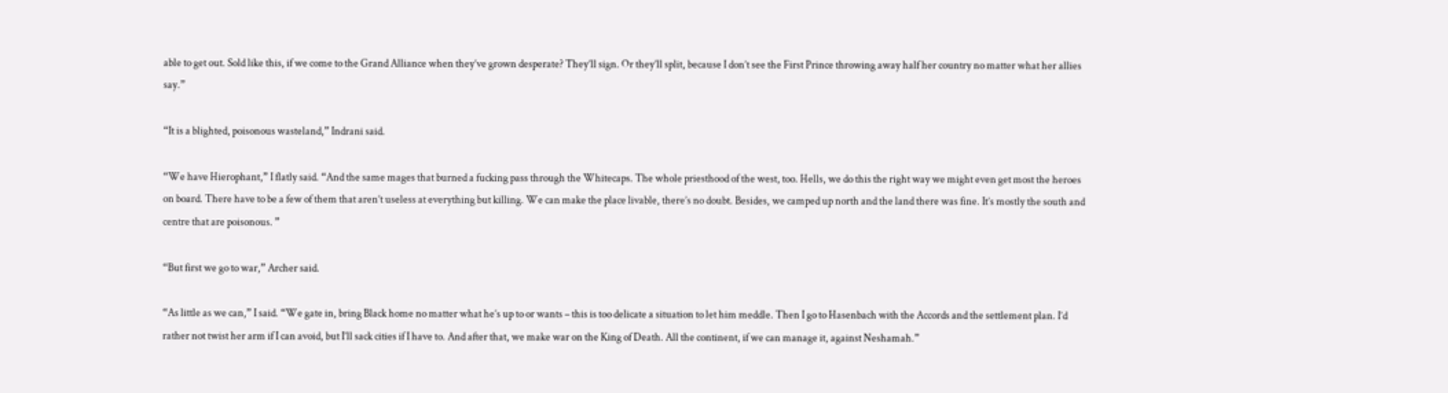able to get out. Sold like this, if we come to the Grand Alliance when they’ve grown desperate? They’ll sign. Or they’ll split, because I don’t see the First Prince throwing away half her country no matter what her allies say.”

“It is a blighted, poisonous wasteland,” Indrani said.

“We have Hierophant,” I flatly said. “And the same mages that burned a fucking pass through the Whitecaps. The whole priesthood of the west, too. Hells, we do this the right way we might even get most the heroes on board. There have to be a few of them that aren’t useless at everything but killing. We can make the place livable, there’s no doubt. Besides, we camped up north and the land there was fine. It’s mostly the south and centre that are poisonous. ”

“But first we go to war,” Archer said.

“As little as we can,” I said. “We gate in, bring Black home no matter what he’s up to or wants – this is too delicate a situation to let him meddle. Then I go to Hasenbach with the Accords and the settlement plan. I’d rather not twist her arm if I can avoid, but I’ll sack cities if I have to. And after that, we make war on the King of Death. All the continent, if we can manage it, against Neshamah.”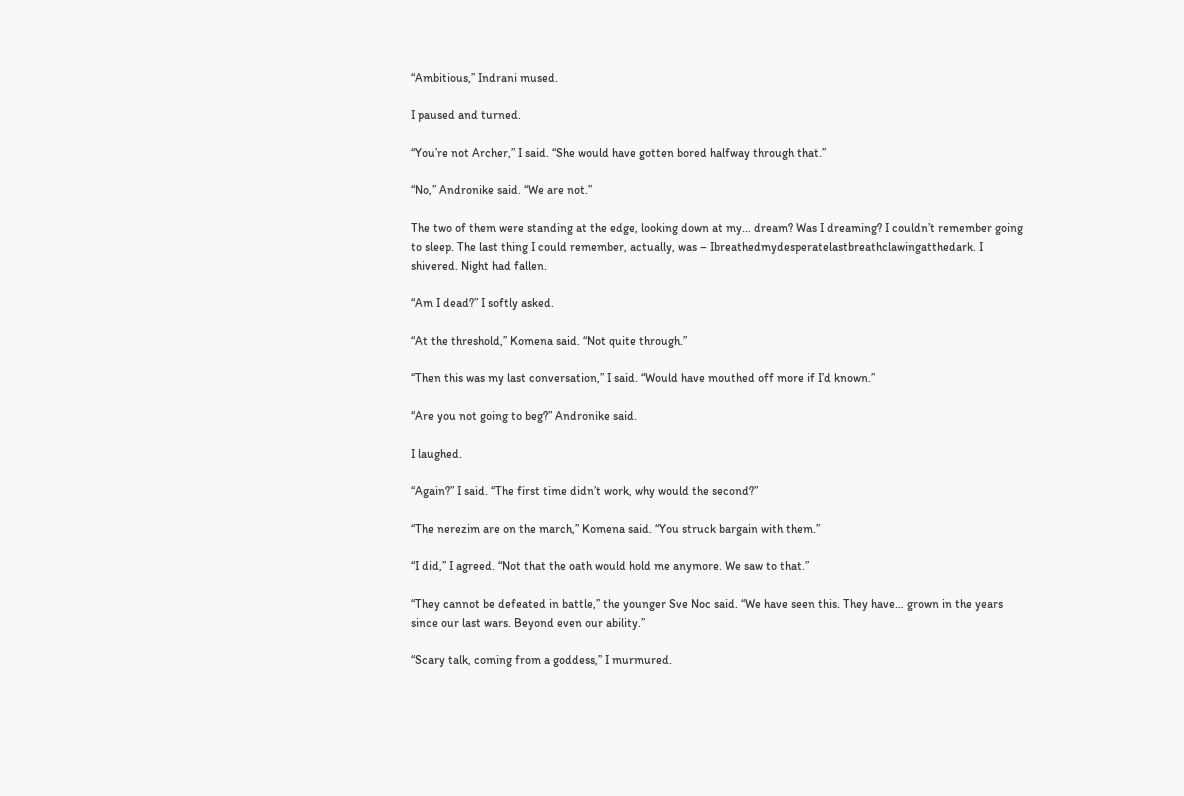“Ambitious,” Indrani mused.

I paused and turned.

“You’re not Archer,” I said. “She would have gotten bored halfway through that.”

“No,” Andronike said. “We are not.”

The two of them were standing at the edge, looking down at my… dream? Was I dreaming? I couldn’t remember going to sleep. The last thing I could remember, actually, was – Ibreathedmydesperatelastbreathclawingatthedark. I shivered. Night had fallen.

“Am I dead?” I softly asked.

“At the threshold,” Komena said. “Not quite through.”

“Then this was my last conversation,” I said. “Would have mouthed off more if I’d known.”

“Are you not going to beg?” Andronike said.

I laughed.

“Again?” I said. “The first time didn’t work, why would the second?”

“The nerezim are on the march,” Komena said. “You struck bargain with them.”

“I did,” I agreed. “Not that the oath would hold me anymore. We saw to that.”

“They cannot be defeated in battle,” the younger Sve Noc said. “We have seen this. They have… grown in the years since our last wars. Beyond even our ability.”

“Scary talk, coming from a goddess,” I murmured.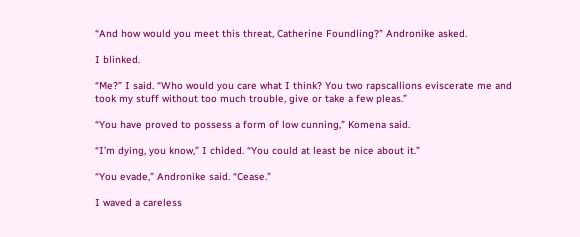“And how would you meet this threat, Catherine Foundling?” Andronike asked.

I blinked.

“Me?” I said. “Who would you care what I think? You two rapscallions eviscerate me and took my stuff without too much trouble, give or take a few pleas.”

“You have proved to possess a form of low cunning,” Komena said.

“I’m dying, you know,” I chided. “You could at least be nice about it.”

“You evade,” Andronike said. “Cease.”

I waved a careless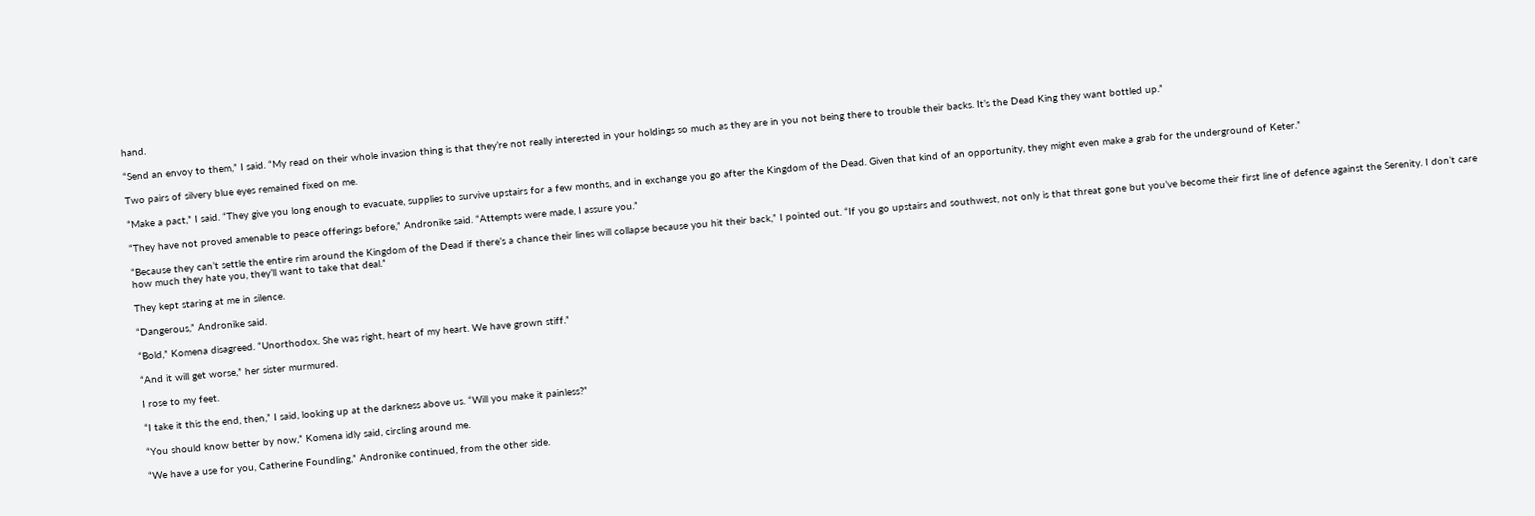hand.

“Send an envoy to them,” I said. “My read on their whole invasion thing is that they’re not really interested in your holdings so much as they are in you not being there to trouble their backs. It’s the Dead King they want bottled up.”

Two pairs of silvery blue eyes remained fixed on me.

“Make a pact,” I said. “They give you long enough to evacuate, supplies to survive upstairs for a few months, and in exchange you go after the Kingdom of the Dead. Given that kind of an opportunity, they might even make a grab for the underground of Keter.”

“They have not proved amenable to peace offerings before,” Andronike said. “Attempts were made, I assure you.”

“Because they can’t settle the entire rim around the Kingdom of the Dead if there’s a chance their lines will collapse because you hit their back,” I pointed out. “If you go upstairs and southwest, not only is that threat gone but you’ve become their first line of defence against the Serenity. I don’t care how much they hate you, they’ll want to take that deal.”

They kept staring at me in silence.

“Dangerous,” Andronike said.

“Bold,” Komena disagreed. “Unorthodox. She was right, heart of my heart. We have grown stiff.”

“And it will get worse,” her sister murmured.

I rose to my feet.

“I take it this the end, then,” I said, looking up at the darkness above us. “Will you make it painless?”

“You should know better by now,” Komena idly said, circling around me.

“We have a use for you, Catherine Foundling,” Andronike continued, from the other side.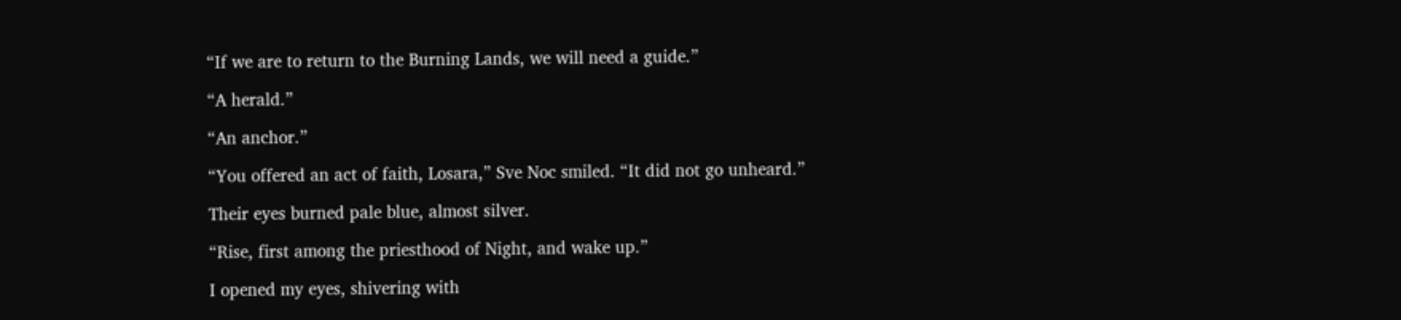“If we are to return to the Burning Lands, we will need a guide.”

“A herald.”

“An anchor.”

“You offered an act of faith, Losara,” Sve Noc smiled. “It did not go unheard.”

Their eyes burned pale blue, almost silver.

“Rise, first among the priesthood of Night, and wake up.”

I opened my eyes, shivering with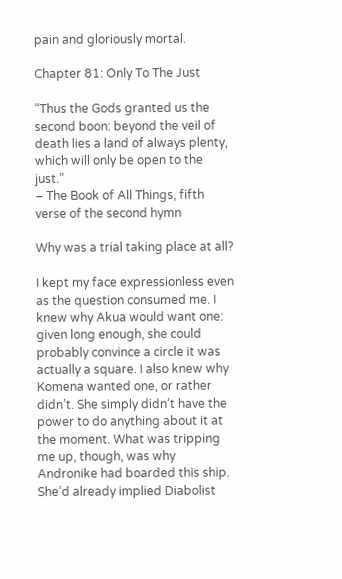pain and gloriously mortal.

Chapter 81: Only To The Just

“Thus the Gods granted us the second boon: beyond the veil of death lies a land of always plenty, which will only be open to the just.”
– The Book of All Things, fifth verse of the second hymn

Why was a trial taking place at all?

I kept my face expressionless even as the question consumed me. I knew why Akua would want one: given long enough, she could probably convince a circle it was actually a square. I also knew why Komena wanted one, or rather didn’t. She simply didn’t have the power to do anything about it at the moment. What was tripping me up, though, was why Andronike had boarded this ship. She’d already implied Diabolist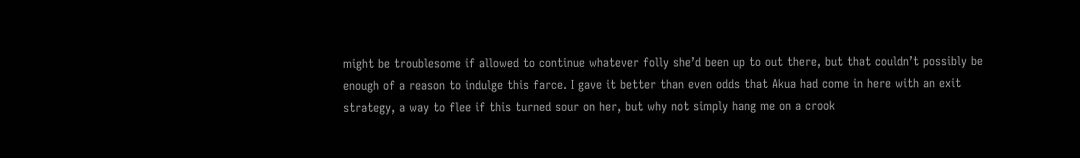might be troublesome if allowed to continue whatever folly she’d been up to out there, but that couldn’t possibly be enough of a reason to indulge this farce. I gave it better than even odds that Akua had come in here with an exit strategy, a way to flee if this turned sour on her, but why not simply hang me on a crook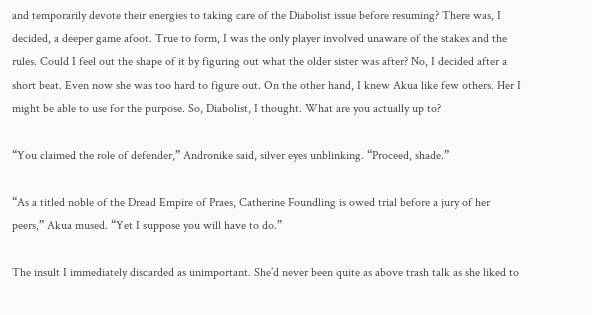and temporarily devote their energies to taking care of the Diabolist issue before resuming? There was, I decided, a deeper game afoot. True to form, I was the only player involved unaware of the stakes and the rules. Could I feel out the shape of it by figuring out what the older sister was after? No, I decided after a short beat. Even now she was too hard to figure out. On the other hand, I knew Akua like few others. Her I might be able to use for the purpose. So, Diabolist, I thought. What are you actually up to?

“You claimed the role of defender,” Andronike said, silver eyes unblinking. “Proceed, shade.”

“As a titled noble of the Dread Empire of Praes, Catherine Foundling is owed trial before a jury of her peers,” Akua mused. “Yet I suppose you will have to do.”

The insult I immediately discarded as unimportant. She’d never been quite as above trash talk as she liked to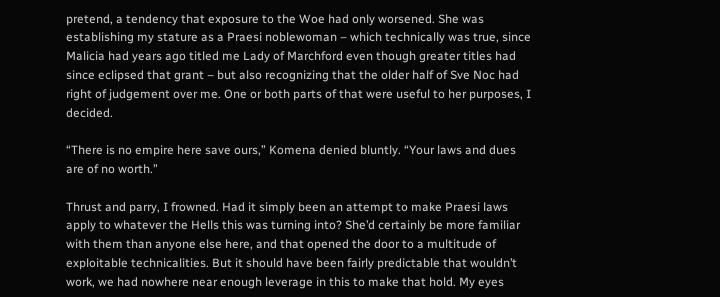pretend, a tendency that exposure to the Woe had only worsened. She was establishing my stature as a Praesi noblewoman – which technically was true, since Malicia had years ago titled me Lady of Marchford even though greater titles had since eclipsed that grant – but also recognizing that the older half of Sve Noc had right of judgement over me. One or both parts of that were useful to her purposes, I decided.

“There is no empire here save ours,” Komena denied bluntly. “Your laws and dues are of no worth.”

Thrust and parry, I frowned. Had it simply been an attempt to make Praesi laws apply to whatever the Hells this was turning into? She’d certainly be more familiar with them than anyone else here, and that opened the door to a multitude of exploitable technicalities. But it should have been fairly predictable that wouldn’t work, we had nowhere near enough leverage in this to make that hold. My eyes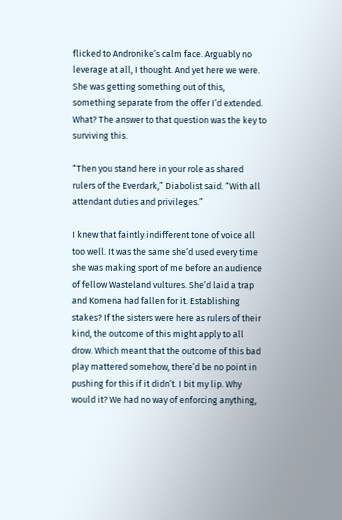flicked to Andronike’s calm face. Arguably no leverage at all, I thought. And yet here we were. She was getting something out of this, something separate from the offer I’d extended. What? The answer to that question was the key to surviving this.

“Then you stand here in your role as shared rulers of the Everdark,” Diabolist said. “With all attendant duties and privileges.”

I knew that faintly indifferent tone of voice all too well. It was the same she’d used every time she was making sport of me before an audience of fellow Wasteland vultures. She’d laid a trap and Komena had fallen for it. Establishing stakes? If the sisters were here as rulers of their kind, the outcome of this might apply to all drow. Which meant that the outcome of this bad play mattered somehow, there’d be no point in pushing for this if it didn’t. I bit my lip. Why would it? We had no way of enforcing anything,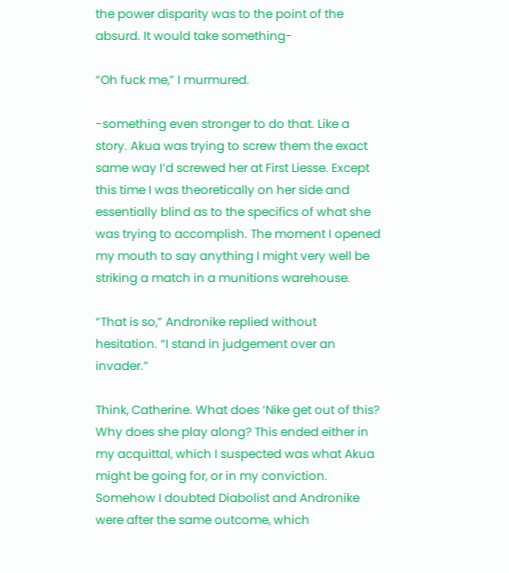the power disparity was to the point of the absurd. It would take something-

“Oh fuck me,” I murmured.

-something even stronger to do that. Like a story. Akua was trying to screw them the exact same way I’d screwed her at First Liesse. Except this time I was theoretically on her side and essentially blind as to the specifics of what she was trying to accomplish. The moment I opened my mouth to say anything I might very well be striking a match in a munitions warehouse.

“That is so,” Andronike replied without hesitation. “I stand in judgement over an invader.”

Think, Catherine. What does ‘Nike get out of this? Why does she play along? This ended either in my acquittal, which I suspected was what Akua might be going for, or in my conviction. Somehow I doubted Diabolist and Andronike were after the same outcome, which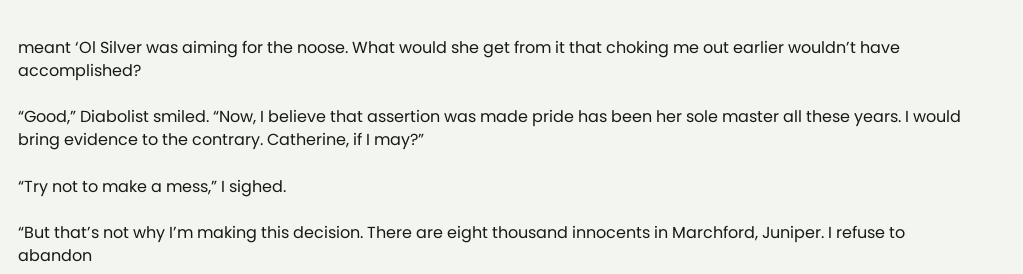meant ‘Ol Silver was aiming for the noose. What would she get from it that choking me out earlier wouldn’t have accomplished?

“Good,” Diabolist smiled. “Now, I believe that assertion was made pride has been her sole master all these years. I would bring evidence to the contrary. Catherine, if I may?”

“Try not to make a mess,” I sighed.

“But that’s not why I’m making this decision. There are eight thousand innocents in Marchford, Juniper. I refuse to abandon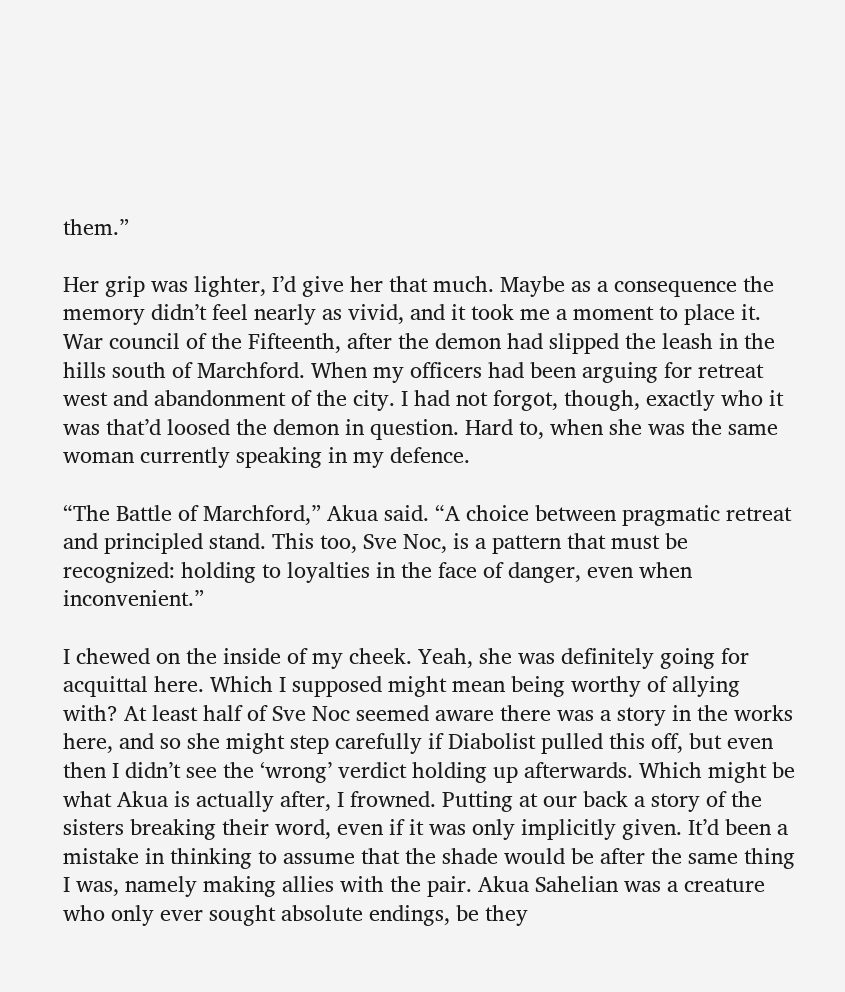them.”

Her grip was lighter, I’d give her that much. Maybe as a consequence the memory didn’t feel nearly as vivid, and it took me a moment to place it. War council of the Fifteenth, after the demon had slipped the leash in the hills south of Marchford. When my officers had been arguing for retreat west and abandonment of the city. I had not forgot, though, exactly who it was that’d loosed the demon in question. Hard to, when she was the same woman currently speaking in my defence.

“The Battle of Marchford,” Akua said. “A choice between pragmatic retreat and principled stand. This too, Sve Noc, is a pattern that must be recognized: holding to loyalties in the face of danger, even when inconvenient.”

I chewed on the inside of my cheek. Yeah, she was definitely going for acquittal here. Which I supposed might mean being worthy of allying with? At least half of Sve Noc seemed aware there was a story in the works here, and so she might step carefully if Diabolist pulled this off, but even then I didn’t see the ‘wrong’ verdict holding up afterwards. Which might be what Akua is actually after, I frowned. Putting at our back a story of the sisters breaking their word, even if it was only implicitly given. It’d been a mistake in thinking to assume that the shade would be after the same thing I was, namely making allies with the pair. Akua Sahelian was a creature who only ever sought absolute endings, be they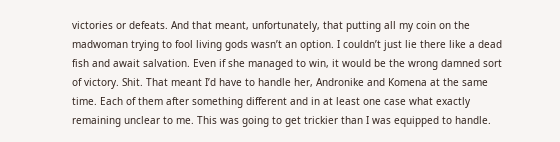victories or defeats. And that meant, unfortunately, that putting all my coin on the madwoman trying to fool living gods wasn’t an option. I couldn’t just lie there like a dead fish and await salvation. Even if she managed to win, it would be the wrong damned sort of victory. Shit. That meant I’d have to handle her, Andronike and Komena at the same time. Each of them after something different and in at least one case what exactly remaining unclear to me. This was going to get trickier than I was equipped to handle.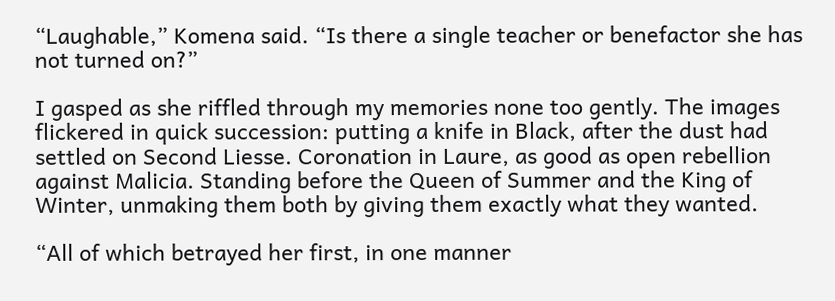“Laughable,” Komena said. “Is there a single teacher or benefactor she has not turned on?”

I gasped as she riffled through my memories none too gently. The images flickered in quick succession: putting a knife in Black, after the dust had settled on Second Liesse. Coronation in Laure, as good as open rebellion against Malicia. Standing before the Queen of Summer and the King of Winter, unmaking them both by giving them exactly what they wanted.

“All of which betrayed her first, in one manner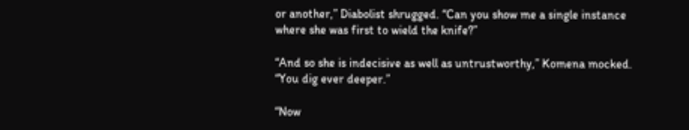or another,” Diabolist shrugged. “Can you show me a single instance where she was first to wield the knife?”

“And so she is indecisive as well as untrustworthy,” Komena mocked. “You dig ever deeper.”

“Now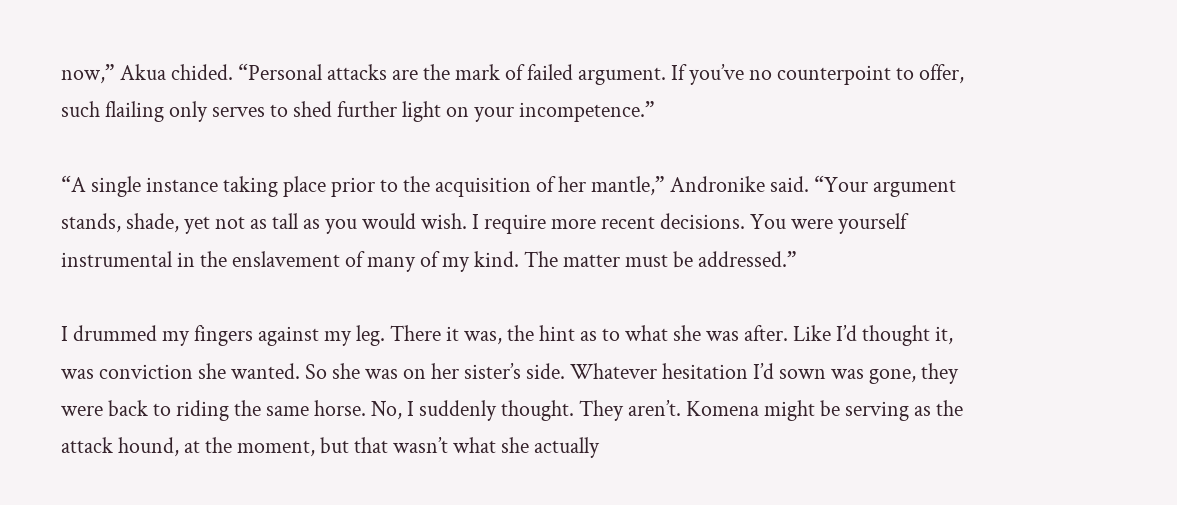now,” Akua chided. “Personal attacks are the mark of failed argument. If you’ve no counterpoint to offer, such flailing only serves to shed further light on your incompetence.”

“A single instance taking place prior to the acquisition of her mantle,” Andronike said. “Your argument stands, shade, yet not as tall as you would wish. I require more recent decisions. You were yourself instrumental in the enslavement of many of my kind. The matter must be addressed.”

I drummed my fingers against my leg. There it was, the hint as to what she was after. Like I’d thought it, was conviction she wanted. So she was on her sister’s side. Whatever hesitation I’d sown was gone, they were back to riding the same horse. No, I suddenly thought. They aren’t. Komena might be serving as the attack hound, at the moment, but that wasn’t what she actually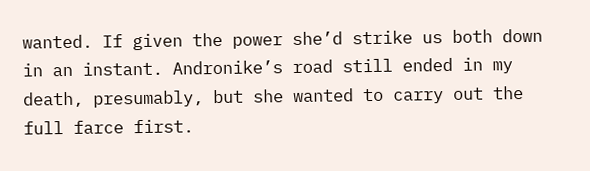wanted. If given the power she’d strike us both down in an instant. Andronike’s road still ended in my death, presumably, but she wanted to carry out the full farce first.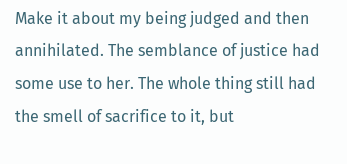Make it about my being judged and then annihilated. The semblance of justice had some use to her. The whole thing still had the smell of sacrifice to it, but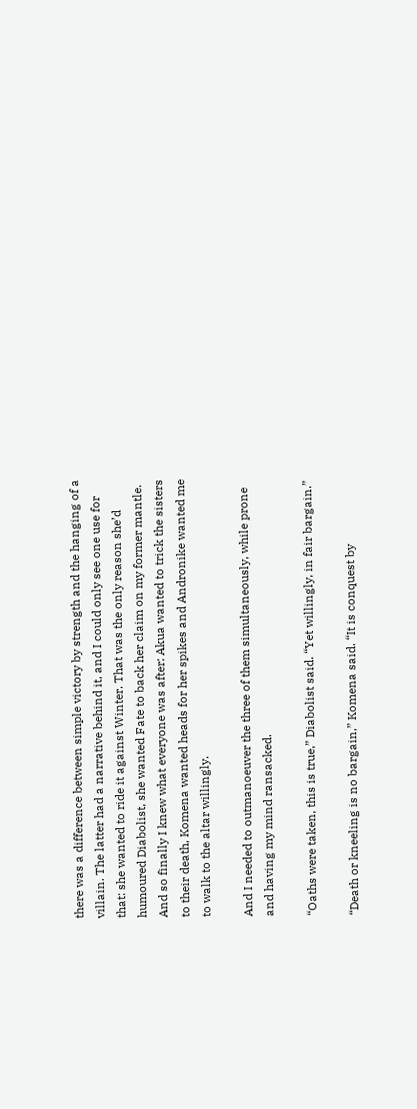there was a difference between simple victory by strength and the hanging of a villain. The latter had a narrative behind it, and I could only see one use for that: she wanted to ride it against Winter. That was the only reason she’d humoured Diabolist, she wanted Fate to back her claim on my former mantle. And so finally I knew what everyone was after: Akua wanted to trick the sisters to their death, Komena wanted heads for her spikes and Andronike wanted me to walk to the altar willingly.

And I needed to outmanoeuver the three of them simultaneously, while prone and having my mind ransacked.

“Oaths were taken, this is true,” Diabolist said. “Yet willingly, in fair bargain.”

“Death or kneeling is no bargain,” Komena said. “It is conquest by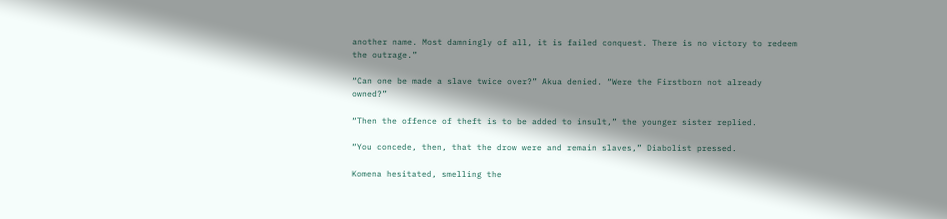another name. Most damningly of all, it is failed conquest. There is no victory to redeem the outrage.”

“Can one be made a slave twice over?” Akua denied. “Were the Firstborn not already owned?”

“Then the offence of theft is to be added to insult,” the younger sister replied.

“You concede, then, that the drow were and remain slaves,” Diabolist pressed.

Komena hesitated, smelling the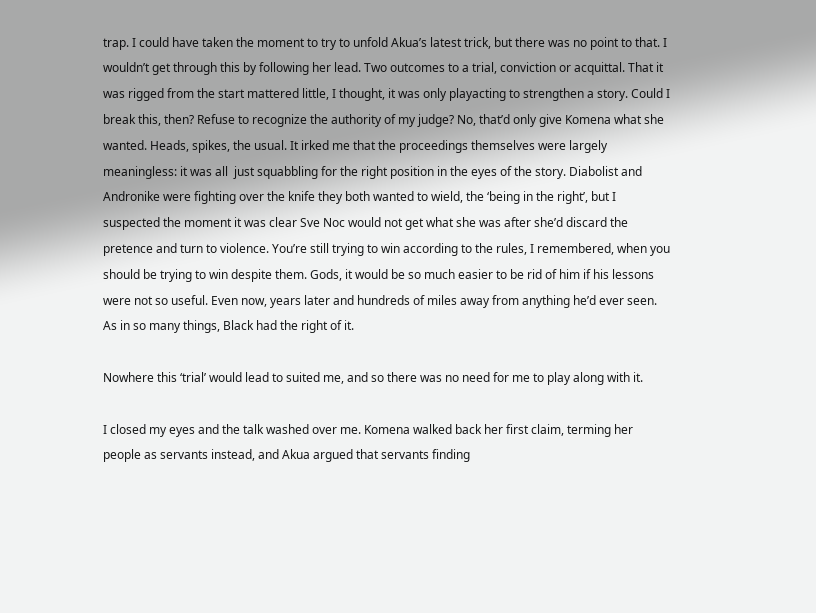trap. I could have taken the moment to try to unfold Akua’s latest trick, but there was no point to that. I wouldn’t get through this by following her lead. Two outcomes to a trial, conviction or acquittal. That it was rigged from the start mattered little, I thought, it was only playacting to strengthen a story. Could I break this, then? Refuse to recognize the authority of my judge? No, that’d only give Komena what she wanted. Heads, spikes, the usual. It irked me that the proceedings themselves were largely meaningless: it was all  just squabbling for the right position in the eyes of the story. Diabolist and Andronike were fighting over the knife they both wanted to wield, the ‘being in the right’, but I suspected the moment it was clear Sve Noc would not get what she was after she’d discard the pretence and turn to violence. You’re still trying to win according to the rules, I remembered, when you should be trying to win despite them. Gods, it would be so much easier to be rid of him if his lessons were not so useful. Even now, years later and hundreds of miles away from anything he’d ever seen. As in so many things, Black had the right of it.

Nowhere this ‘trial’ would lead to suited me, and so there was no need for me to play along with it.

I closed my eyes and the talk washed over me. Komena walked back her first claim, terming her people as servants instead, and Akua argued that servants finding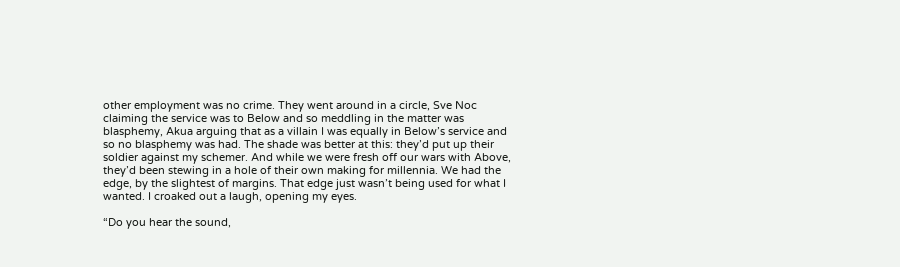other employment was no crime. They went around in a circle, Sve Noc claiming the service was to Below and so meddling in the matter was blasphemy, Akua arguing that as a villain I was equally in Below’s service and so no blasphemy was had. The shade was better at this: they’d put up their soldier against my schemer. And while we were fresh off our wars with Above, they’d been stewing in a hole of their own making for millennia. We had the edge, by the slightest of margins. That edge just wasn’t being used for what I wanted. I croaked out a laugh, opening my eyes.

“Do you hear the sound,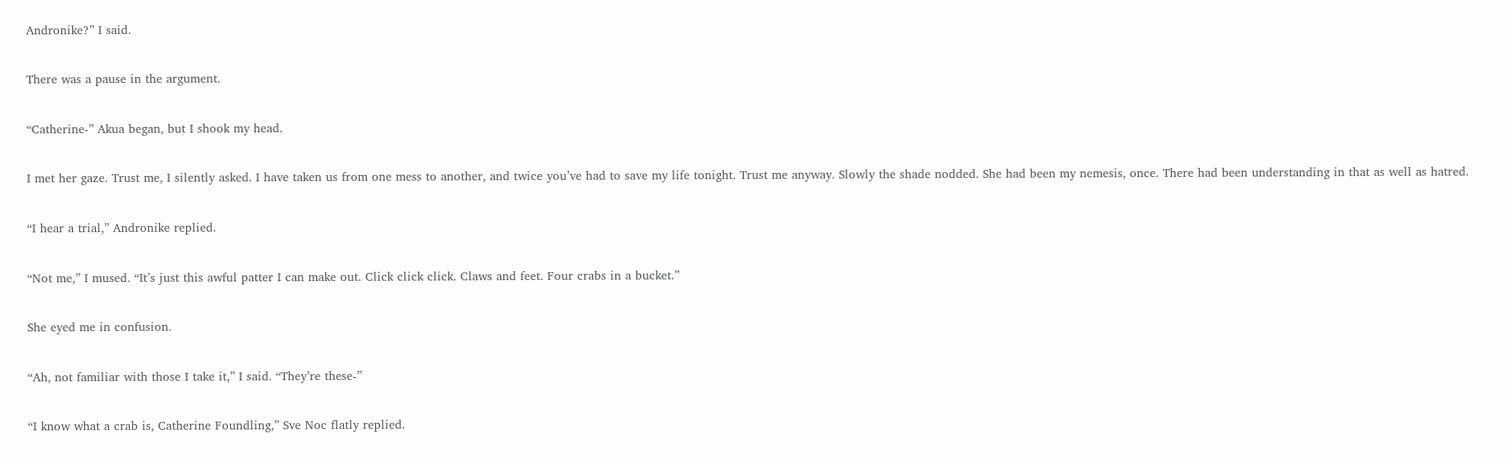Andronike?” I said.

There was a pause in the argument.

“Catherine-” Akua began, but I shook my head.

I met her gaze. Trust me, I silently asked. I have taken us from one mess to another, and twice you’ve had to save my life tonight. Trust me anyway. Slowly the shade nodded. She had been my nemesis, once. There had been understanding in that as well as hatred.

“I hear a trial,” Andronike replied.

“Not me,” I mused. “It’s just this awful patter I can make out. Click click click. Claws and feet. Four crabs in a bucket.”

She eyed me in confusion.

“Ah, not familiar with those I take it,” I said. “They’re these-”

“I know what a crab is, Catherine Foundling,” Sve Noc flatly replied.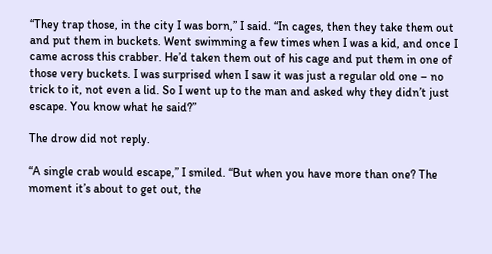“They trap those, in the city I was born,” I said. “In cages, then they take them out and put them in buckets. Went swimming a few times when I was a kid, and once I came across this crabber. He’d taken them out of his cage and put them in one of those very buckets. I was surprised when I saw it was just a regular old one – no trick to it, not even a lid. So I went up to the man and asked why they didn’t just escape. You know what he said?”

The drow did not reply.

“A single crab would escape,” I smiled. “But when you have more than one? The moment it’s about to get out, the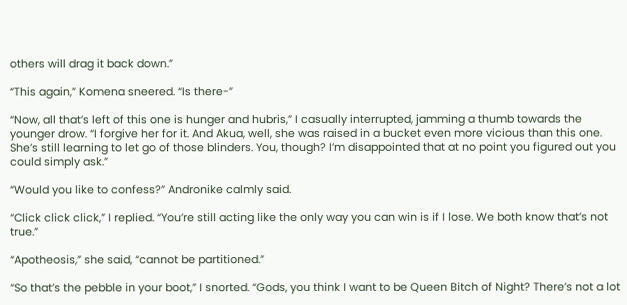others will drag it back down.”

“This again,” Komena sneered. “Is there-”

“Now, all that’s left of this one is hunger and hubris,” I casually interrupted, jamming a thumb towards the younger drow. “I forgive her for it. And Akua, well, she was raised in a bucket even more vicious than this one. She’s still learning to let go of those blinders. You, though? I’m disappointed that at no point you figured out you could simply ask.”

“Would you like to confess?” Andronike calmly said.

“Click click click,” I replied. “You’re still acting like the only way you can win is if I lose. We both know that’s not true.”

“Apotheosis,” she said, “cannot be partitioned.”

“So that’s the pebble in your boot,” I snorted. “Gods, you think I want to be Queen Bitch of Night? There’s not a lot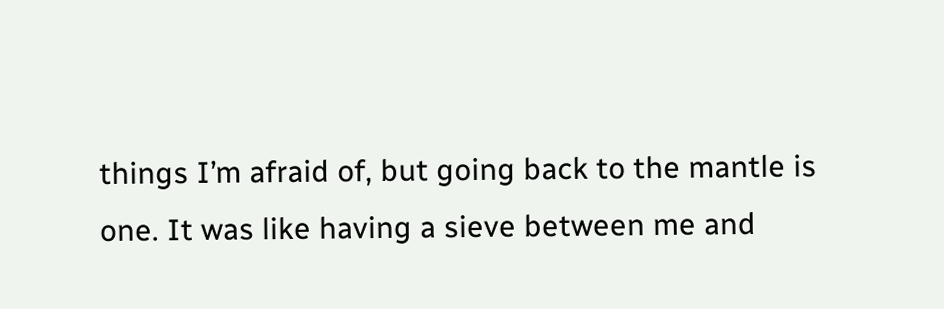things I’m afraid of, but going back to the mantle is one. It was like having a sieve between me and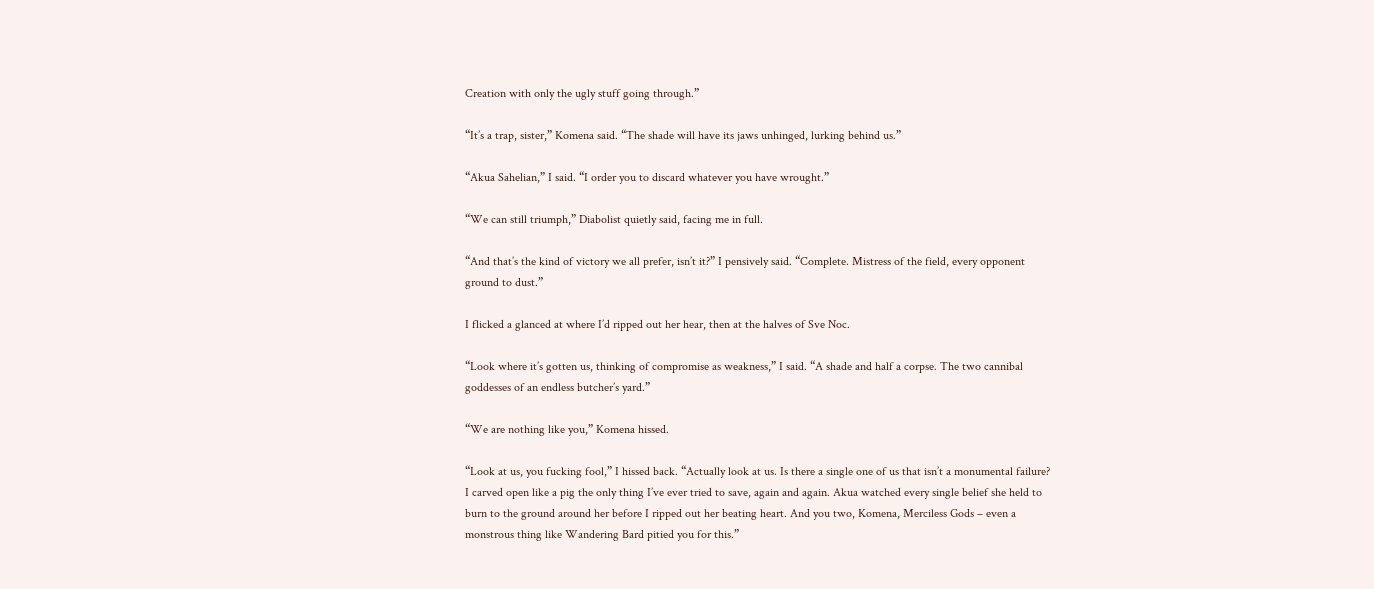Creation with only the ugly stuff going through.”

“It’s a trap, sister,” Komena said. “The shade will have its jaws unhinged, lurking behind us.”

“Akua Sahelian,” I said. “I order you to discard whatever you have wrought.”

“We can still triumph,” Diabolist quietly said, facing me in full.

“And that’s the kind of victory we all prefer, isn’t it?” I pensively said. “Complete. Mistress of the field, every opponent ground to dust.”

I flicked a glanced at where I’d ripped out her hear, then at the halves of Sve Noc.

“Look where it’s gotten us, thinking of compromise as weakness,” I said. “A shade and half a corpse. The two cannibal goddesses of an endless butcher’s yard.”

“We are nothing like you,” Komena hissed.

“Look at us, you fucking fool,” I hissed back. “Actually look at us. Is there a single one of us that isn’t a monumental failure? I carved open like a pig the only thing I’ve ever tried to save, again and again. Akua watched every single belief she held to burn to the ground around her before I ripped out her beating heart. And you two, Komena, Merciless Gods – even a monstrous thing like Wandering Bard pitied you for this.”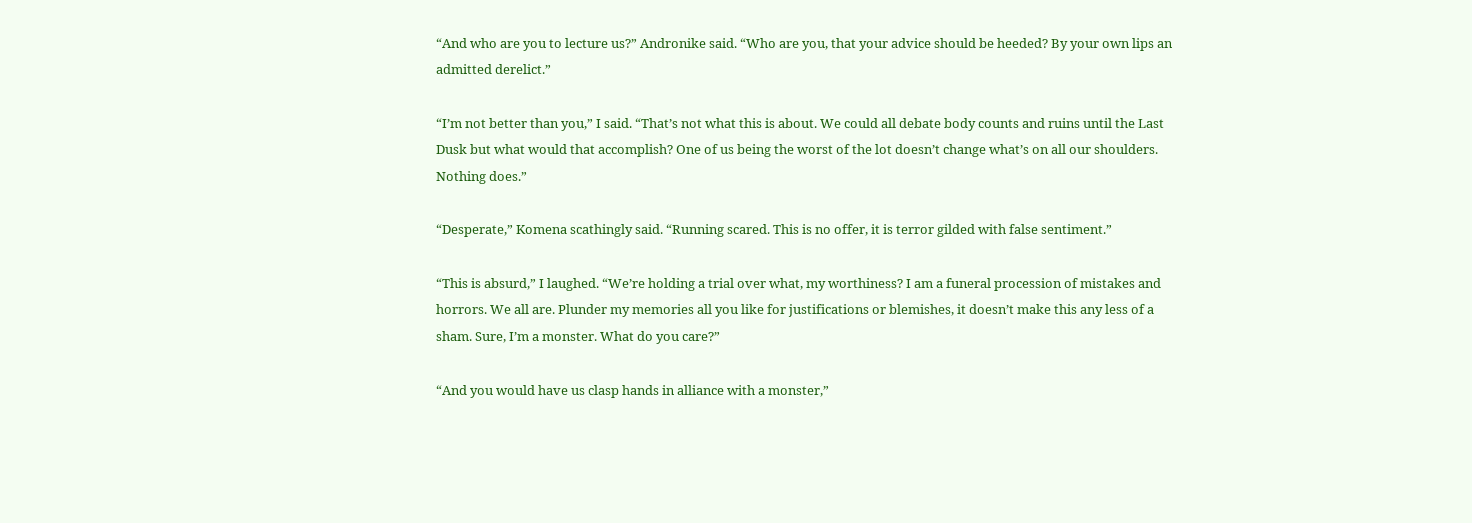“And who are you to lecture us?” Andronike said. “Who are you, that your advice should be heeded? By your own lips an admitted derelict.”

“I’m not better than you,” I said. “That’s not what this is about. We could all debate body counts and ruins until the Last Dusk but what would that accomplish? One of us being the worst of the lot doesn’t change what’s on all our shoulders. Nothing does.”

“Desperate,” Komena scathingly said. “Running scared. This is no offer, it is terror gilded with false sentiment.”

“This is absurd,” I laughed. “We’re holding a trial over what, my worthiness? I am a funeral procession of mistakes and horrors. We all are. Plunder my memories all you like for justifications or blemishes, it doesn’t make this any less of a sham. Sure, I’m a monster. What do you care?”

“And you would have us clasp hands in alliance with a monster,”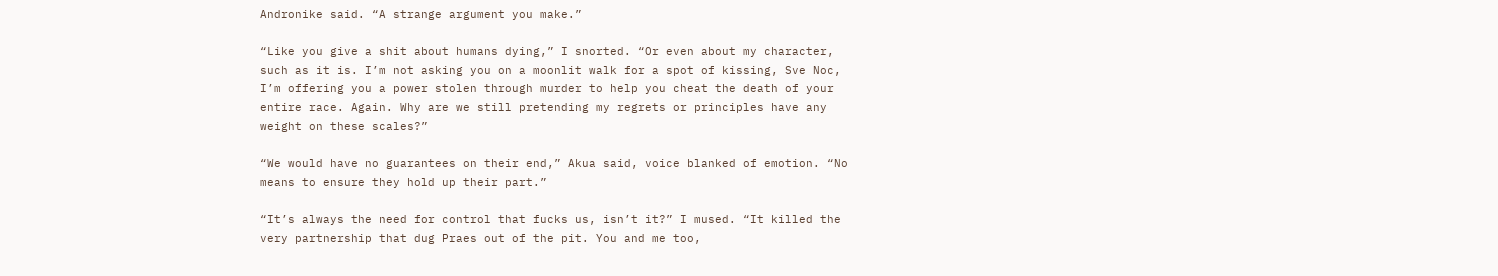Andronike said. “A strange argument you make.”

“Like you give a shit about humans dying,” I snorted. “Or even about my character, such as it is. I’m not asking you on a moonlit walk for a spot of kissing, Sve Noc, I’m offering you a power stolen through murder to help you cheat the death of your entire race. Again. Why are we still pretending my regrets or principles have any weight on these scales?”

“We would have no guarantees on their end,” Akua said, voice blanked of emotion. “No means to ensure they hold up their part.”

“It’s always the need for control that fucks us, isn’t it?” I mused. “It killed the very partnership that dug Praes out of the pit. You and me too,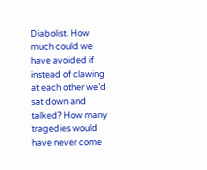Diabolist. How much could we have avoided if instead of clawing at each other we’d sat down and talked? How many tragedies would have never come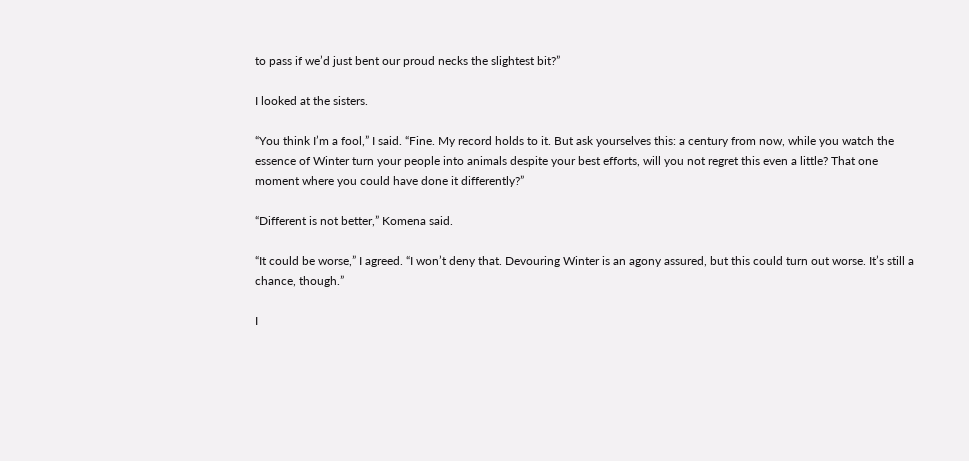to pass if we’d just bent our proud necks the slightest bit?”

I looked at the sisters.

“You think I’m a fool,” I said. “Fine. My record holds to it. But ask yourselves this: a century from now, while you watch the essence of Winter turn your people into animals despite your best efforts, will you not regret this even a little? That one moment where you could have done it differently?”

“Different is not better,” Komena said.

“It could be worse,” I agreed. “I won’t deny that. Devouring Winter is an agony assured, but this could turn out worse. It’s still a chance, though.”

I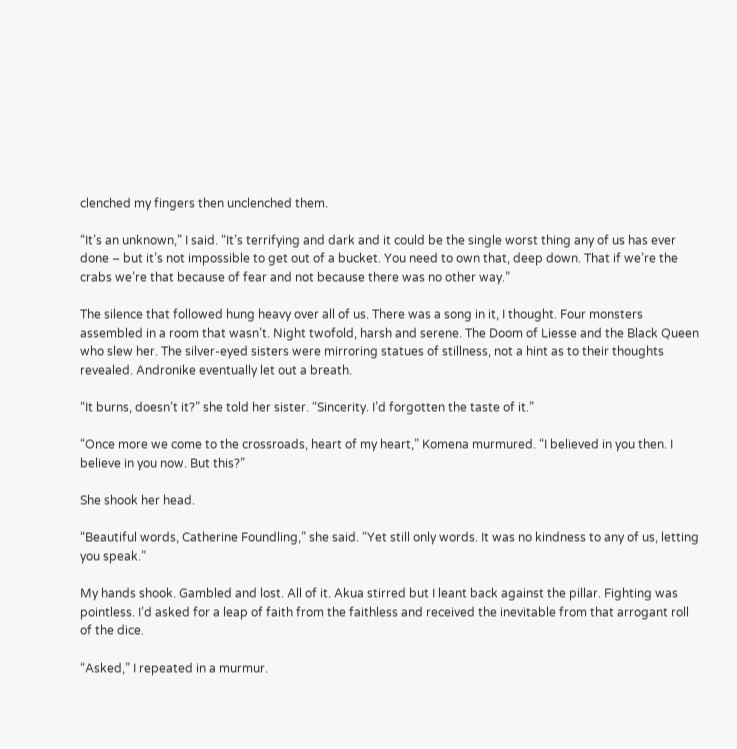clenched my fingers then unclenched them.

“It’s an unknown,” I said. “It’s terrifying and dark and it could be the single worst thing any of us has ever done – but it’s not impossible to get out of a bucket. You need to own that, deep down. That if we’re the crabs we’re that because of fear and not because there was no other way.”

The silence that followed hung heavy over all of us. There was a song in it, I thought. Four monsters assembled in a room that wasn’t. Night twofold, harsh and serene. The Doom of Liesse and the Black Queen who slew her. The silver-eyed sisters were mirroring statues of stillness, not a hint as to their thoughts revealed. Andronike eventually let out a breath.

“It burns, doesn’t it?” she told her sister. “Sincerity. I’d forgotten the taste of it.”

“Once more we come to the crossroads, heart of my heart,” Komena murmured. “I believed in you then. I believe in you now. But this?”

She shook her head.

“Beautiful words, Catherine Foundling,” she said. “Yet still only words. It was no kindness to any of us, letting you speak.”

My hands shook. Gambled and lost. All of it. Akua stirred but I leant back against the pillar. Fighting was pointless. I’d asked for a leap of faith from the faithless and received the inevitable from that arrogant roll of the dice.

“Asked,” I repeated in a murmur.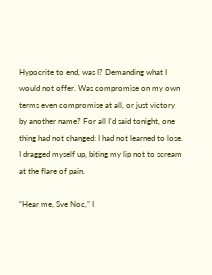Hypocrite to end, was I? Demanding what I would not offer. Was compromise on my own terms even compromise at all, or just victory by another name? For all I’d said tonight, one thing had not changed: I had not learned to lose. I dragged myself up, biting my lip not to scream at the flare of pain.

“Hear me, Sve Noc,” I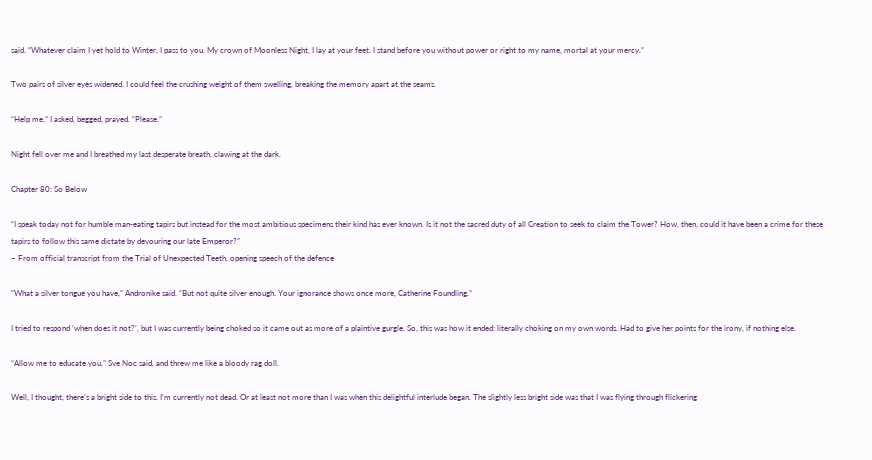said. “Whatever claim I yet hold to Winter, I pass to you. My crown of Moonless Night, I lay at your feet. I stand before you without power or right to my name, mortal at your mercy.”

Two pairs of silver eyes widened. I could feel the crushing weight of them swelling, breaking the memory apart at the seams.

“Help me,” I asked, begged, prayed. “Please.”

Night fell over me and I breathed my last desperate breath, clawing at the dark.

Chapter 80: So Below

“I speak today not for humble man-eating tapirs but instead for the most ambitious specimens their kind has ever known. Is it not the sacred duty of all Creation to seek to claim the Tower? How, then, could it have been a crime for these tapirs to follow this same dictate by devouring our late Emperor?”
– From official transcript from the Trial of Unexpected Teeth, opening speech of the defence

“What a silver tongue you have,” Andronike said. “But not quite silver enough. Your ignorance shows once more, Catherine Foundling.”

I tried to respond ‘when does it not?’, but I was currently being choked so it came out as more of a plaintive gurgle. So, this was how it ended: literally choking on my own words. Had to give her points for the irony, if nothing else.

“Allow me to educate you,” Sve Noc said, and threw me like a bloody rag doll.

Well, I thought, there’s a bright side to this. I’m currently not dead. Or at least not more than I was when this delightful interlude began. The slightly less bright side was that I was flying through flickering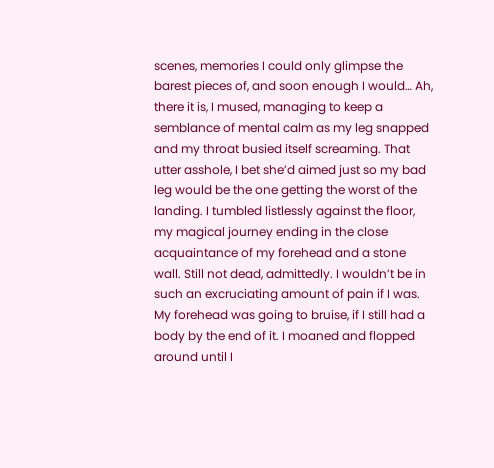scenes, memories I could only glimpse the barest pieces of, and soon enough I would… Ah, there it is, I mused, managing to keep a semblance of mental calm as my leg snapped and my throat busied itself screaming. That utter asshole, I bet she’d aimed just so my bad leg would be the one getting the worst of the landing. I tumbled listlessly against the floor, my magical journey ending in the close acquaintance of my forehead and a stone wall. Still not dead, admittedly. I wouldn’t be in such an excruciating amount of pain if I was. My forehead was going to bruise, if I still had a body by the end of it. I moaned and flopped around until I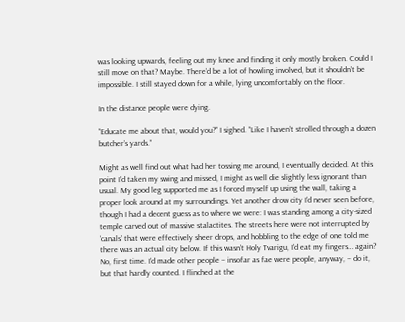was looking upwards, feeling out my knee and finding it only mostly broken. Could I still move on that? Maybe. There’d be a lot of howling involved, but it shouldn’t be impossible. I still stayed down for a while, lying uncomfortably on the floor.

In the distance people were dying.

“Educate me about that, would you?” I sighed. “Like I haven’t strolled through a dozen butcher’s yards.”

Might as well find out what had her tossing me around, I eventually decided. At this point I’d taken my swing and missed, I might as well die slightly less ignorant than usual. My good leg supported me as I forced myself up using the wall, taking a proper look around at my surroundings. Yet another drow city I’d never seen before, though I had a decent guess as to where we were: I was standing among a city-sized temple carved out of massive stalactites. The streets here were not interrupted by ‘canals’ that were effectively sheer drops, and hobbling to the edge of one told me there was an actual city below. If this wasn’t Holy Tvarigu, I’d eat my fingers… again? No, first time. I’d made other people – insofar as fae were people, anyway, – do it, but that hardly counted. I flinched at the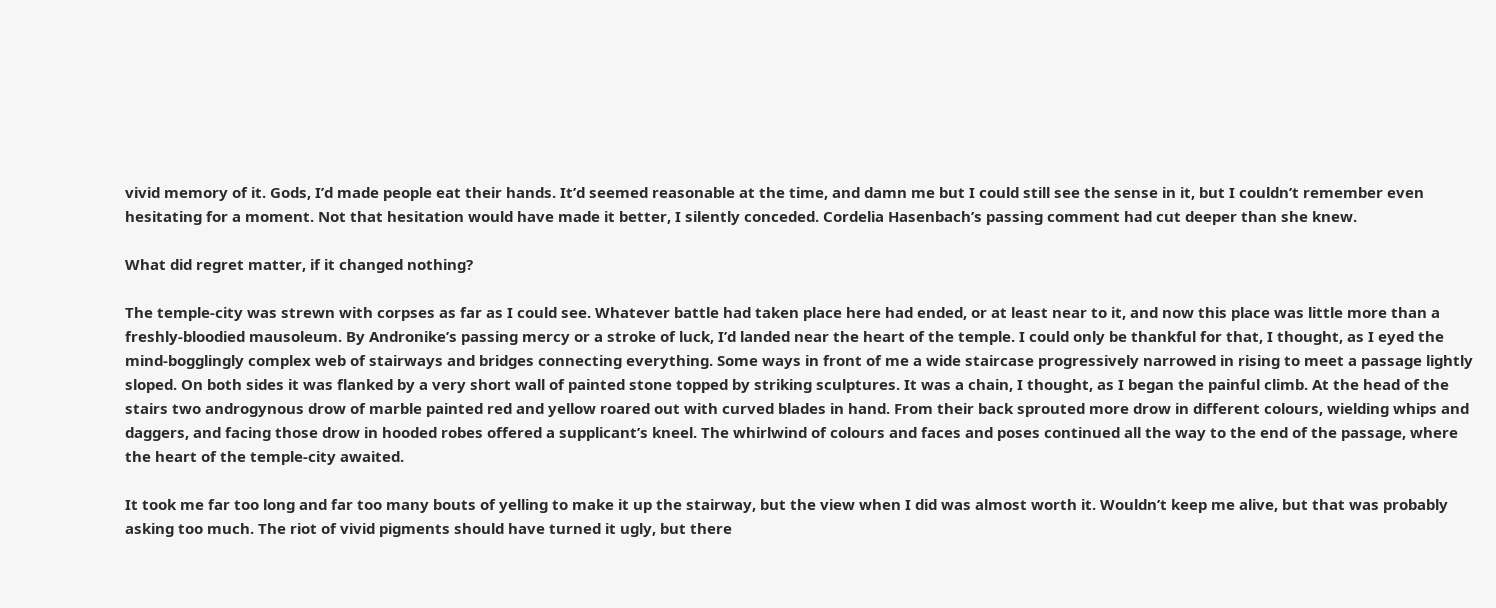vivid memory of it. Gods, I’d made people eat their hands. It’d seemed reasonable at the time, and damn me but I could still see the sense in it, but I couldn’t remember even hesitating for a moment. Not that hesitation would have made it better, I silently conceded. Cordelia Hasenbach’s passing comment had cut deeper than she knew.

What did regret matter, if it changed nothing?

The temple-city was strewn with corpses as far as I could see. Whatever battle had taken place here had ended, or at least near to it, and now this place was little more than a freshly-bloodied mausoleum. By Andronike’s passing mercy or a stroke of luck, I’d landed near the heart of the temple. I could only be thankful for that, I thought, as I eyed the mind-bogglingly complex web of stairways and bridges connecting everything. Some ways in front of me a wide staircase progressively narrowed in rising to meet a passage lightly sloped. On both sides it was flanked by a very short wall of painted stone topped by striking sculptures. It was a chain, I thought, as I began the painful climb. At the head of the stairs two androgynous drow of marble painted red and yellow roared out with curved blades in hand. From their back sprouted more drow in different colours, wielding whips and daggers, and facing those drow in hooded robes offered a supplicant’s kneel. The whirlwind of colours and faces and poses continued all the way to the end of the passage, where the heart of the temple-city awaited.

It took me far too long and far too many bouts of yelling to make it up the stairway, but the view when I did was almost worth it. Wouldn’t keep me alive, but that was probably asking too much. The riot of vivid pigments should have turned it ugly, but there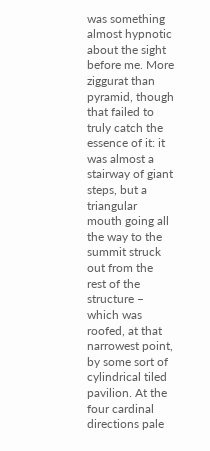was something almost hypnotic about the sight before me. More ziggurat than pyramid, though that failed to truly catch the essence of it: it was almost a stairway of giant steps, but a triangular mouth going all the way to the summit struck out from the rest of the structure – which was roofed, at that narrowest point, by some sort of cylindrical tiled pavilion. At the four cardinal directions pale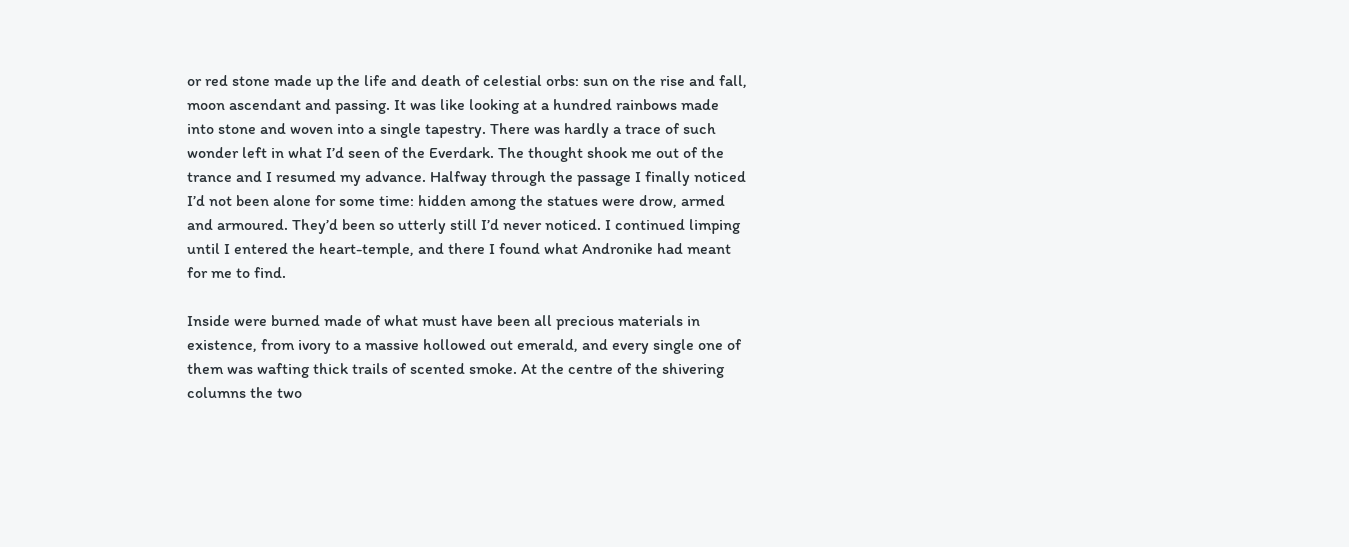or red stone made up the life and death of celestial orbs: sun on the rise and fall, moon ascendant and passing. It was like looking at a hundred rainbows made into stone and woven into a single tapestry. There was hardly a trace of such wonder left in what I’d seen of the Everdark. The thought shook me out of the trance and I resumed my advance. Halfway through the passage I finally noticed I’d not been alone for some time: hidden among the statues were drow, armed and armoured. They’d been so utterly still I’d never noticed. I continued limping until I entered the heart-temple, and there I found what Andronike had meant for me to find.

Inside were burned made of what must have been all precious materials in existence, from ivory to a massive hollowed out emerald, and every single one of them was wafting thick trails of scented smoke. At the centre of the shivering columns the two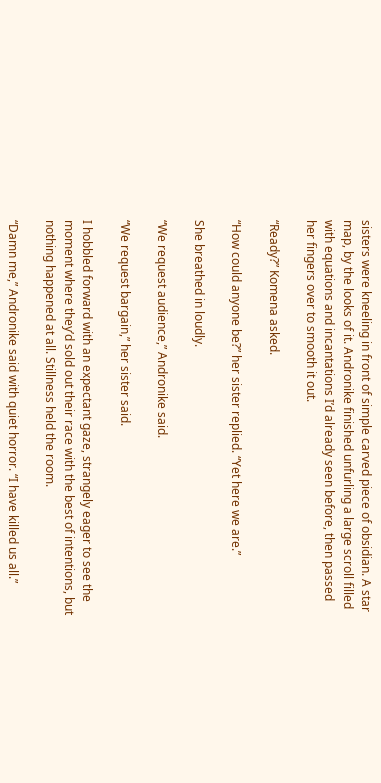sisters were kneeling in front of simple carved piece of obsidian. A star map, by the looks of it. Andronike finished unfurling a large scroll filled with equations and incantations I’d already seen before, then passed her fingers over to smooth it out.

“Ready?” Komena asked.

“How could anyone be?” her sister replied. “Yet here we are.”

She breathed in loudly.

“We request audience,” Andronike said.

“We request bargain,” her sister said.

I hobbled forward with an expectant gaze, strangely eager to see the moment where they’d sold out their race with the best of intentions, but nothing happened at all. Stillness held the room.

“Damn me,” Andronike said with quiet horror. “I have killed us all.”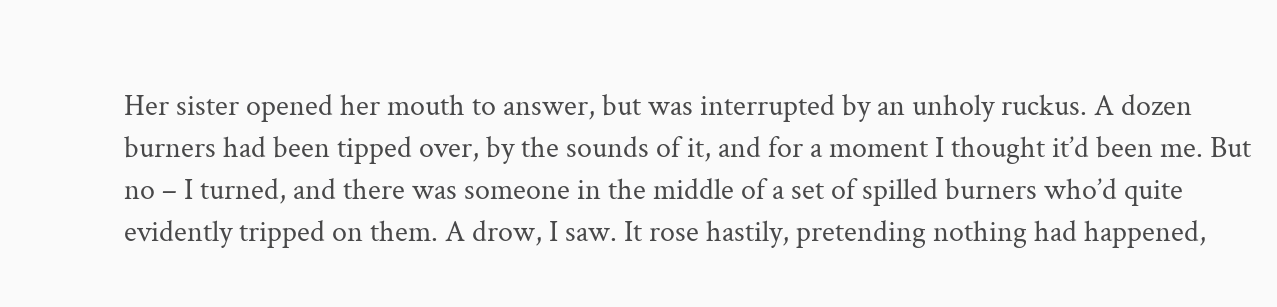Her sister opened her mouth to answer, but was interrupted by an unholy ruckus. A dozen burners had been tipped over, by the sounds of it, and for a moment I thought it’d been me. But no – I turned, and there was someone in the middle of a set of spilled burners who’d quite evidently tripped on them. A drow, I saw. It rose hastily, pretending nothing had happened,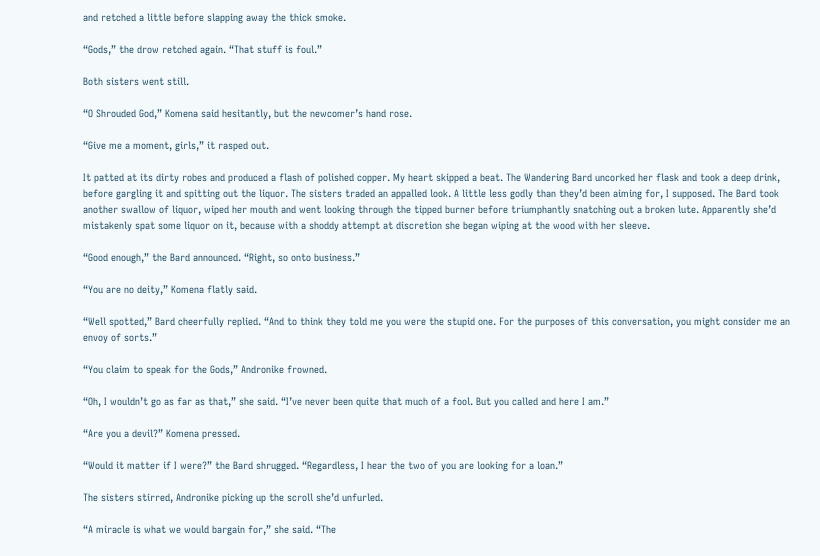and retched a little before slapping away the thick smoke.

“Gods,” the drow retched again. “That stuff is foul.”

Both sisters went still.

“O Shrouded God,” Komena said hesitantly, but the newcomer’s hand rose.

“Give me a moment, girls,” it rasped out.

It patted at its dirty robes and produced a flash of polished copper. My heart skipped a beat. The Wandering Bard uncorked her flask and took a deep drink, before gargling it and spitting out the liquor. The sisters traded an appalled look. A little less godly than they’d been aiming for, I supposed. The Bard took another swallow of liquor, wiped her mouth and went looking through the tipped burner before triumphantly snatching out a broken lute. Apparently she’d mistakenly spat some liquor on it, because with a shoddy attempt at discretion she began wiping at the wood with her sleeve.

“Good enough,” the Bard announced. “Right, so onto business.”

“You are no deity,” Komena flatly said.

“Well spotted,” Bard cheerfully replied. “And to think they told me you were the stupid one. For the purposes of this conversation, you might consider me an envoy of sorts.”

“You claim to speak for the Gods,” Andronike frowned.

“Oh, I wouldn’t go as far as that,” she said. “I’ve never been quite that much of a fool. But you called and here I am.”

“Are you a devil?” Komena pressed.

“Would it matter if I were?” the Bard shrugged. “Regardless, I hear the two of you are looking for a loan.”

The sisters stirred, Andronike picking up the scroll she’d unfurled.

“A miracle is what we would bargain for,” she said. “The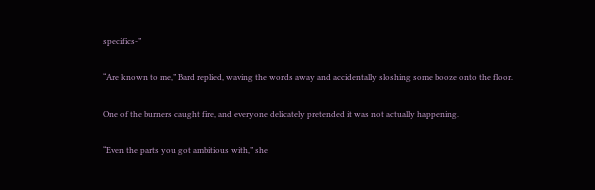specifics-”

“Are known to me,” Bard replied, waving the words away and accidentally sloshing some booze onto the floor.

One of the burners caught fire, and everyone delicately pretended it was not actually happening.

“Even the parts you got ambitious with,” she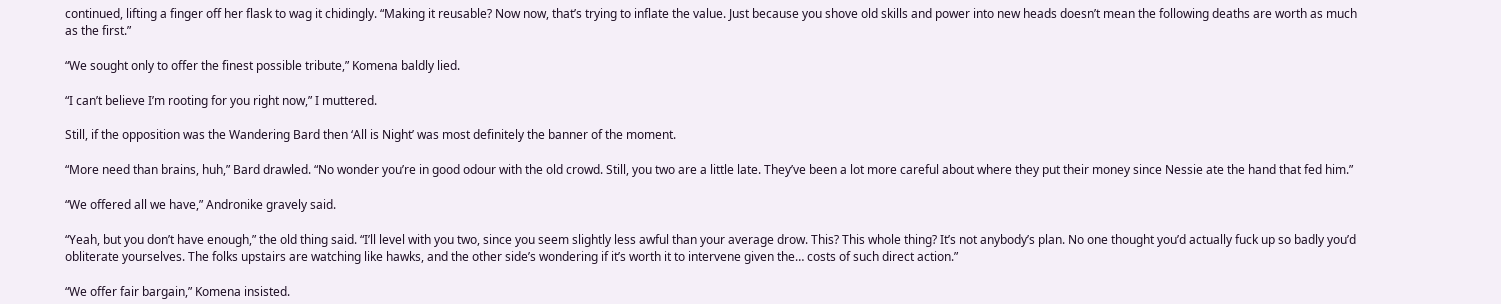continued, lifting a finger off her flask to wag it chidingly. “Making it reusable? Now now, that’s trying to inflate the value. Just because you shove old skills and power into new heads doesn’t mean the following deaths are worth as much as the first.”

“We sought only to offer the finest possible tribute,” Komena baldly lied.

“I can’t believe I’m rooting for you right now,” I muttered.

Still, if the opposition was the Wandering Bard then ‘All is Night’ was most definitely the banner of the moment.

“More need than brains, huh,” Bard drawled. “No wonder you’re in good odour with the old crowd. Still, you two are a little late. They’ve been a lot more careful about where they put their money since Nessie ate the hand that fed him.”

“We offered all we have,” Andronike gravely said.

“Yeah, but you don’t have enough,” the old thing said. “I’ll level with you two, since you seem slightly less awful than your average drow. This? This whole thing? It’s not anybody’s plan. No one thought you’d actually fuck up so badly you’d obliterate yourselves. The folks upstairs are watching like hawks, and the other side’s wondering if it’s worth it to intervene given the… costs of such direct action.”

“We offer fair bargain,” Komena insisted.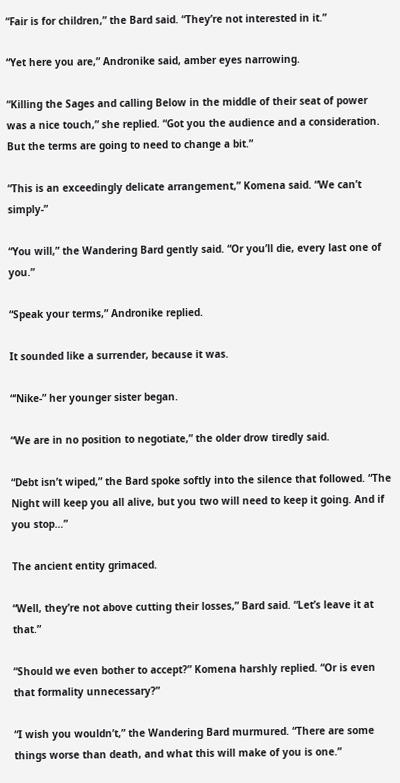“Fair is for children,” the Bard said. “They’re not interested in it.”

“Yet here you are,” Andronike said, amber eyes narrowing.

“Killing the Sages and calling Below in the middle of their seat of power was a nice touch,” she replied. “Got you the audience and a consideration. But the terms are going to need to change a bit.”

“This is an exceedingly delicate arrangement,” Komena said. “We can’t simply-”

“You will,” the Wandering Bard gently said. “Or you’ll die, every last one of you.”

“Speak your terms,” Andronike replied.

It sounded like a surrender, because it was.

“‘Nike-” her younger sister began.

“We are in no position to negotiate,” the older drow tiredly said.

“Debt isn’t wiped,” the Bard spoke softly into the silence that followed. “The Night will keep you all alive, but you two will need to keep it going. And if you stop…”

The ancient entity grimaced.

“Well, they’re not above cutting their losses,” Bard said. “Let’s leave it at that.”

“Should we even bother to accept?” Komena harshly replied. “Or is even that formality unnecessary?”

“I wish you wouldn’t,” the Wandering Bard murmured. “There are some things worse than death, and what this will make of you is one.”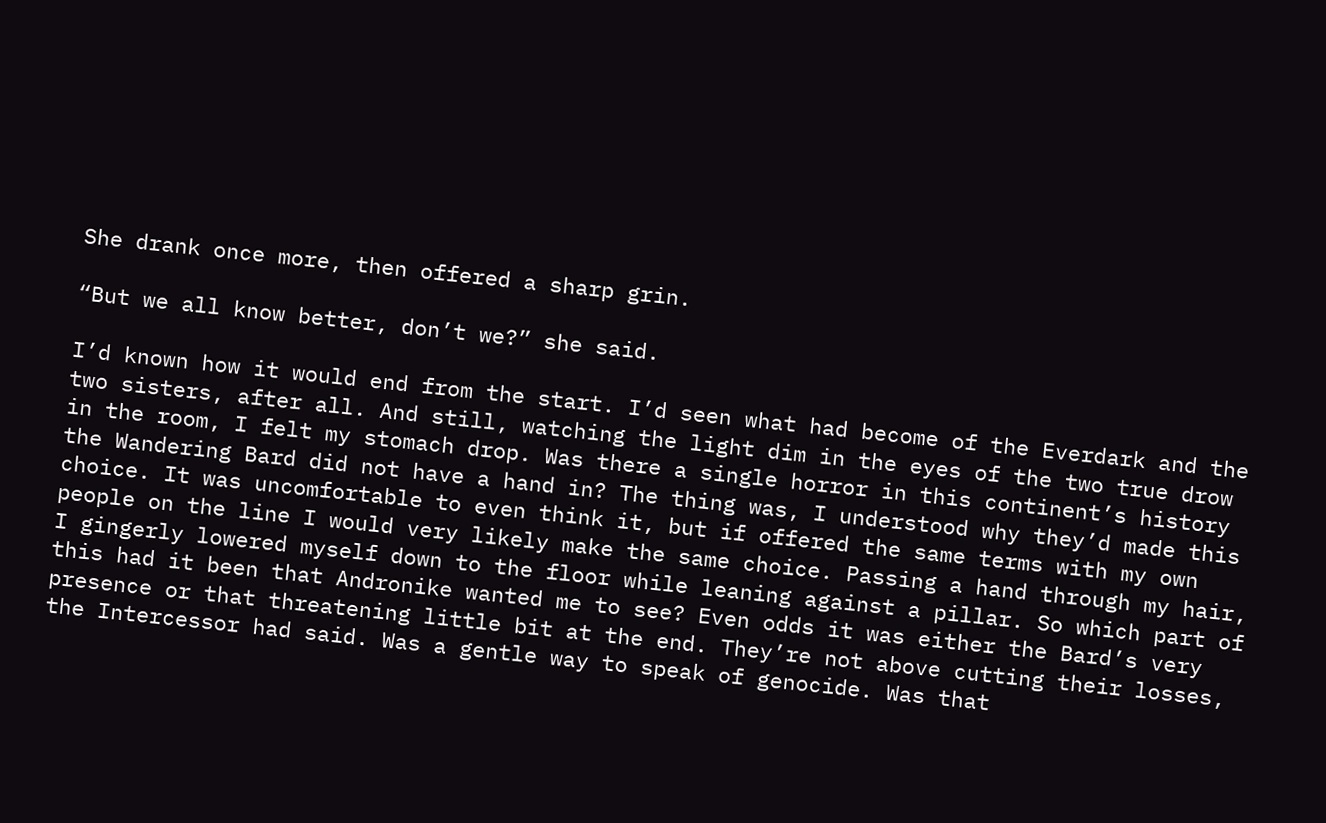She drank once more, then offered a sharp grin.

“But we all know better, don’t we?” she said.

I’d known how it would end from the start. I’d seen what had become of the Everdark and the two sisters, after all. And still, watching the light dim in the eyes of the two true drow in the room, I felt my stomach drop. Was there a single horror in this continent’s history the Wandering Bard did not have a hand in? The thing was, I understood why they’d made this choice. It was uncomfortable to even think it, but if offered the same terms with my own people on the line I would very likely make the same choice. Passing a hand through my hair, I gingerly lowered myself down to the floor while leaning against a pillar. So which part of this had it been that Andronike wanted me to see? Even odds it was either the Bard’s very presence or that threatening little bit at the end. They’re not above cutting their losses, the Intercessor had said. Was a gentle way to speak of genocide. Was that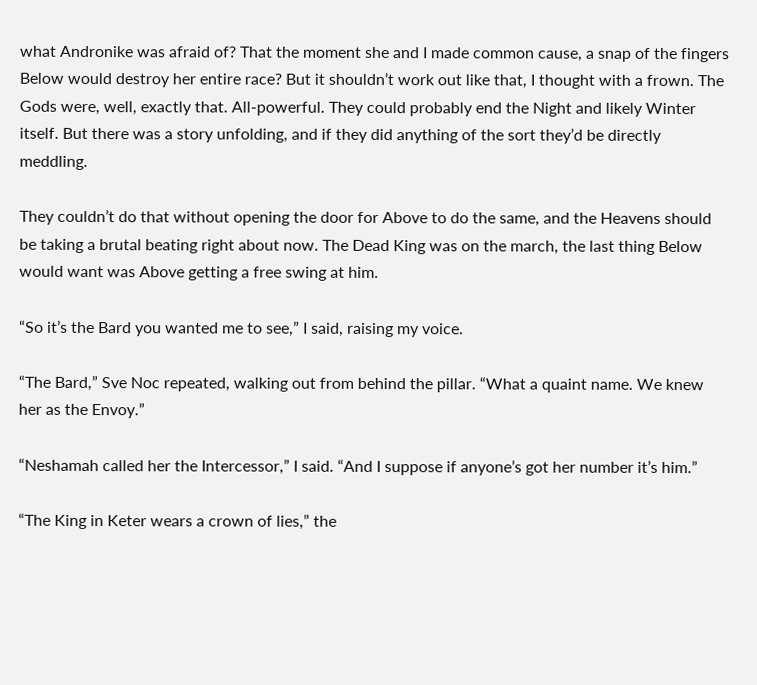what Andronike was afraid of? That the moment she and I made common cause, a snap of the fingers Below would destroy her entire race? But it shouldn’t work out like that, I thought with a frown. The Gods were, well, exactly that. All-powerful. They could probably end the Night and likely Winter itself. But there was a story unfolding, and if they did anything of the sort they’d be directly meddling.

They couldn’t do that without opening the door for Above to do the same, and the Heavens should be taking a brutal beating right about now. The Dead King was on the march, the last thing Below would want was Above getting a free swing at him.

“So it’s the Bard you wanted me to see,” I said, raising my voice.

“The Bard,” Sve Noc repeated, walking out from behind the pillar. “What a quaint name. We knew her as the Envoy.”

“Neshamah called her the Intercessor,” I said. “And I suppose if anyone’s got her number it’s him.”

“The King in Keter wears a crown of lies,” the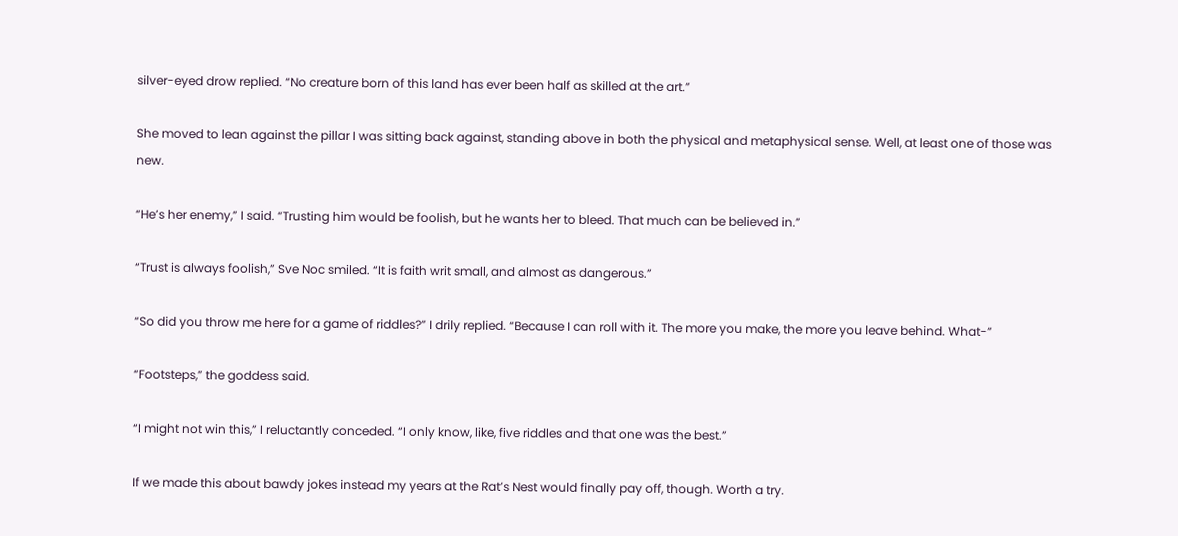silver-eyed drow replied. “No creature born of this land has ever been half as skilled at the art.”

She moved to lean against the pillar I was sitting back against, standing above in both the physical and metaphysical sense. Well, at least one of those was new.

“He’s her enemy,” I said. “Trusting him would be foolish, but he wants her to bleed. That much can be believed in.”

“Trust is always foolish,” Sve Noc smiled. “It is faith writ small, and almost as dangerous.”

“So did you throw me here for a game of riddles?” I drily replied. “Because I can roll with it. The more you make, the more you leave behind. What-”

“Footsteps,” the goddess said.

“I might not win this,” I reluctantly conceded. “I only know, like, five riddles and that one was the best.”

If we made this about bawdy jokes instead my years at the Rat’s Nest would finally pay off, though. Worth a try.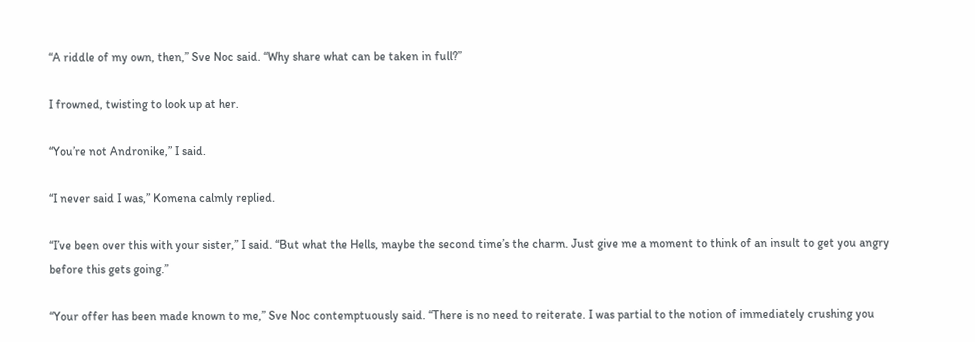“A riddle of my own, then,” Sve Noc said. “Why share what can be taken in full?”

I frowned, twisting to look up at her.

“You’re not Andronike,” I said.

“I never said I was,” Komena calmly replied.

“I’ve been over this with your sister,” I said. “But what the Hells, maybe the second time’s the charm. Just give me a moment to think of an insult to get you angry before this gets going.”

“Your offer has been made known to me,” Sve Noc contemptuously said. “There is no need to reiterate. I was partial to the notion of immediately crushing you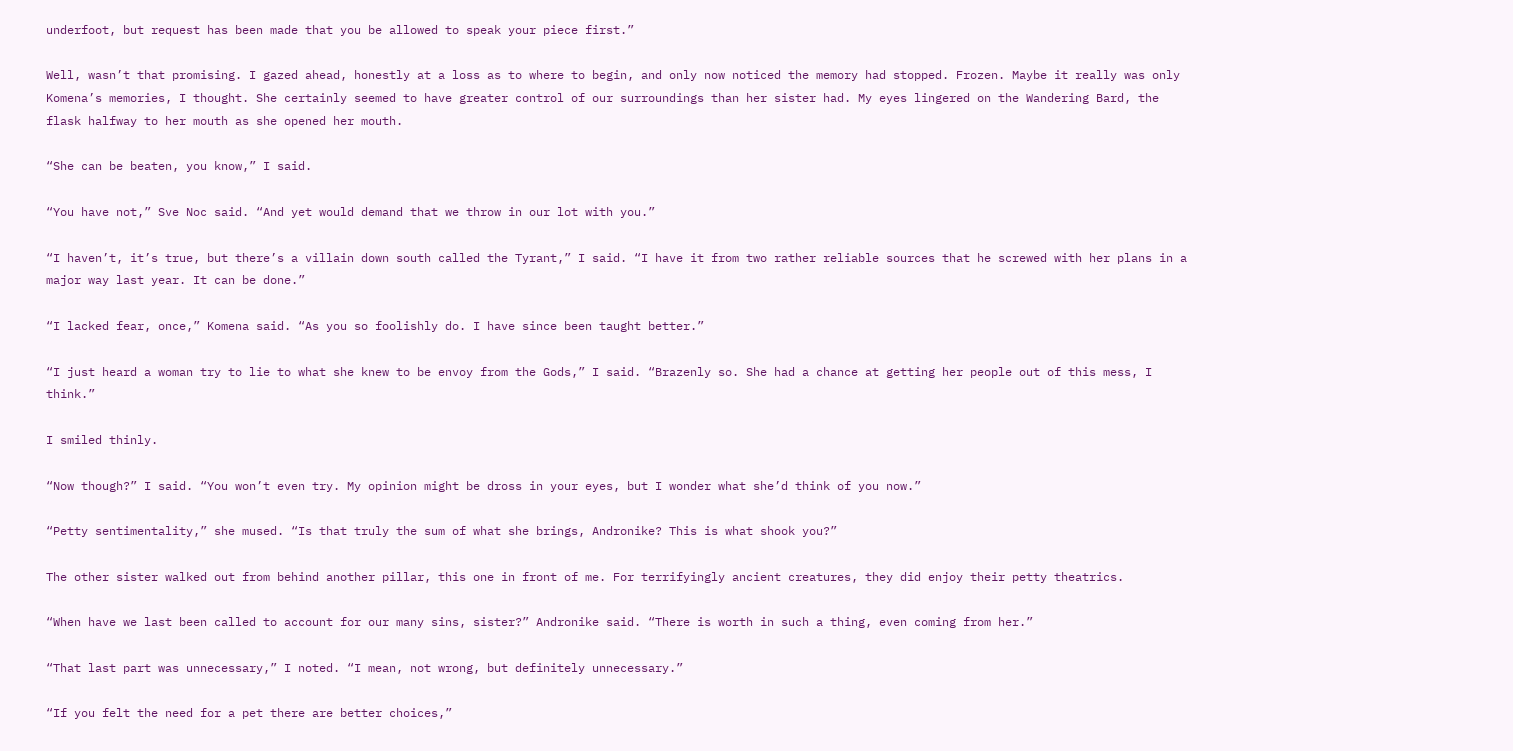underfoot, but request has been made that you be allowed to speak your piece first.”

Well, wasn’t that promising. I gazed ahead, honestly at a loss as to where to begin, and only now noticed the memory had stopped. Frozen. Maybe it really was only Komena’s memories, I thought. She certainly seemed to have greater control of our surroundings than her sister had. My eyes lingered on the Wandering Bard, the flask halfway to her mouth as she opened her mouth.

“She can be beaten, you know,” I said.

“You have not,” Sve Noc said. “And yet would demand that we throw in our lot with you.”

“I haven’t, it’s true, but there’s a villain down south called the Tyrant,” I said. “I have it from two rather reliable sources that he screwed with her plans in a major way last year. It can be done.”

“I lacked fear, once,” Komena said. “As you so foolishly do. I have since been taught better.”

“I just heard a woman try to lie to what she knew to be envoy from the Gods,” I said. “Brazenly so. She had a chance at getting her people out of this mess, I think.”

I smiled thinly.

“Now though?” I said. “You won’t even try. My opinion might be dross in your eyes, but I wonder what she’d think of you now.”

“Petty sentimentality,” she mused. “Is that truly the sum of what she brings, Andronike? This is what shook you?”

The other sister walked out from behind another pillar, this one in front of me. For terrifyingly ancient creatures, they did enjoy their petty theatrics.

“When have we last been called to account for our many sins, sister?” Andronike said. “There is worth in such a thing, even coming from her.”

“That last part was unnecessary,” I noted. “I mean, not wrong, but definitely unnecessary.”

“If you felt the need for a pet there are better choices,”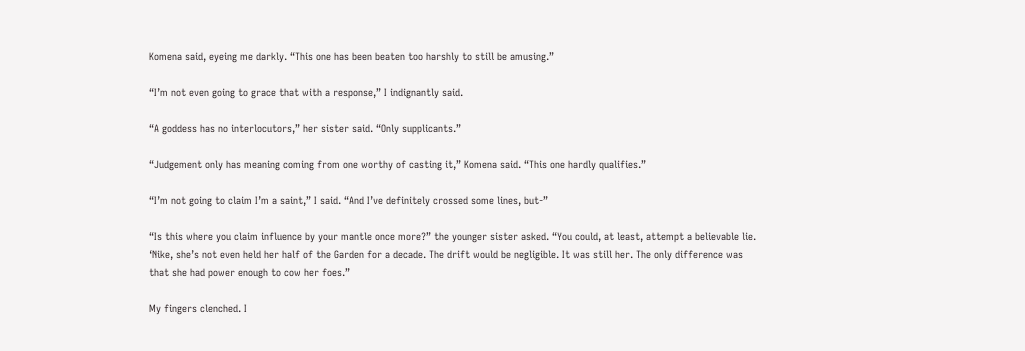Komena said, eyeing me darkly. “This one has been beaten too harshly to still be amusing.”

“I’m not even going to grace that with a response,” I indignantly said.

“A goddess has no interlocutors,” her sister said. “Only supplicants.”

“Judgement only has meaning coming from one worthy of casting it,” Komena said. “This one hardly qualifies.”

“I’m not going to claim I’m a saint,” I said. “And I’ve definitely crossed some lines, but-”

“Is this where you claim influence by your mantle once more?” the younger sister asked. “You could, at least, attempt a believable lie. ‘Nike, she’s not even held her half of the Garden for a decade. The drift would be negligible. It was still her. The only difference was that she had power enough to cow her foes.”

My fingers clenched. I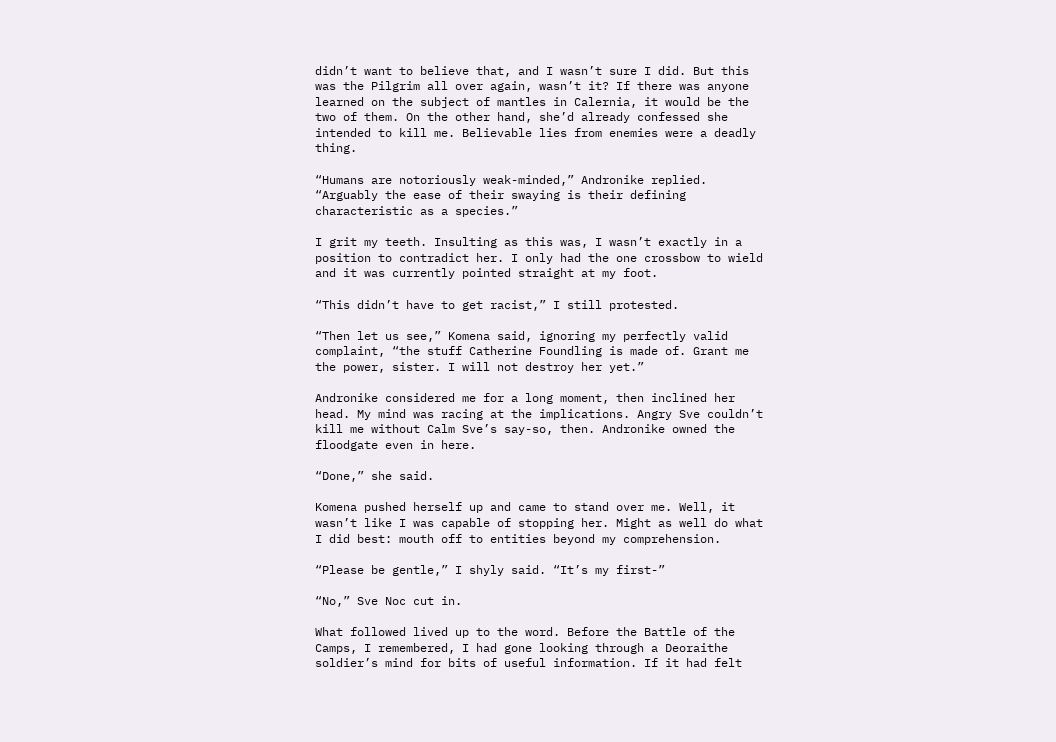didn’t want to believe that, and I wasn’t sure I did. But this was the Pilgrim all over again, wasn’t it? If there was anyone learned on the subject of mantles in Calernia, it would be the two of them. On the other hand, she’d already confessed she intended to kill me. Believable lies from enemies were a deadly thing.

“Humans are notoriously weak-minded,” Andronike replied. “Arguably the ease of their swaying is their defining characteristic as a species.”

I grit my teeth. Insulting as this was, I wasn’t exactly in a position to contradict her. I only had the one crossbow to wield and it was currently pointed straight at my foot.

“This didn’t have to get racist,” I still protested.

“Then let us see,” Komena said, ignoring my perfectly valid complaint, “the stuff Catherine Foundling is made of. Grant me the power, sister. I will not destroy her yet.”

Andronike considered me for a long moment, then inclined her head. My mind was racing at the implications. Angry Sve couldn’t kill me without Calm Sve’s say-so, then. Andronike owned the floodgate even in here.

“Done,” she said.

Komena pushed herself up and came to stand over me. Well, it wasn’t like I was capable of stopping her. Might as well do what I did best: mouth off to entities beyond my comprehension.

“Please be gentle,” I shyly said. “It’s my first-”

“No,” Sve Noc cut in.

What followed lived up to the word. Before the Battle of the Camps, I remembered, I had gone looking through a Deoraithe soldier’s mind for bits of useful information. If it had felt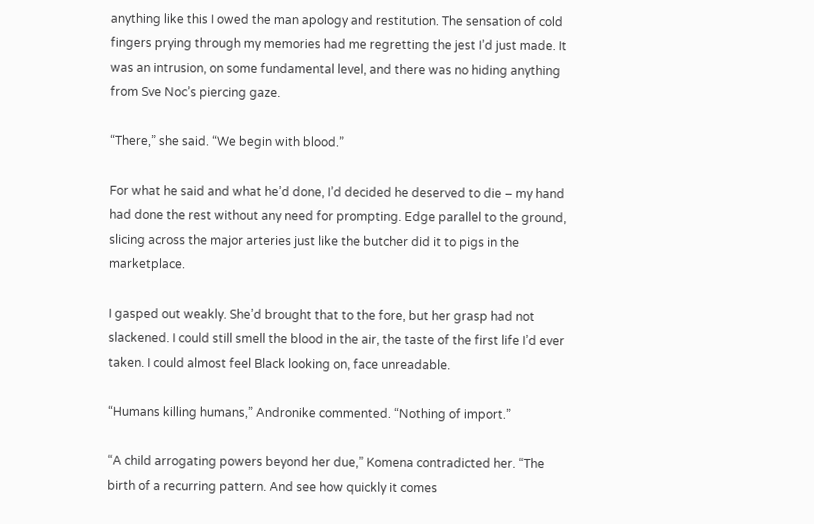anything like this I owed the man apology and restitution. The sensation of cold fingers prying through my memories had me regretting the jest I’d just made. It was an intrusion, on some fundamental level, and there was no hiding anything from Sve Noc’s piercing gaze.

“There,” she said. “We begin with blood.”

For what he said and what he’d done, I’d decided he deserved to die – my hand had done the rest without any need for prompting. Edge parallel to the ground, slicing across the major arteries just like the butcher did it to pigs in the marketplace.

I gasped out weakly. She’d brought that to the fore, but her grasp had not slackened. I could still smell the blood in the air, the taste of the first life I’d ever taken. I could almost feel Black looking on, face unreadable.

“Humans killing humans,” Andronike commented. “Nothing of import.”

“A child arrogating powers beyond her due,” Komena contradicted her. “The birth of a recurring pattern. And see how quickly it comes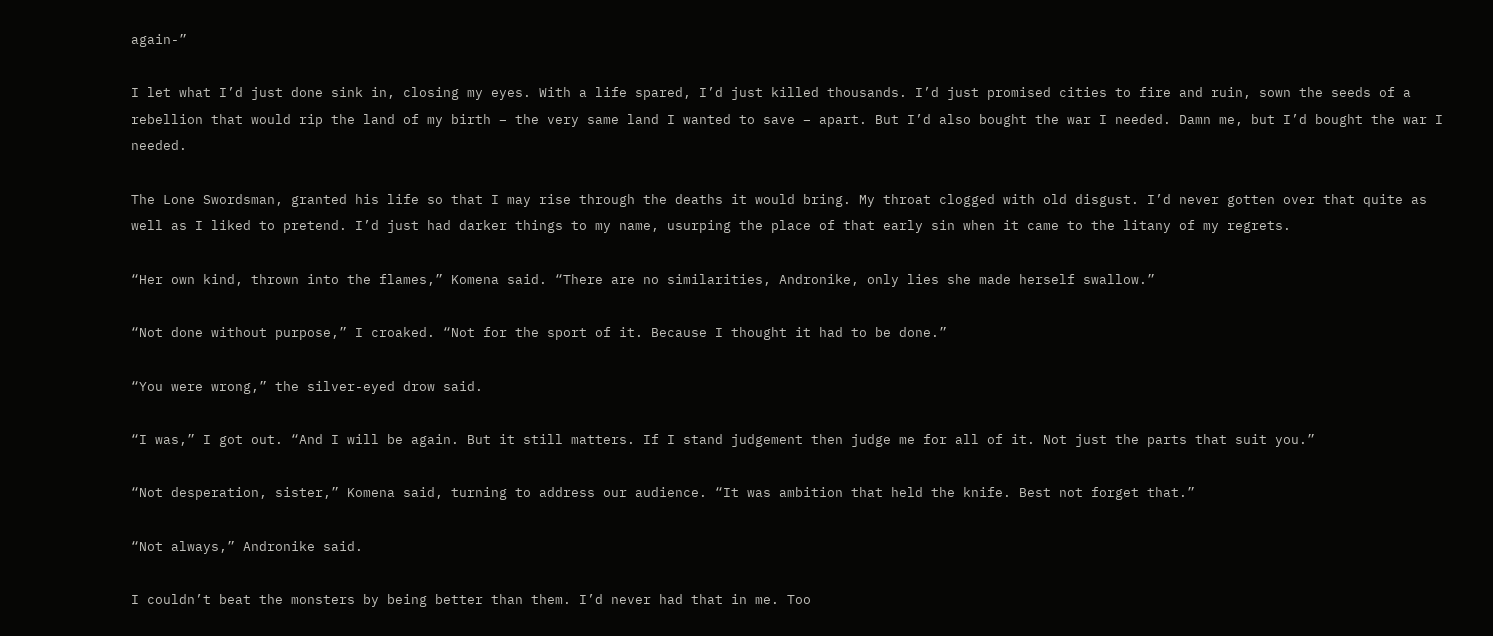again-”

I let what I’d just done sink in, closing my eyes. With a life spared, I’d just killed thousands. I’d just promised cities to fire and ruin, sown the seeds of a rebellion that would rip the land of my birth – the very same land I wanted to save – apart. But I’d also bought the war I needed. Damn me, but I’d bought the war I needed.

The Lone Swordsman, granted his life so that I may rise through the deaths it would bring. My throat clogged with old disgust. I’d never gotten over that quite as well as I liked to pretend. I’d just had darker things to my name, usurping the place of that early sin when it came to the litany of my regrets.

“Her own kind, thrown into the flames,” Komena said. “There are no similarities, Andronike, only lies she made herself swallow.”

“Not done without purpose,” I croaked. “Not for the sport of it. Because I thought it had to be done.”

“You were wrong,” the silver-eyed drow said.

“I was,” I got out. “And I will be again. But it still matters. If I stand judgement then judge me for all of it. Not just the parts that suit you.”

“Not desperation, sister,” Komena said, turning to address our audience. “It was ambition that held the knife. Best not forget that.”

“Not always,” Andronike said.

I couldn’t beat the monsters by being better than them. I’d never had that in me. Too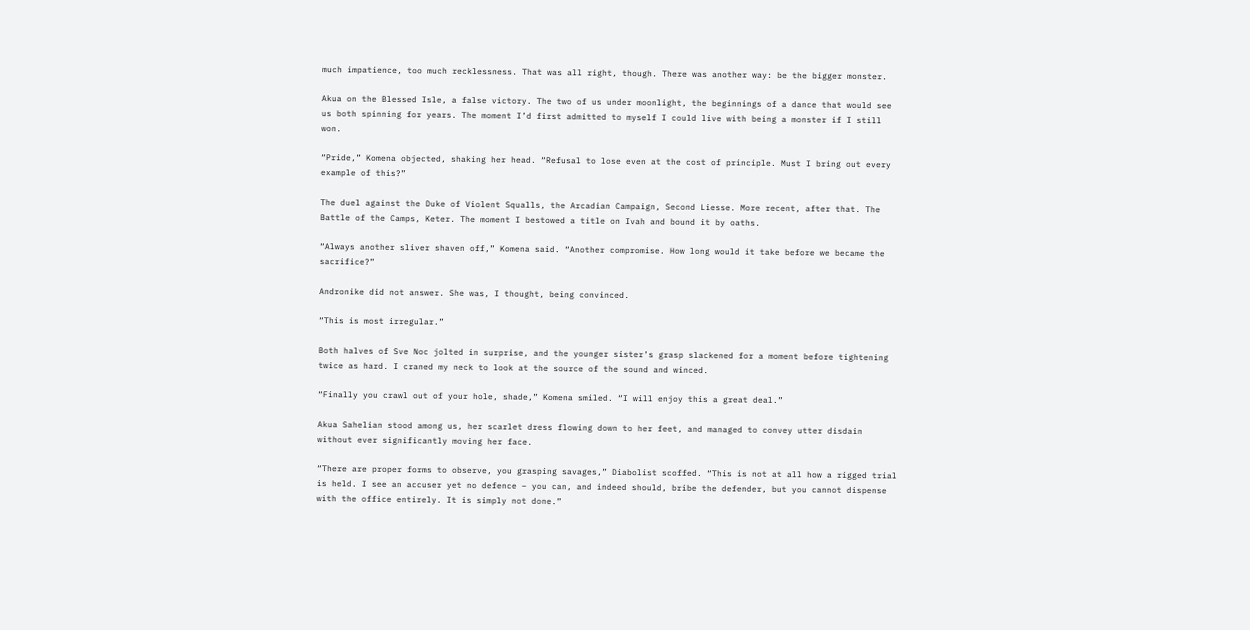much impatience, too much recklessness. That was all right, though. There was another way: be the bigger monster.

Akua on the Blessed Isle, a false victory. The two of us under moonlight, the beginnings of a dance that would see us both spinning for years. The moment I’d first admitted to myself I could live with being a monster if I still won.

“Pride,” Komena objected, shaking her head. “Refusal to lose even at the cost of principle. Must I bring out every example of this?”

The duel against the Duke of Violent Squalls, the Arcadian Campaign, Second Liesse. More recent, after that. The Battle of the Camps, Keter. The moment I bestowed a title on Ivah and bound it by oaths.

“Always another sliver shaven off,” Komena said. “Another compromise. How long would it take before we became the sacrifice?”

Andronike did not answer. She was, I thought, being convinced.

“This is most irregular.”

Both halves of Sve Noc jolted in surprise, and the younger sister’s grasp slackened for a moment before tightening twice as hard. I craned my neck to look at the source of the sound and winced.

“Finally you crawl out of your hole, shade,” Komena smiled. “I will enjoy this a great deal.”

Akua Sahelian stood among us, her scarlet dress flowing down to her feet, and managed to convey utter disdain without ever significantly moving her face.

“There are proper forms to observe, you grasping savages,” Diabolist scoffed. “This is not at all how a rigged trial is held. I see an accuser yet no defence – you can, and indeed should, bribe the defender, but you cannot dispense with the office entirely. It is simply not done.”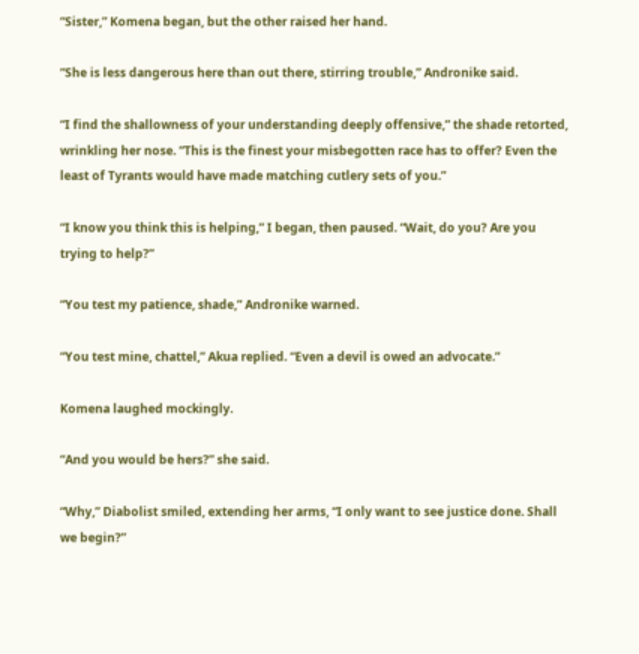“Sister,” Komena began, but the other raised her hand.

“She is less dangerous here than out there, stirring trouble,” Andronike said.

“I find the shallowness of your understanding deeply offensive,” the shade retorted, wrinkling her nose. “This is the finest your misbegotten race has to offer? Even the least of Tyrants would have made matching cutlery sets of you.”

“I know you think this is helping,” I began, then paused. “Wait, do you? Are you trying to help?”

“You test my patience, shade,” Andronike warned.

“You test mine, chattel,” Akua replied. “Even a devil is owed an advocate.”

Komena laughed mockingly.

“And you would be hers?” she said.

“Why,” Diabolist smiled, extending her arms, “I only want to see justice done. Shall we begin?”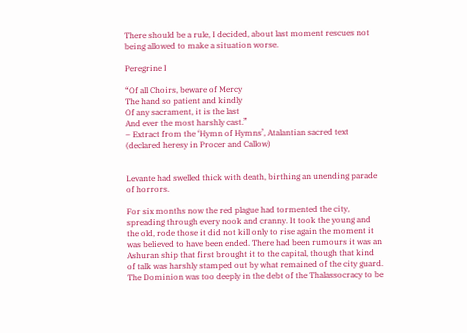There should be a rule, I decided, about last moment rescues not being allowed to make a situation worse.

Peregrine I

“Of all Choirs, beware of Mercy
The hand so patient and kindly
Of any sacrament, it is the last
And ever the most harshly cast.”
– Extract from the ‘Hymn of Hymns’, Atalantian sacred text (declared heresy in Procer and Callow)


Levante had swelled thick with death, birthing an unending parade of horrors.

For six months now the red plague had tormented the city, spreading through every nook and cranny. It took the young and the old, rode those it did not kill only to rise again the moment it was believed to have been ended. There had been rumours it was an Ashuran ship that first brought it to the capital, though that kind of talk was harshly stamped out by what remained of the city guard. The Dominion was too deeply in the debt of the Thalassocracy to be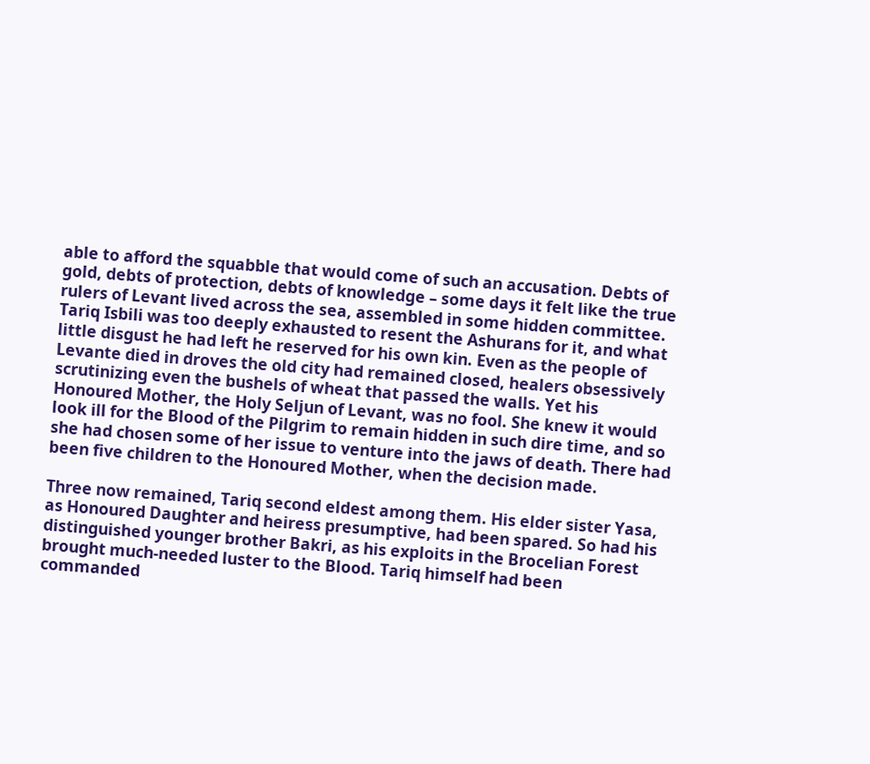able to afford the squabble that would come of such an accusation. Debts of gold, debts of protection, debts of knowledge – some days it felt like the true rulers of Levant lived across the sea, assembled in some hidden committee. Tariq Isbili was too deeply exhausted to resent the Ashurans for it, and what little disgust he had left he reserved for his own kin. Even as the people of Levante died in droves the old city had remained closed, healers obsessively scrutinizing even the bushels of wheat that passed the walls. Yet his Honoured Mother, the Holy Seljun of Levant, was no fool. She knew it would look ill for the Blood of the Pilgrim to remain hidden in such dire time, and so she had chosen some of her issue to venture into the jaws of death. There had been five children to the Honoured Mother, when the decision made.

Three now remained, Tariq second eldest among them. His elder sister Yasa, as Honoured Daughter and heiress presumptive, had been spared. So had his distinguished younger brother Bakri, as his exploits in the Brocelian Forest brought much-needed luster to the Blood. Tariq himself had been commanded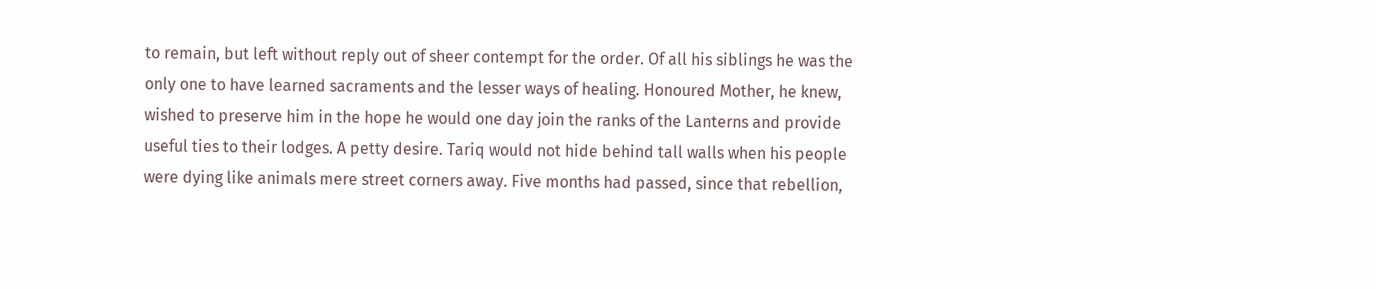to remain, but left without reply out of sheer contempt for the order. Of all his siblings he was the only one to have learned sacraments and the lesser ways of healing. Honoured Mother, he knew, wished to preserve him in the hope he would one day join the ranks of the Lanterns and provide useful ties to their lodges. A petty desire. Tariq would not hide behind tall walls when his people were dying like animals mere street corners away. Five months had passed, since that rebellion,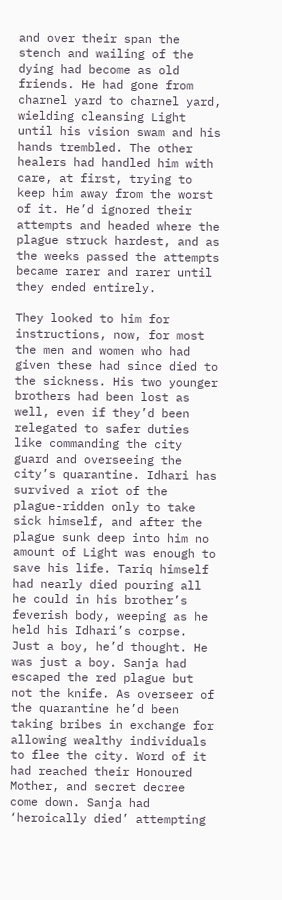and over their span the stench and wailing of the dying had become as old friends. He had gone from charnel yard to charnel yard, wielding cleansing Light until his vision swam and his hands trembled. The other healers had handled him with care, at first, trying to keep him away from the worst of it. He’d ignored their attempts and headed where the plague struck hardest, and as the weeks passed the attempts became rarer and rarer until they ended entirely.

They looked to him for instructions, now, for most the men and women who had given these had since died to the sickness. His two younger brothers had been lost as well, even if they’d been relegated to safer duties like commanding the city guard and overseeing the city’s quarantine. Idhari has survived a riot of the plague-ridden only to take sick himself, and after the plague sunk deep into him no amount of Light was enough to save his life. Tariq himself had nearly died pouring all he could in his brother’s feverish body, weeping as he held his Idhari’s corpse. Just a boy, he’d thought. He was just a boy. Sanja had escaped the red plague but not the knife. As overseer of the quarantine he’d been taking bribes in exchange for allowing wealthy individuals to flee the city. Word of it had reached their Honoured Mother, and secret decree come down. Sanja had ‘heroically died’ attempting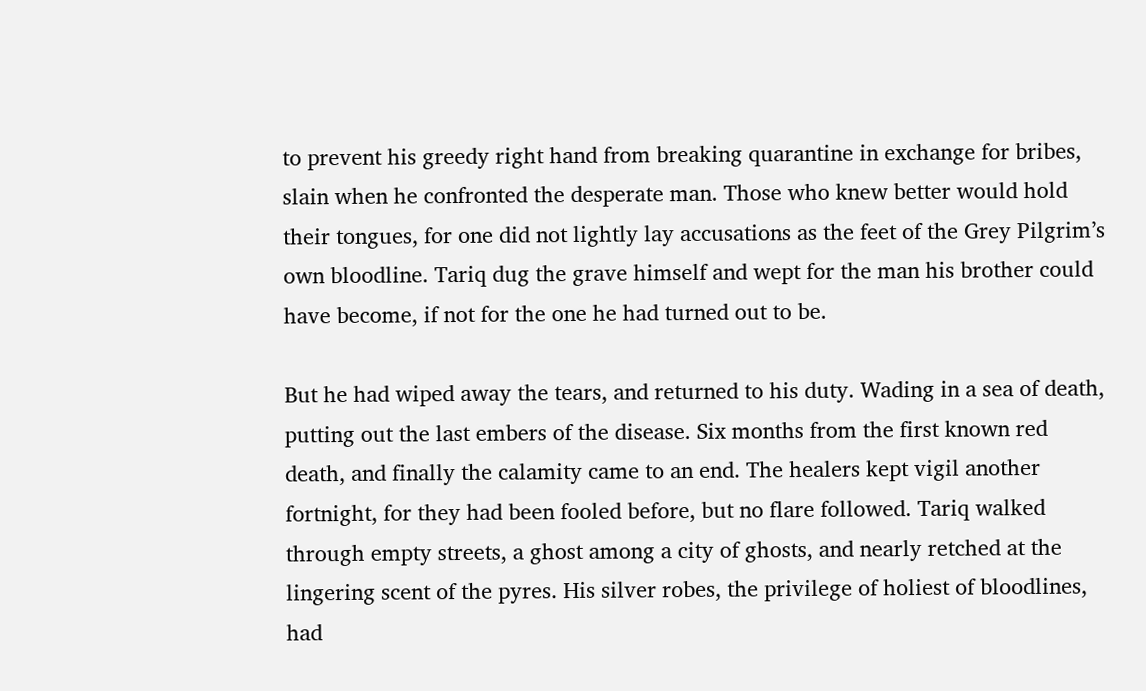to prevent his greedy right hand from breaking quarantine in exchange for bribes, slain when he confronted the desperate man. Those who knew better would hold their tongues, for one did not lightly lay accusations as the feet of the Grey Pilgrim’s own bloodline. Tariq dug the grave himself and wept for the man his brother could have become, if not for the one he had turned out to be.

But he had wiped away the tears, and returned to his duty. Wading in a sea of death, putting out the last embers of the disease. Six months from the first known red death, and finally the calamity came to an end. The healers kept vigil another fortnight, for they had been fooled before, but no flare followed. Tariq walked through empty streets, a ghost among a city of ghosts, and nearly retched at the lingering scent of the pyres. His silver robes, the privilege of holiest of bloodlines, had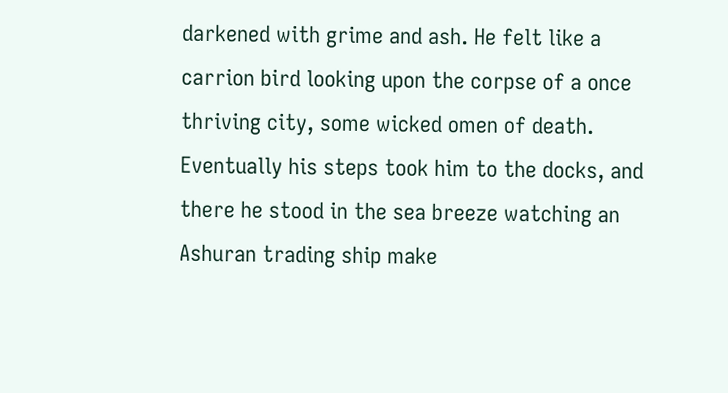darkened with grime and ash. He felt like a carrion bird looking upon the corpse of a once thriving city, some wicked omen of death. Eventually his steps took him to the docks, and there he stood in the sea breeze watching an Ashuran trading ship make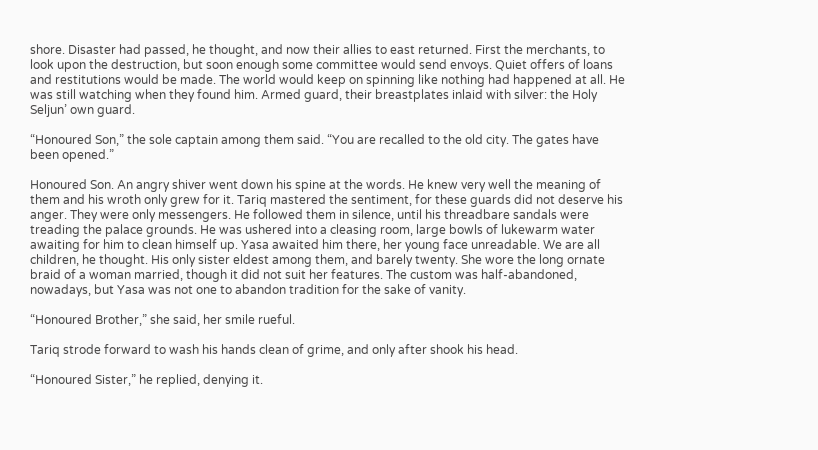shore. Disaster had passed, he thought, and now their allies to east returned. First the merchants, to look upon the destruction, but soon enough some committee would send envoys. Quiet offers of loans and restitutions would be made. The world would keep on spinning like nothing had happened at all. He was still watching when they found him. Armed guard, their breastplates inlaid with silver: the Holy Seljun’ own guard.

“Honoured Son,” the sole captain among them said. “You are recalled to the old city. The gates have been opened.”

Honoured Son. An angry shiver went down his spine at the words. He knew very well the meaning of them and his wroth only grew for it. Tariq mastered the sentiment, for these guards did not deserve his anger. They were only messengers. He followed them in silence, until his threadbare sandals were treading the palace grounds. He was ushered into a cleasing room, large bowls of lukewarm water awaiting for him to clean himself up. Yasa awaited him there, her young face unreadable. We are all children, he thought. His only sister eldest among them, and barely twenty. She wore the long ornate braid of a woman married, though it did not suit her features. The custom was half-abandoned, nowadays, but Yasa was not one to abandon tradition for the sake of vanity.

“Honoured Brother,” she said, her smile rueful.

Tariq strode forward to wash his hands clean of grime, and only after shook his head.

“Honoured Sister,” he replied, denying it.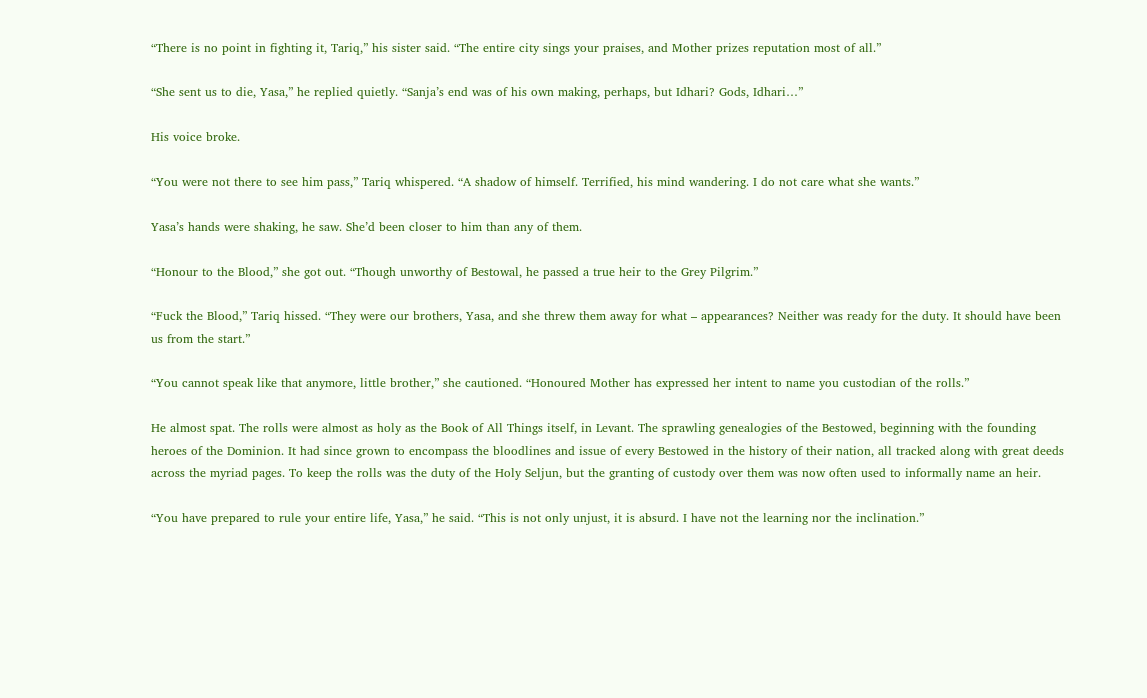“There is no point in fighting it, Tariq,” his sister said. “The entire city sings your praises, and Mother prizes reputation most of all.”

“She sent us to die, Yasa,” he replied quietly. “Sanja’s end was of his own making, perhaps, but Idhari? Gods, Idhari…”

His voice broke.

“You were not there to see him pass,” Tariq whispered. “A shadow of himself. Terrified, his mind wandering. I do not care what she wants.”

Yasa’s hands were shaking, he saw. She’d been closer to him than any of them.

“Honour to the Blood,” she got out. “Though unworthy of Bestowal, he passed a true heir to the Grey Pilgrim.”

“Fuck the Blood,” Tariq hissed. “They were our brothers, Yasa, and she threw them away for what – appearances? Neither was ready for the duty. It should have been us from the start.”

“You cannot speak like that anymore, little brother,” she cautioned. “Honoured Mother has expressed her intent to name you custodian of the rolls.”

He almost spat. The rolls were almost as holy as the Book of All Things itself, in Levant. The sprawling genealogies of the Bestowed, beginning with the founding heroes of the Dominion. It had since grown to encompass the bloodlines and issue of every Bestowed in the history of their nation, all tracked along with great deeds across the myriad pages. To keep the rolls was the duty of the Holy Seljun, but the granting of custody over them was now often used to informally name an heir.

“You have prepared to rule your entire life, Yasa,” he said. “This is not only unjust, it is absurd. I have not the learning nor the inclination.”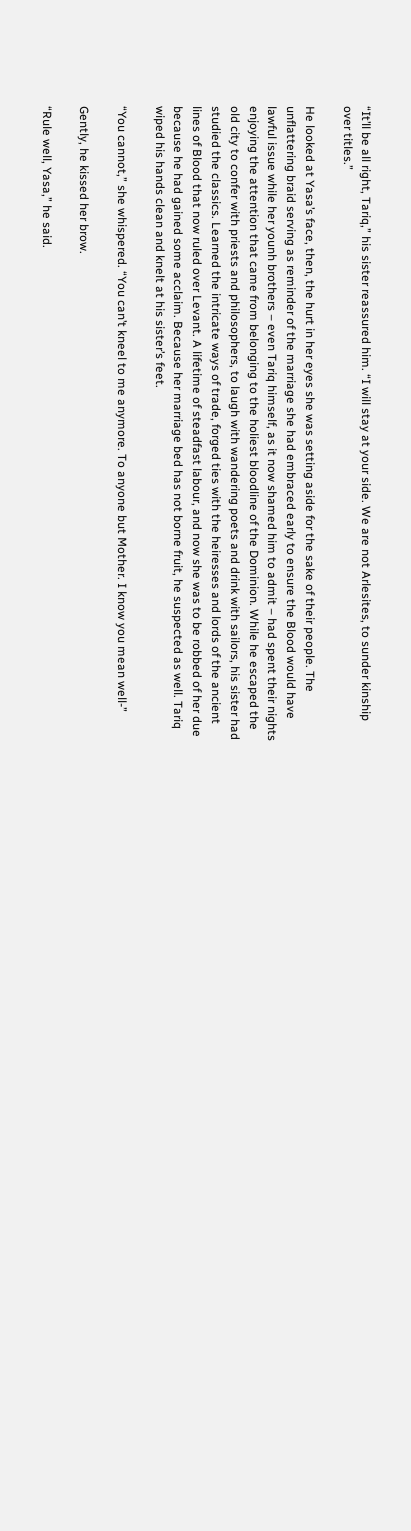“It’ll be all right, Tariq,” his sister reassured him. “I will stay at your side. We are not Arlesites, to sunder kinship over titles.”

He looked at Yasa’s face, then, the hurt in her eyes she was setting aside for the sake of their people. The unflattering braid serving as reminder of the marriage she had embraced early to ensure the Blood would have lawful issue while her younh brothers – even Tariq himself, as it now shamed him to admit – had spent their nights enjoying the attention that came from belonging to the holiest bloodline of the Dominion. While he escaped the old city to confer with priests and philosophers, to laugh with wandering poets and drink with sailors, his sister had studied the classics. Learned the intricate ways of trade, forged ties with the heiresses and lords of the ancient lines of Blood that now ruled over Levant. A lifetime of steadfast labour, and now she was to be robbed of her due because he had gained some acclaim. Because her marriage bed has not borne fruit, he suspected as well. Tariq wiped his hands clean and knelt at his sister’s feet.

“You cannot,” she whispered. “You can’t kneel to me anymore. To anyone but Mother. I know you mean well-”

Gently, he kissed her brow.

“Rule well, Yasa,” he said.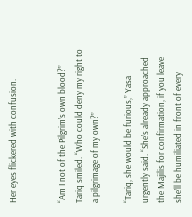Her eyes flickered with confusion.


“Am I not of the Pilgrim’s own blood?” Tariq smiled. “Who could deny my right to a pilgrimage of my own?”

“Tariq, she would be furious,” Yasa urgently said. “She’s already approached the Majilis for confirmation, if you leave she’ll be humiliated in front of every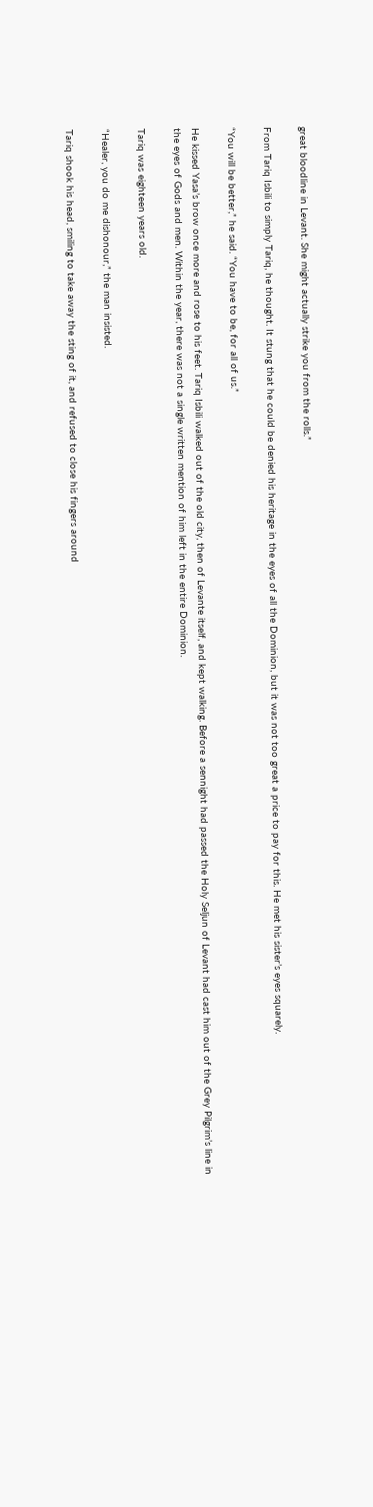great bloodline in Levant. She might actually strike you from the rolls.”

From Tariq Isbili to simply Tariq, he thought. It stung that he could be denied his heritage in the eyes of all the Dominion, but it was not too great a price to pay for this. He met his sister’s eyes squarely.

“You will be better,” he said. “You have to be, for all of us.”

He kissed Yasa’s brow once more and rose to his feet. Tariq Isbili walked out of the old city, then of Levante itself, and kept walking. Before a sennight had passed the Holy Seljun of Levant had cast him out of the Grey Pilgrim’s line in the eyes of Gods and men. Within the year, there was not a single written mention of him left in the entire Dominion.

Tariq was eighteen years old.

“Healer, you do me dishonour,” the man insisted.

Tariq shook his head, smiling to take away the sting of it, and refused to close his fingers around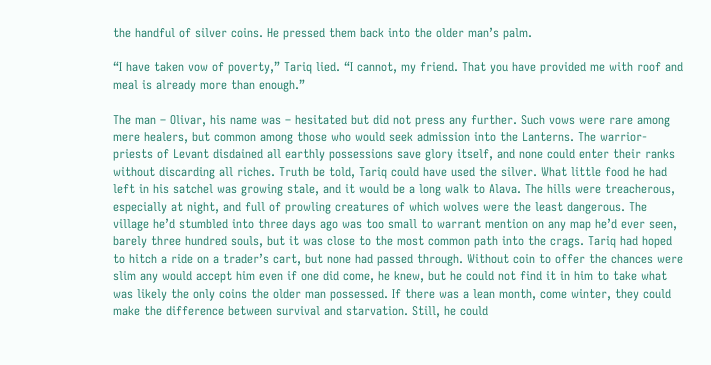the handful of silver coins. He pressed them back into the older man’s palm.

“I have taken vow of poverty,” Tariq lied. “I cannot, my friend. That you have provided me with roof and meal is already more than enough.”

The man – Olivar, his name was – hesitated but did not press any further. Such vows were rare among mere healers, but common among those who would seek admission into the Lanterns. The warrior-priests of Levant disdained all earthly possessions save glory itself, and none could enter their ranks without discarding all riches. Truth be told, Tariq could have used the silver. What little food he had left in his satchel was growing stale, and it would be a long walk to Alava. The hills were treacherous, especially at night, and full of prowling creatures of which wolves were the least dangerous. The village he’d stumbled into three days ago was too small to warrant mention on any map he’d ever seen, barely three hundred souls, but it was close to the most common path into the crags. Tariq had hoped to hitch a ride on a trader’s cart, but none had passed through. Without coin to offer the chances were slim any would accept him even if one did come, he knew, but he could not find it in him to take what was likely the only coins the older man possessed. If there was a lean month, come winter, they could make the difference between survival and starvation. Still, he could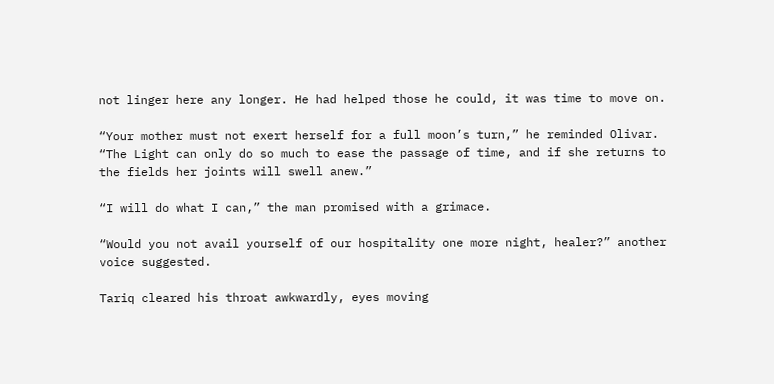not linger here any longer. He had helped those he could, it was time to move on.

“Your mother must not exert herself for a full moon’s turn,” he reminded Olivar. “The Light can only do so much to ease the passage of time, and if she returns to the fields her joints will swell anew.”

“I will do what I can,” the man promised with a grimace.

“Would you not avail yourself of our hospitality one more night, healer?” another voice suggested.

Tariq cleared his throat awkwardly, eyes moving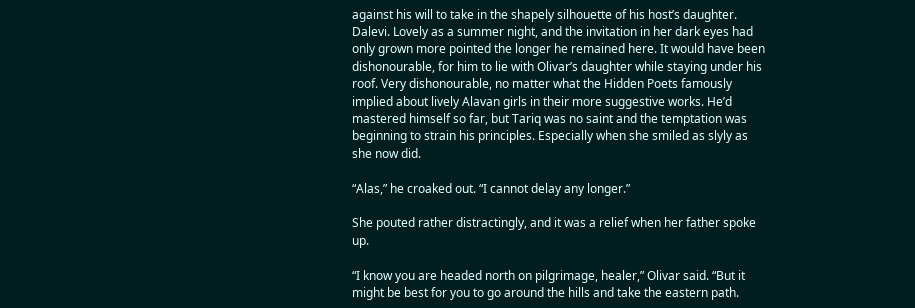against his will to take in the shapely silhouette of his host’s daughter. Dalevi. Lovely as a summer night, and the invitation in her dark eyes had only grown more pointed the longer he remained here. It would have been dishonourable, for him to lie with Olivar’s daughter while staying under his roof. Very dishonourable, no matter what the Hidden Poets famously implied about lively Alavan girls in their more suggestive works. He’d mastered himself so far, but Tariq was no saint and the temptation was beginning to strain his principles. Especially when she smiled as slyly as she now did.

“Alas,” he croaked out. “I cannot delay any longer.”

She pouted rather distractingly, and it was a relief when her father spoke up.

“I know you are headed north on pilgrimage, healer,” Olivar said. “But it might be best for you to go around the hills and take the eastern path.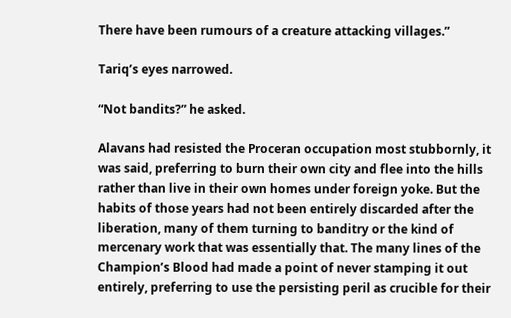There have been rumours of a creature attacking villages.”

Tariq’s eyes narrowed.

“Not bandits?” he asked.

Alavans had resisted the Proceran occupation most stubbornly, it was said, preferring to burn their own city and flee into the hills rather than live in their own homes under foreign yoke. But the habits of those years had not been entirely discarded after the liberation, many of them turning to banditry or the kind of mercenary work that was essentially that. The many lines of the Champion’s Blood had made a point of never stamping it out entirely, preferring to use the persisting peril as crucible for their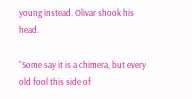young instead. Olivar shook his head.

“Some say it is a chimera, but every old fool this side of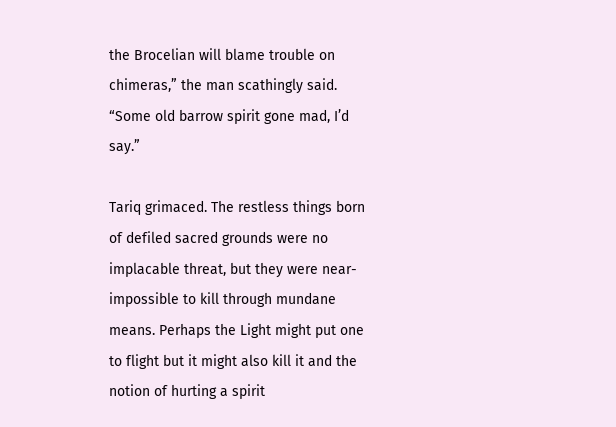the Brocelian will blame trouble on chimeras,” the man scathingly said. “Some old barrow spirit gone mad, I’d say.”

Tariq grimaced. The restless things born of defiled sacred grounds were no implacable threat, but they were near-impossible to kill through mundane means. Perhaps the Light might put one to flight but it might also kill it and the notion of hurting a spirit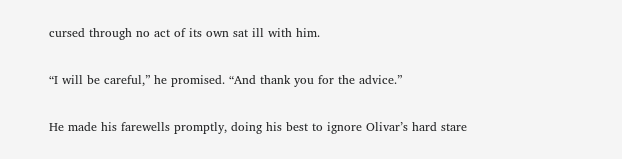cursed through no act of its own sat ill with him.

“I will be careful,” he promised. “And thank you for the advice.”

He made his farewells promptly, doing his best to ignore Olivar’s hard stare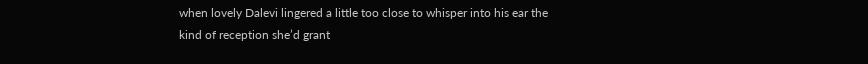when lovely Dalevi lingered a little too close to whisper into his ear the kind of reception she’d grant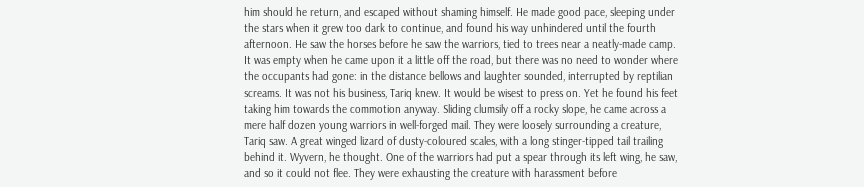him should he return, and escaped without shaming himself. He made good pace, sleeping under the stars when it grew too dark to continue, and found his way unhindered until the fourth afternoon. He saw the horses before he saw the warriors, tied to trees near a neatly-made camp. It was empty when he came upon it a little off the road, but there was no need to wonder where the occupants had gone: in the distance bellows and laughter sounded, interrupted by reptilian screams. It was not his business, Tariq knew. It would be wisest to press on. Yet he found his feet taking him towards the commotion anyway. Sliding clumsily off a rocky slope, he came across a mere half dozen young warriors in well-forged mail. They were loosely surrounding a creature, Tariq saw. A great winged lizard of dusty-coloured scales, with a long stinger-tipped tail trailing behind it. Wyvern, he thought. One of the warriors had put a spear through its left wing, he saw, and so it could not flee. They were exhausting the creature with harassment before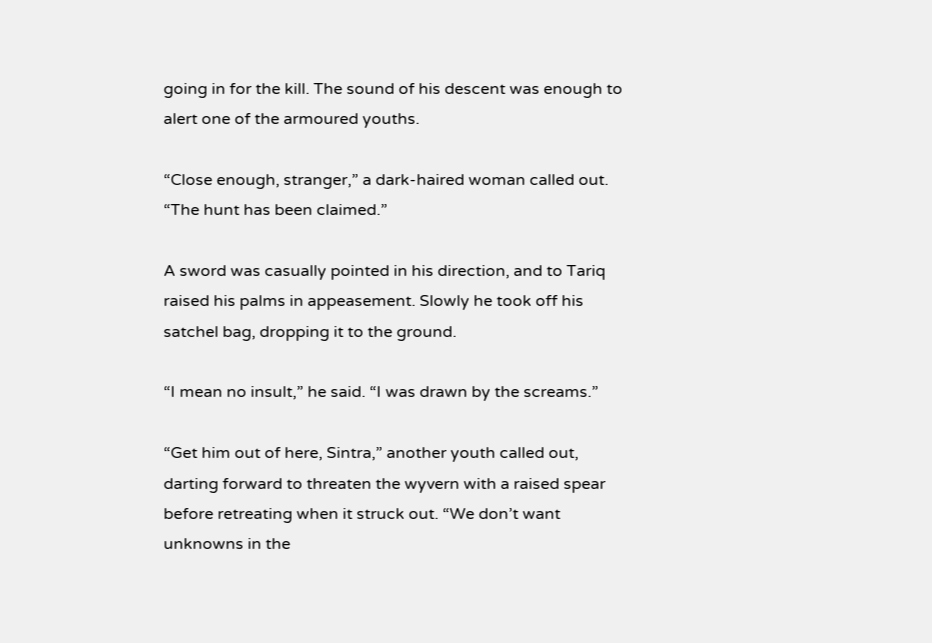going in for the kill. The sound of his descent was enough to alert one of the armoured youths.

“Close enough, stranger,” a dark-haired woman called out. “The hunt has been claimed.”

A sword was casually pointed in his direction, and to Tariq raised his palms in appeasement. Slowly he took off his satchel bag, dropping it to the ground.

“I mean no insult,” he said. “I was drawn by the screams.”

“Get him out of here, Sintra,” another youth called out, darting forward to threaten the wyvern with a raised spear before retreating when it struck out. “We don’t want unknowns in the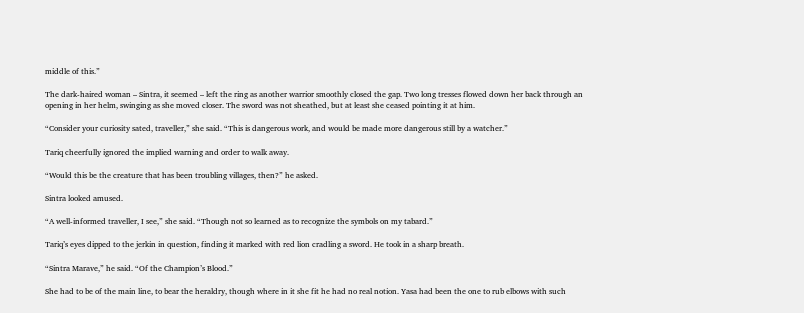middle of this.”

The dark-haired woman – Sintra, it seemed – left the ring as another warrior smoothly closed the gap. Two long tresses flowed down her back through an opening in her helm, swinging as she moved closer. The sword was not sheathed, but at least she ceased pointing it at him.

“Consider your curiosity sated, traveller,” she said. “This is dangerous work, and would be made more dangerous still by a watcher.”

Tariq cheerfully ignored the implied warning and order to walk away.

“Would this be the creature that has been troubling villages, then?” he asked.

Sintra looked amused.

“A well-informed traveller, I see,” she said. “Though not so learned as to recognize the symbols on my tabard.”

Tariq’s eyes dipped to the jerkin in question, finding it marked with red lion cradling a sword. He took in a sharp breath.

“Sintra Marave,” he said. “Of the Champion’s Blood.”

She had to be of the main line, to bear the heraldry, though where in it she fit he had no real notion. Yasa had been the one to rub elbows with such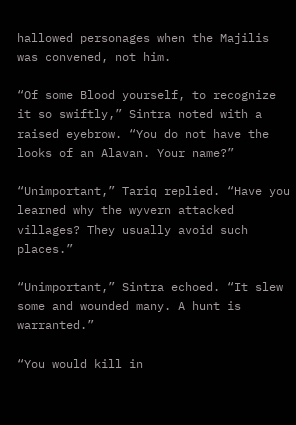hallowed personages when the Majilis was convened, not him.

“Of some Blood yourself, to recognize it so swiftly,” Sintra noted with a raised eyebrow. “You do not have the looks of an Alavan. Your name?”

“Unimportant,” Tariq replied. “Have you learned why the wyvern attacked villages? They usually avoid such places.”

“Unimportant,” Sintra echoed. “It slew some and wounded many. A hunt is warranted.”

“You would kill in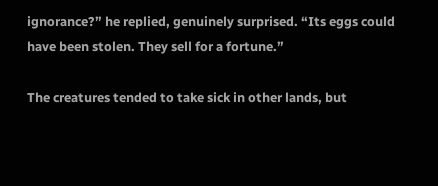ignorance?” he replied, genuinely surprised. “Its eggs could have been stolen. They sell for a fortune.”

The creatures tended to take sick in other lands, but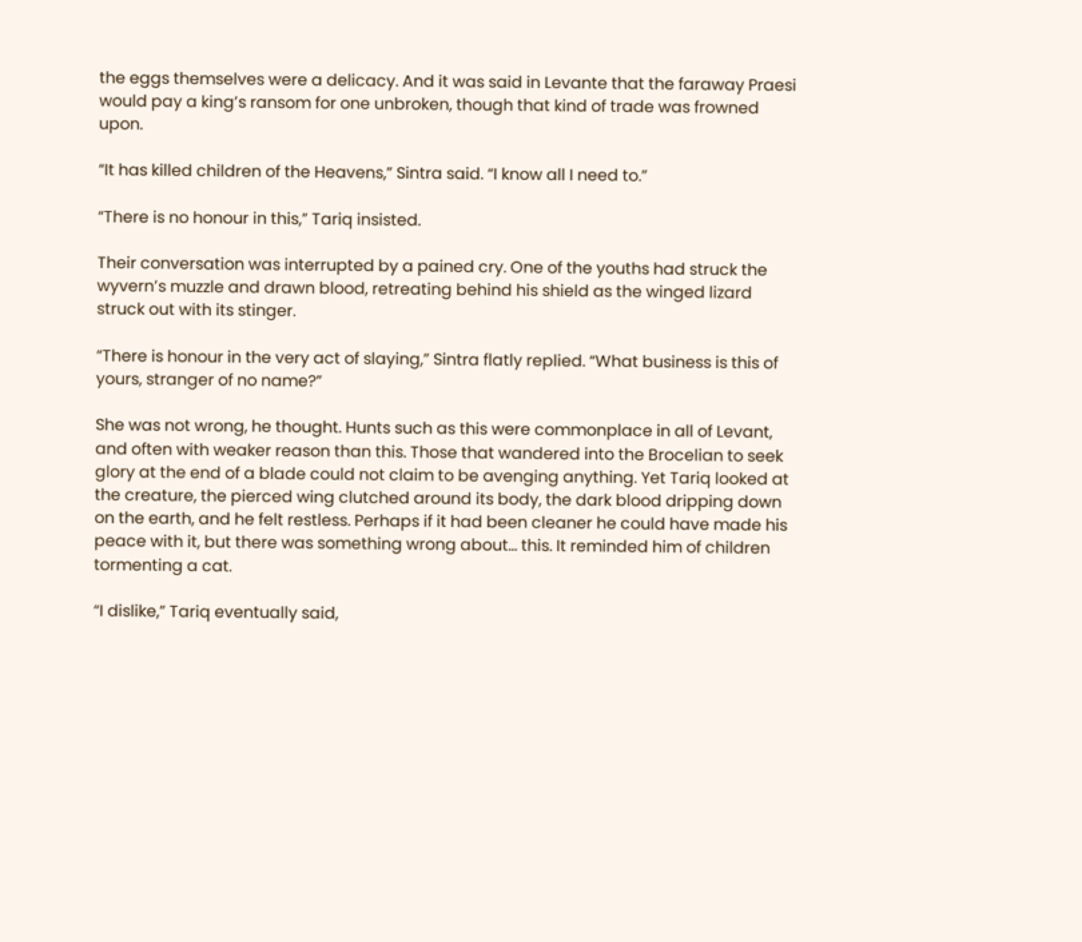the eggs themselves were a delicacy. And it was said in Levante that the faraway Praesi would pay a king’s ransom for one unbroken, though that kind of trade was frowned upon.

“It has killed children of the Heavens,” Sintra said. “I know all I need to.”

“There is no honour in this,” Tariq insisted.

Their conversation was interrupted by a pained cry. One of the youths had struck the wyvern’s muzzle and drawn blood, retreating behind his shield as the winged lizard struck out with its stinger.

“There is honour in the very act of slaying,” Sintra flatly replied. “What business is this of yours, stranger of no name?”

She was not wrong, he thought. Hunts such as this were commonplace in all of Levant, and often with weaker reason than this. Those that wandered into the Brocelian to seek glory at the end of a blade could not claim to be avenging anything. Yet Tariq looked at the creature, the pierced wing clutched around its body, the dark blood dripping down on the earth, and he felt restless. Perhaps if it had been cleaner he could have made his peace with it, but there was something wrong about… this. It reminded him of children tormenting a cat.

“I dislike,” Tariq eventually said,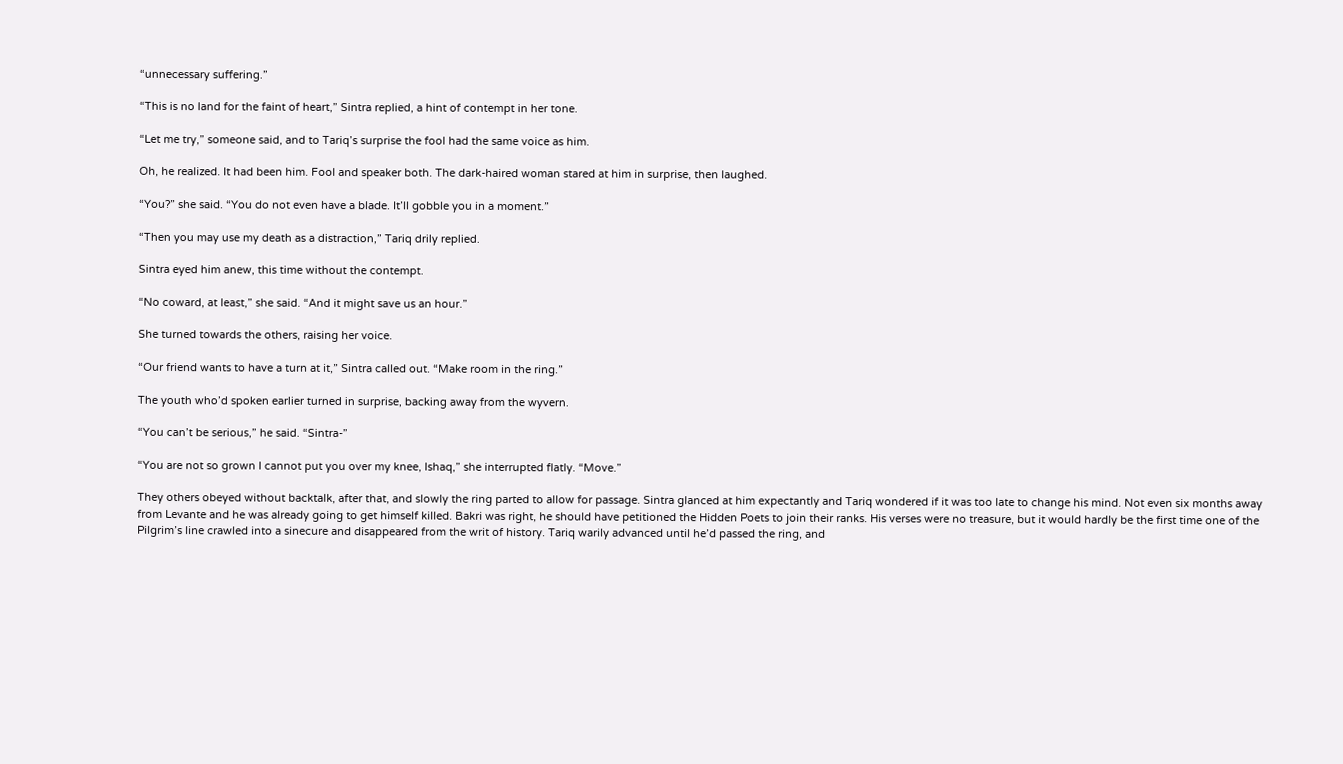“unnecessary suffering.”

“This is no land for the faint of heart,” Sintra replied, a hint of contempt in her tone.

“Let me try,” someone said, and to Tariq’s surprise the fool had the same voice as him.

Oh, he realized. It had been him. Fool and speaker both. The dark-haired woman stared at him in surprise, then laughed.

“You?” she said. “You do not even have a blade. It’ll gobble you in a moment.”

“Then you may use my death as a distraction,” Tariq drily replied.

Sintra eyed him anew, this time without the contempt.

“No coward, at least,” she said. “And it might save us an hour.”

She turned towards the others, raising her voice.

“Our friend wants to have a turn at it,” Sintra called out. “Make room in the ring.”

The youth who’d spoken earlier turned in surprise, backing away from the wyvern.

“You can’t be serious,” he said. “Sintra-”

“You are not so grown I cannot put you over my knee, Ishaq,” she interrupted flatly. “Move.”

They others obeyed without backtalk, after that, and slowly the ring parted to allow for passage. Sintra glanced at him expectantly and Tariq wondered if it was too late to change his mind. Not even six months away from Levante and he was already going to get himself killed. Bakri was right, he should have petitioned the Hidden Poets to join their ranks. His verses were no treasure, but it would hardly be the first time one of the Pilgrim’s line crawled into a sinecure and disappeared from the writ of history. Tariq warily advanced until he’d passed the ring, and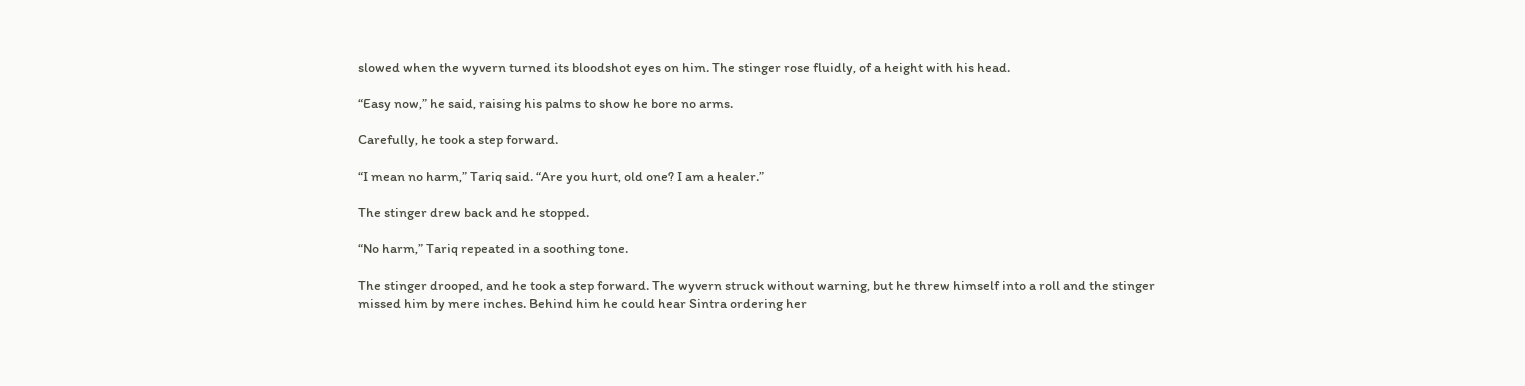slowed when the wyvern turned its bloodshot eyes on him. The stinger rose fluidly, of a height with his head.

“Easy now,” he said, raising his palms to show he bore no arms.

Carefully, he took a step forward.

“I mean no harm,” Tariq said. “Are you hurt, old one? I am a healer.”

The stinger drew back and he stopped.

“No harm,” Tariq repeated in a soothing tone.

The stinger drooped, and he took a step forward. The wyvern struck without warning, but he threw himself into a roll and the stinger missed him by mere inches. Behind him he could hear Sintra ordering her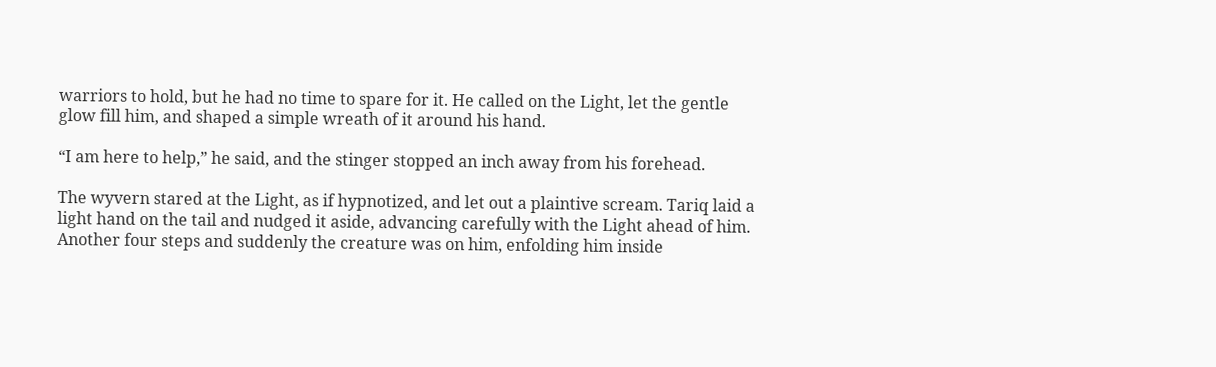warriors to hold, but he had no time to spare for it. He called on the Light, let the gentle glow fill him, and shaped a simple wreath of it around his hand.

“I am here to help,” he said, and the stinger stopped an inch away from his forehead.

The wyvern stared at the Light, as if hypnotized, and let out a plaintive scream. Tariq laid a light hand on the tail and nudged it aside, advancing carefully with the Light ahead of him. Another four steps and suddenly the creature was on him, enfolding him inside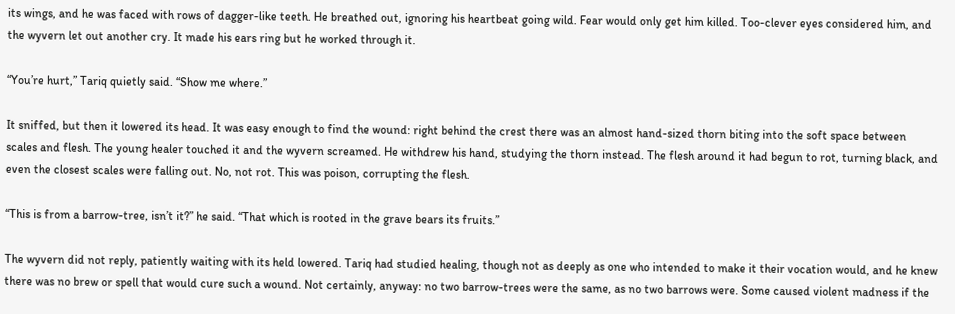its wings, and he was faced with rows of dagger-like teeth. He breathed out, ignoring his heartbeat going wild. Fear would only get him killed. Too-clever eyes considered him, and the wyvern let out another cry. It made his ears ring but he worked through it.

“You’re hurt,” Tariq quietly said. “Show me where.”

It sniffed, but then it lowered its head. It was easy enough to find the wound: right behind the crest there was an almost hand-sized thorn biting into the soft space between scales and flesh. The young healer touched it and the wyvern screamed. He withdrew his hand, studying the thorn instead. The flesh around it had begun to rot, turning black, and even the closest scales were falling out. No, not rot. This was poison, corrupting the flesh.

“This is from a barrow-tree, isn’t it?” he said. “That which is rooted in the grave bears its fruits.”

The wyvern did not reply, patiently waiting with its held lowered. Tariq had studied healing, though not as deeply as one who intended to make it their vocation would, and he knew there was no brew or spell that would cure such a wound. Not certainly, anyway: no two barrow-trees were the same, as no two barrows were. Some caused violent madness if the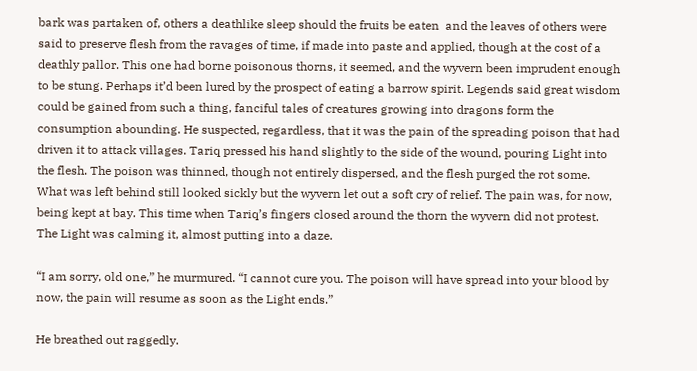bark was partaken of, others a deathlike sleep should the fruits be eaten  and the leaves of others were said to preserve flesh from the ravages of time, if made into paste and applied, though at the cost of a deathly pallor. This one had borne poisonous thorns, it seemed, and the wyvern been imprudent enough to be stung. Perhaps it’d been lured by the prospect of eating a barrow spirit. Legends said great wisdom could be gained from such a thing, fanciful tales of creatures growing into dragons form the consumption abounding. He suspected, regardless, that it was the pain of the spreading poison that had driven it to attack villages. Tariq pressed his hand slightly to the side of the wound, pouring Light into the flesh. The poison was thinned, though not entirely dispersed, and the flesh purged the rot some. What was left behind still looked sickly but the wyvern let out a soft cry of relief. The pain was, for now, being kept at bay. This time when Tariq’s fingers closed around the thorn the wyvern did not protest. The Light was calming it, almost putting into a daze.

“I am sorry, old one,” he murmured. “I cannot cure you. The poison will have spread into your blood by now, the pain will resume as soon as the Light ends.”

He breathed out raggedly.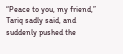“Peace to you, my friend,” Tariq sadly said, and suddenly pushed the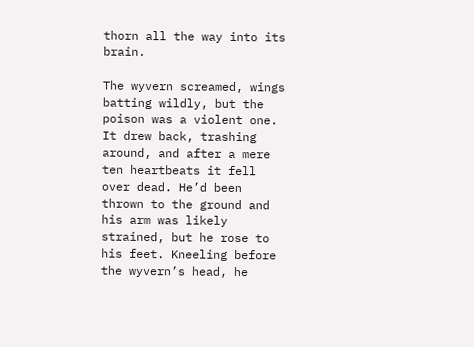thorn all the way into its brain.

The wyvern screamed, wings batting wildly, but the poison was a violent one. It drew back, trashing around, and after a mere ten heartbeats it fell over dead. He’d been thrown to the ground and his arm was likely strained, but he rose to his feet. Kneeling before the wyvern’s head, he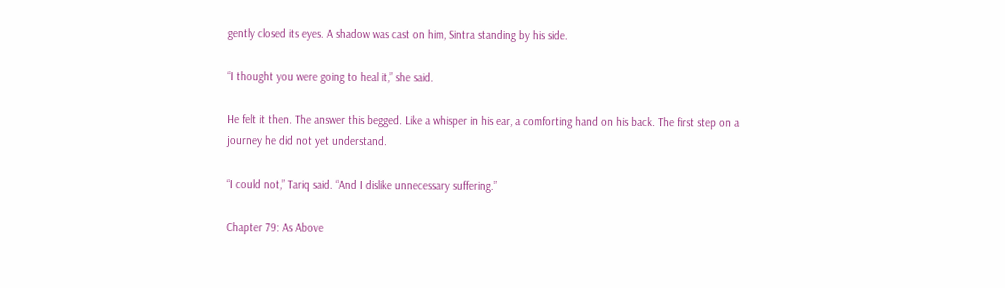gently closed its eyes. A shadow was cast on him, Sintra standing by his side.

“I thought you were going to heal it,” she said.

He felt it then. The answer this begged. Like a whisper in his ear, a comforting hand on his back. The first step on a journey he did not yet understand.

“I could not,” Tariq said. “And I dislike unnecessary suffering.”

Chapter 79: As Above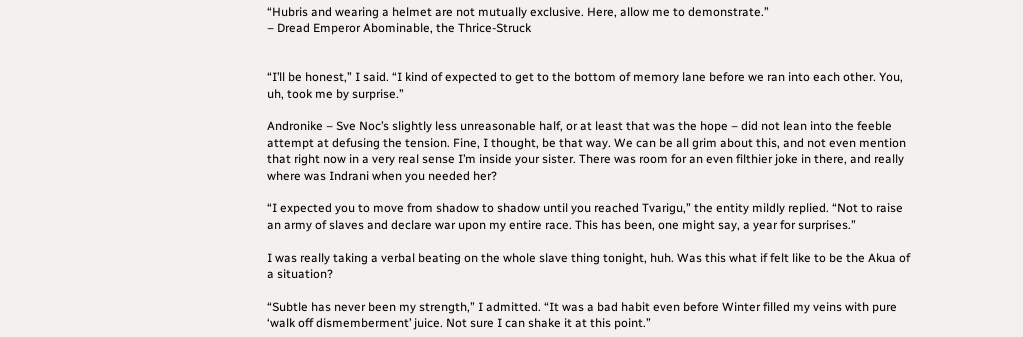“Hubris and wearing a helmet are not mutually exclusive. Here, allow me to demonstrate.”
– Dread Emperor Abominable, the Thrice-Struck


“I’ll be honest,” I said. “I kind of expected to get to the bottom of memory lane before we ran into each other. You, uh, took me by surprise.”

Andronike – Sve Noc’s slightly less unreasonable half, or at least that was the hope – did not lean into the feeble attempt at defusing the tension. Fine, I thought, be that way. We can be all grim about this, and not even mention that right now in a very real sense I’m inside your sister. There was room for an even filthier joke in there, and really where was Indrani when you needed her?

“I expected you to move from shadow to shadow until you reached Tvarigu,” the entity mildly replied. “Not to raise an army of slaves and declare war upon my entire race. This has been, one might say, a year for surprises.”

I was really taking a verbal beating on the whole slave thing tonight, huh. Was this what if felt like to be the Akua of a situation?

“Subtle has never been my strength,” I admitted. “It was a bad habit even before Winter filled my veins with pure ‘walk off dismemberment’ juice. Not sure I can shake it at this point.”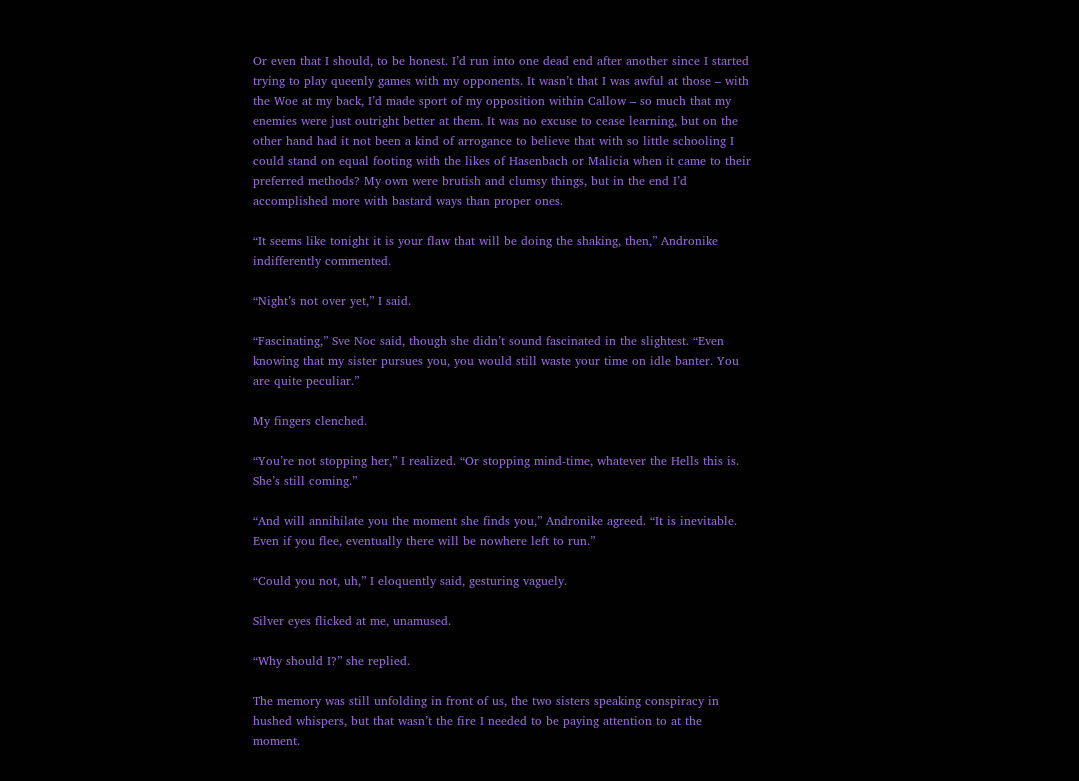Or even that I should, to be honest. I’d run into one dead end after another since I started trying to play queenly games with my opponents. It wasn’t that I was awful at those – with the Woe at my back, I’d made sport of my opposition within Callow – so much that my enemies were just outright better at them. It was no excuse to cease learning, but on the other hand had it not been a kind of arrogance to believe that with so little schooling I could stand on equal footing with the likes of Hasenbach or Malicia when it came to their preferred methods? My own were brutish and clumsy things, but in the end I’d accomplished more with bastard ways than proper ones.

“It seems like tonight it is your flaw that will be doing the shaking, then,” Andronike indifferently commented.

“Night’s not over yet,” I said.

“Fascinating,” Sve Noc said, though she didn’t sound fascinated in the slightest. “Even knowing that my sister pursues you, you would still waste your time on idle banter. You are quite peculiar.”

My fingers clenched.

“You’re not stopping her,” I realized. “Or stopping mind-time, whatever the Hells this is. She’s still coming.”

“And will annihilate you the moment she finds you,” Andronike agreed. “It is inevitable. Even if you flee, eventually there will be nowhere left to run.”

“Could you not, uh,” I eloquently said, gesturing vaguely.

Silver eyes flicked at me, unamused.

“Why should I?” she replied.

The memory was still unfolding in front of us, the two sisters speaking conspiracy in hushed whispers, but that wasn’t the fire I needed to be paying attention to at the moment.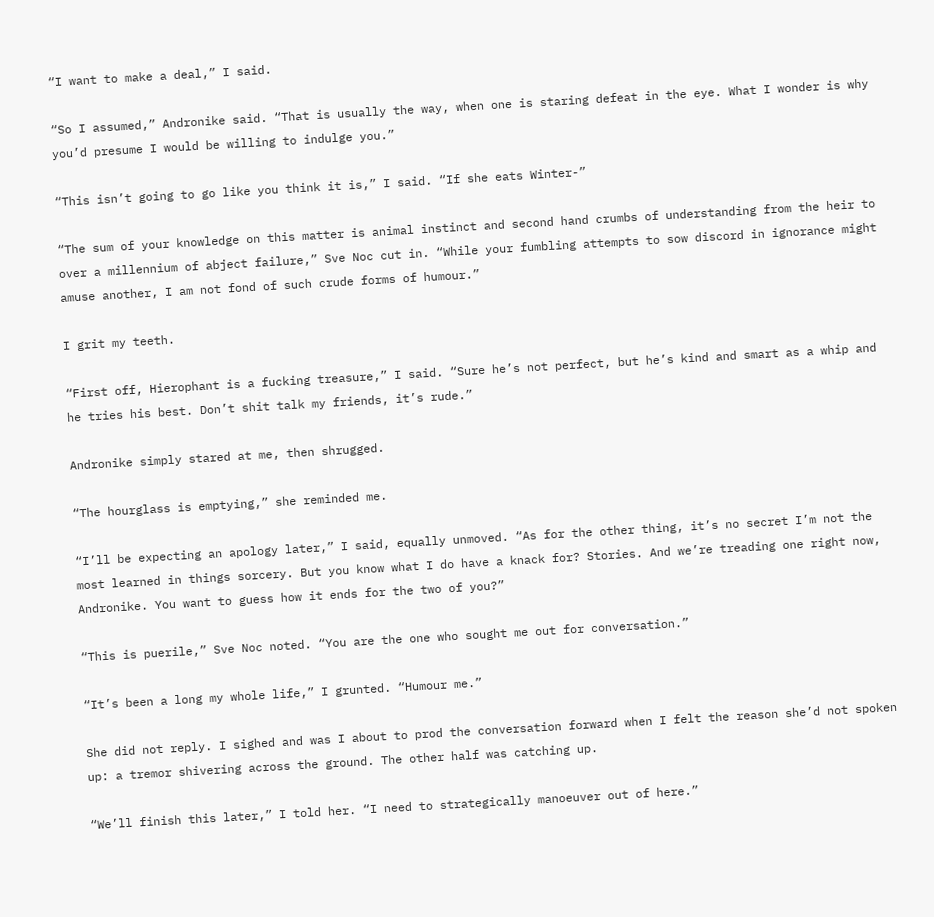“I want to make a deal,” I said.

“So I assumed,” Andronike said. “That is usually the way, when one is staring defeat in the eye. What I wonder is why you’d presume I would be willing to indulge you.”

“This isn’t going to go like you think it is,” I said. “If she eats Winter-”

“The sum of your knowledge on this matter is animal instinct and second hand crumbs of understanding from the heir to over a millennium of abject failure,” Sve Noc cut in. “While your fumbling attempts to sow discord in ignorance might amuse another, I am not fond of such crude forms of humour.”

I grit my teeth.

“First off, Hierophant is a fucking treasure,” I said. “Sure he’s not perfect, but he’s kind and smart as a whip and he tries his best. Don’t shit talk my friends, it’s rude.”

Andronike simply stared at me, then shrugged.

“The hourglass is emptying,” she reminded me.

“I’ll be expecting an apology later,” I said, equally unmoved. “As for the other thing, it’s no secret I’m not the most learned in things sorcery. But you know what I do have a knack for? Stories. And we’re treading one right now, Andronike. You want to guess how it ends for the two of you?”

“This is puerile,” Sve Noc noted. “You are the one who sought me out for conversation.”

“It’s been a long my whole life,” I grunted. “Humour me.”

She did not reply. I sighed and was I about to prod the conversation forward when I felt the reason she’d not spoken up: a tremor shivering across the ground. The other half was catching up.

“We’ll finish this later,” I told her. “I need to strategically manoeuver out of here.”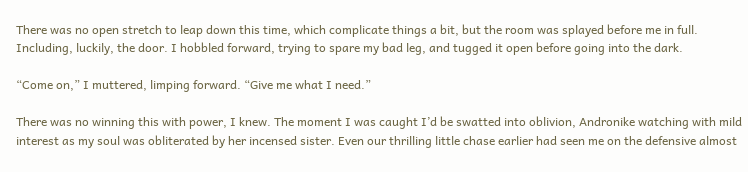There was no open stretch to leap down this time, which complicate things a bit, but the room was splayed before me in full. Including, luckily, the door. I hobbled forward, trying to spare my bad leg, and tugged it open before going into the dark.

“Come on,” I muttered, limping forward. “Give me what I need.”

There was no winning this with power, I knew. The moment I was caught I’d be swatted into oblivion, Andronike watching with mild interest as my soul was obliterated by her incensed sister. Even our thrilling little chase earlier had seen me on the defensive almost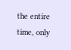the entire time, only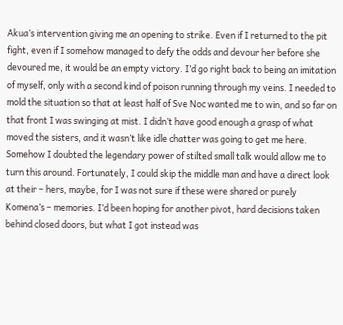Akua’s intervention giving me an opening to strike. Even if I returned to the pit fight, even if I somehow managed to defy the odds and devour her before she devoured me, it would be an empty victory. I’d go right back to being an imitation of myself, only with a second kind of poison running through my veins. I needed to mold the situation so that at least half of Sve Noc wanted me to win, and so far on that front I was swinging at mist. I didn’t have good enough a grasp of what moved the sisters, and it wasn’t like idle chatter was going to get me here. Somehow I doubted the legendary power of stilted small talk would allow me to turn this around. Fortunately, I could skip the middle man and have a direct look at their – hers, maybe, for I was not sure if these were shared or purely Komena’s – memories. I’d been hoping for another pivot, hard decisions taken behind closed doors, but what I got instead was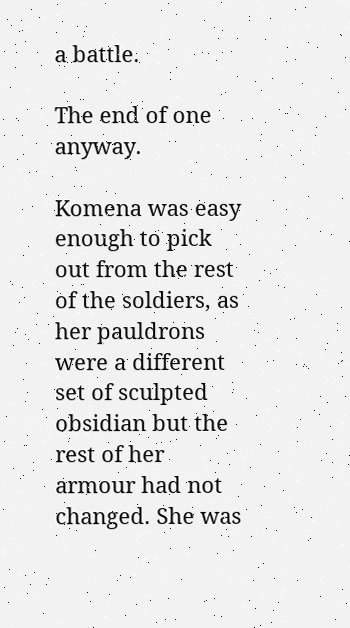a battle.

The end of one anyway.

Komena was easy enough to pick out from the rest of the soldiers, as her pauldrons were a different set of sculpted obsidian but the rest of her armour had not changed. She was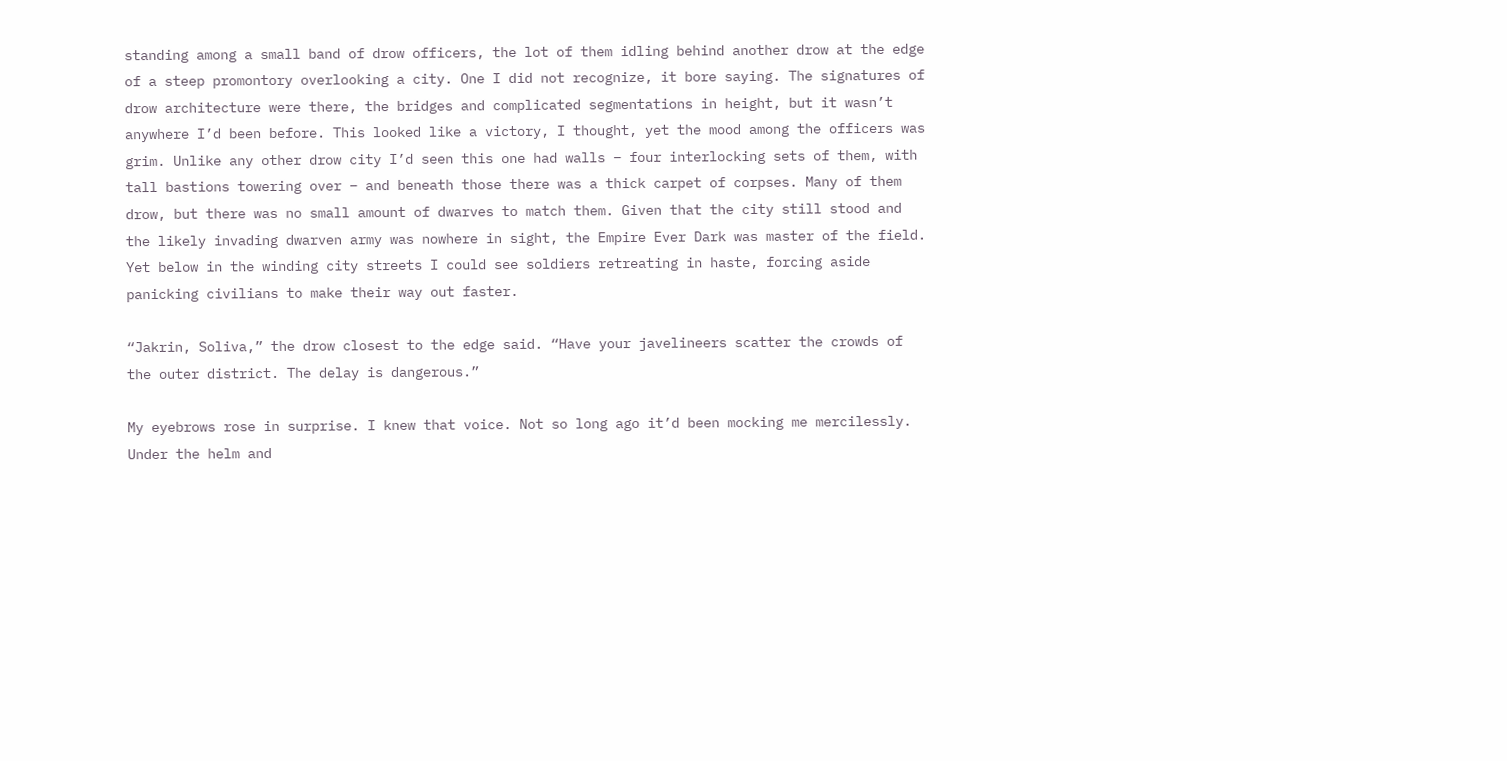standing among a small band of drow officers, the lot of them idling behind another drow at the edge of a steep promontory overlooking a city. One I did not recognize, it bore saying. The signatures of drow architecture were there, the bridges and complicated segmentations in height, but it wasn’t anywhere I’d been before. This looked like a victory, I thought, yet the mood among the officers was grim. Unlike any other drow city I’d seen this one had walls – four interlocking sets of them, with tall bastions towering over – and beneath those there was a thick carpet of corpses. Many of them drow, but there was no small amount of dwarves to match them. Given that the city still stood and the likely invading dwarven army was nowhere in sight, the Empire Ever Dark was master of the field. Yet below in the winding city streets I could see soldiers retreating in haste, forcing aside panicking civilians to make their way out faster.

“Jakrin, Soliva,” the drow closest to the edge said. “Have your javelineers scatter the crowds of the outer district. The delay is dangerous.”

My eyebrows rose in surprise. I knew that voice. Not so long ago it’d been mocking me mercilessly. Under the helm and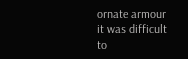ornate armour it was difficult to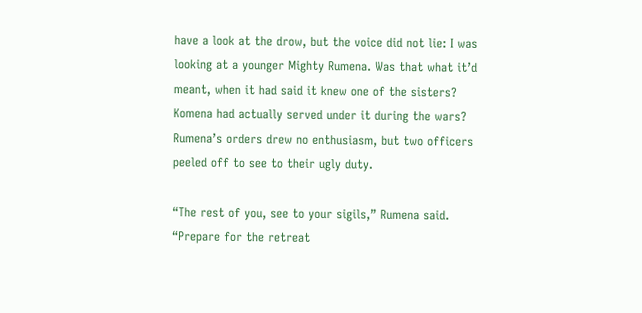have a look at the drow, but the voice did not lie: I was looking at a younger Mighty Rumena. Was that what it’d meant, when it had said it knew one of the sisters? Komena had actually served under it during the wars? Rumena’s orders drew no enthusiasm, but two officers peeled off to see to their ugly duty.

“The rest of you, see to your sigils,” Rumena said. “Prepare for the retreat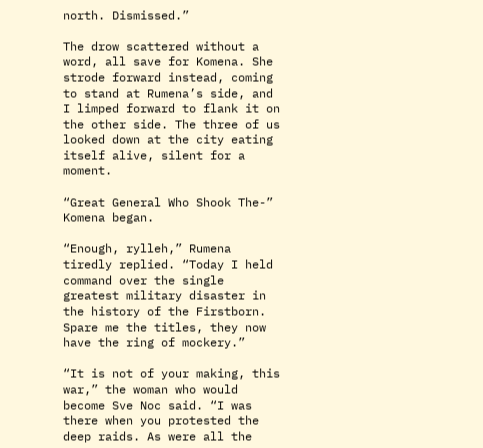north. Dismissed.”

The drow scattered without a word, all save for Komena. She strode forward instead, coming to stand at Rumena’s side, and I limped forward to flank it on the other side. The three of us looked down at the city eating itself alive, silent for a moment.

“Great General Who Shook The-” Komena began.

“Enough, rylleh,” Rumena tiredly replied. “Today I held command over the single greatest military disaster in the history of the Firstborn. Spare me the titles, they now have the ring of mockery.”

“It is not of your making, this war,” the woman who would become Sve Noc said. “I was there when you protested the deep raids. As were all the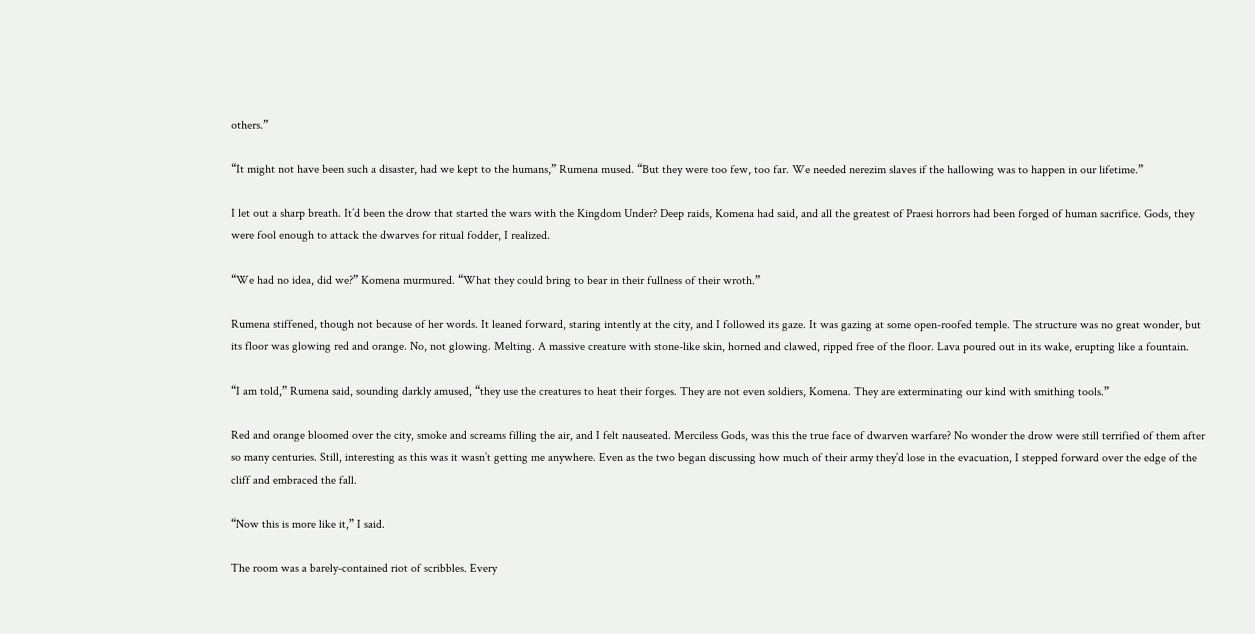others.”

“It might not have been such a disaster, had we kept to the humans,” Rumena mused. “But they were too few, too far. We needed nerezim slaves if the hallowing was to happen in our lifetime.”

I let out a sharp breath. It’d been the drow that started the wars with the Kingdom Under? Deep raids, Komena had said, and all the greatest of Praesi horrors had been forged of human sacrifice. Gods, they were fool enough to attack the dwarves for ritual fodder, I realized.

“We had no idea, did we?” Komena murmured. “What they could bring to bear in their fullness of their wroth.”

Rumena stiffened, though not because of her words. It leaned forward, staring intently at the city, and I followed its gaze. It was gazing at some open-roofed temple. The structure was no great wonder, but its floor was glowing red and orange. No, not glowing. Melting. A massive creature with stone-like skin, horned and clawed, ripped free of the floor. Lava poured out in its wake, erupting like a fountain.

“I am told,” Rumena said, sounding darkly amused, “they use the creatures to heat their forges. They are not even soldiers, Komena. They are exterminating our kind with smithing tools.”

Red and orange bloomed over the city, smoke and screams filling the air, and I felt nauseated. Merciless Gods, was this the true face of dwarven warfare? No wonder the drow were still terrified of them after so many centuries. Still, interesting as this was it wasn’t getting me anywhere. Even as the two began discussing how much of their army they’d lose in the evacuation, I stepped forward over the edge of the cliff and embraced the fall.

“Now this is more like it,” I said.

The room was a barely-contained riot of scribbles. Every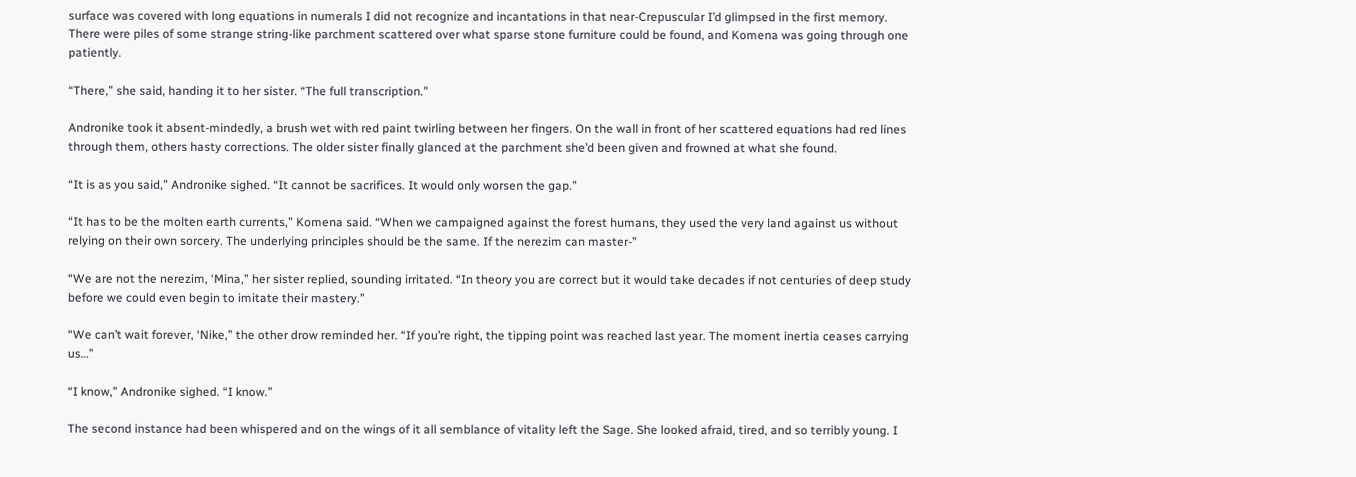surface was covered with long equations in numerals I did not recognize and incantations in that near-Crepuscular I’d glimpsed in the first memory. There were piles of some strange string-like parchment scattered over what sparse stone furniture could be found, and Komena was going through one patiently.

“There,” she said, handing it to her sister. “The full transcription.”

Andronike took it absent-mindedly, a brush wet with red paint twirling between her fingers. On the wall in front of her scattered equations had red lines through them, others hasty corrections. The older sister finally glanced at the parchment she’d been given and frowned at what she found.

“It is as you said,” Andronike sighed. “It cannot be sacrifices. It would only worsen the gap.”

“It has to be the molten earth currents,” Komena said. “When we campaigned against the forest humans, they used the very land against us without relying on their own sorcery. The underlying principles should be the same. If the nerezim can master-”

“We are not the nerezim, ‘Mina,” her sister replied, sounding irritated. “In theory you are correct but it would take decades if not centuries of deep study before we could even begin to imitate their mastery.”

“We can’t wait forever, ‘Nike,” the other drow reminded her. “If you’re right, the tipping point was reached last year. The moment inertia ceases carrying us…”

“I know,” Andronike sighed. “I know.”

The second instance had been whispered and on the wings of it all semblance of vitality left the Sage. She looked afraid, tired, and so terribly young. I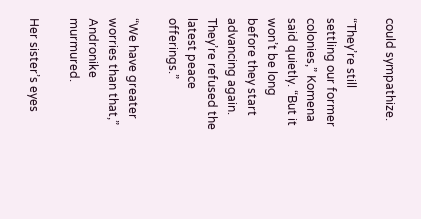could sympathize.

“They’re still settling our former colonies,” Komena said quietly. “But it won’t be long before they start advancing again. They’re refused the latest peace offerings.”

“We have greater worries than that,” Andronike murmured.

Her sister’s eyes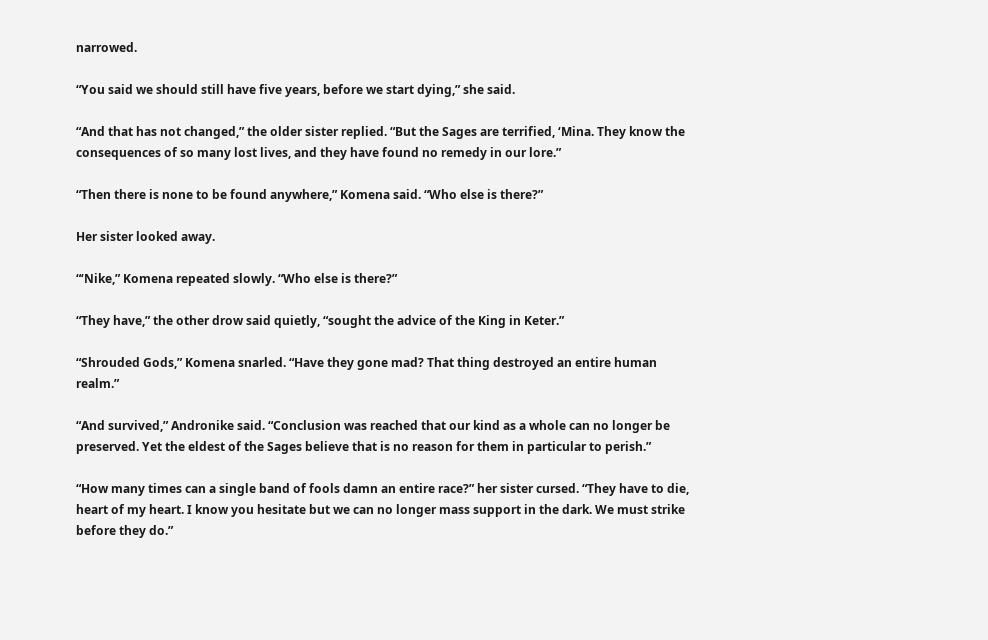narrowed.

“You said we should still have five years, before we start dying,” she said.

“And that has not changed,” the older sister replied. “But the Sages are terrified, ‘Mina. They know the consequences of so many lost lives, and they have found no remedy in our lore.”

“Then there is none to be found anywhere,” Komena said. “Who else is there?”

Her sister looked away.

“‘Nike,” Komena repeated slowly. “Who else is there?”

“They have,” the other drow said quietly, “sought the advice of the King in Keter.”

“Shrouded Gods,” Komena snarled. “Have they gone mad? That thing destroyed an entire human realm.”

“And survived,” Andronike said. “Conclusion was reached that our kind as a whole can no longer be preserved. Yet the eldest of the Sages believe that is no reason for them in particular to perish.”

“How many times can a single band of fools damn an entire race?” her sister cursed. “They have to die, heart of my heart. I know you hesitate but we can no longer mass support in the dark. We must strike before they do.”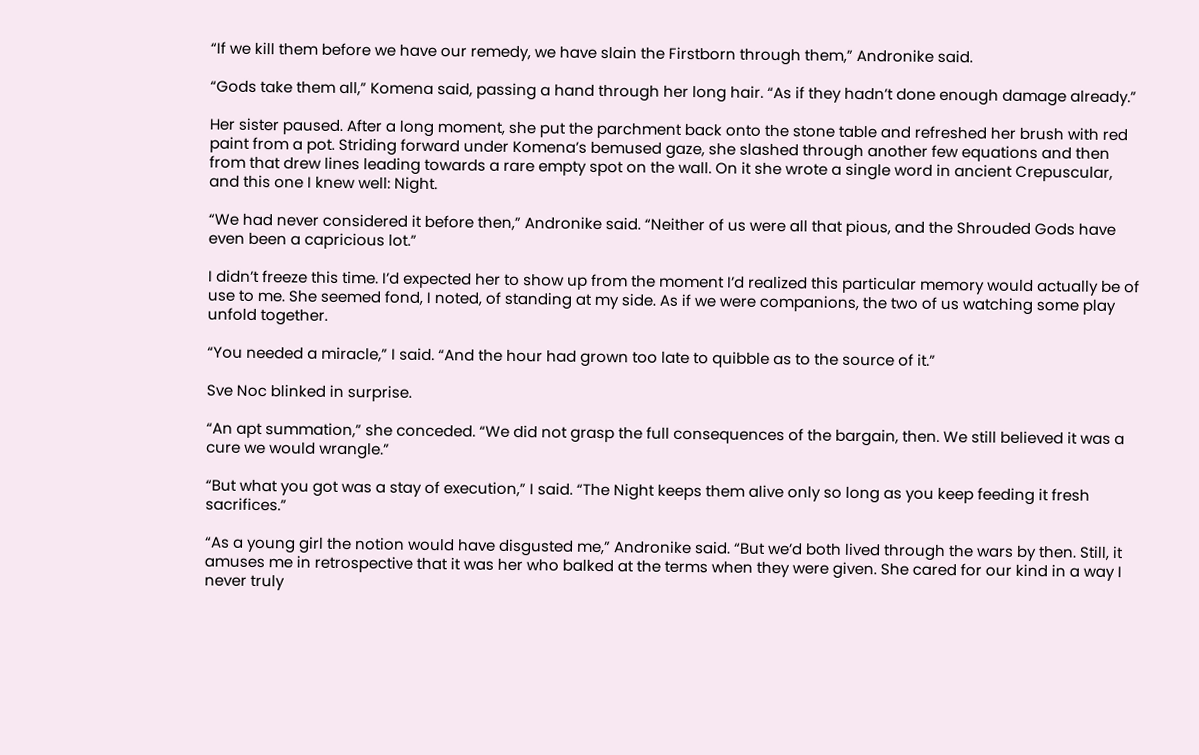“If we kill them before we have our remedy, we have slain the Firstborn through them,” Andronike said.

“Gods take them all,” Komena said, passing a hand through her long hair. “As if they hadn’t done enough damage already.”

Her sister paused. After a long moment, she put the parchment back onto the stone table and refreshed her brush with red paint from a pot. Striding forward under Komena’s bemused gaze, she slashed through another few equations and then from that drew lines leading towards a rare empty spot on the wall. On it she wrote a single word in ancient Crepuscular, and this one I knew well: Night.

“We had never considered it before then,” Andronike said. “Neither of us were all that pious, and the Shrouded Gods have even been a capricious lot.”

I didn’t freeze this time. I’d expected her to show up from the moment I’d realized this particular memory would actually be of use to me. She seemed fond, I noted, of standing at my side. As if we were companions, the two of us watching some play unfold together.

“You needed a miracle,” I said. “And the hour had grown too late to quibble as to the source of it.”

Sve Noc blinked in surprise.

“An apt summation,” she conceded. “We did not grasp the full consequences of the bargain, then. We still believed it was a cure we would wrangle.”

“But what you got was a stay of execution,” I said. “The Night keeps them alive only so long as you keep feeding it fresh sacrifices.”

“As a young girl the notion would have disgusted me,” Andronike said. “But we’d both lived through the wars by then. Still, it amuses me in retrospective that it was her who balked at the terms when they were given. She cared for our kind in a way I never truly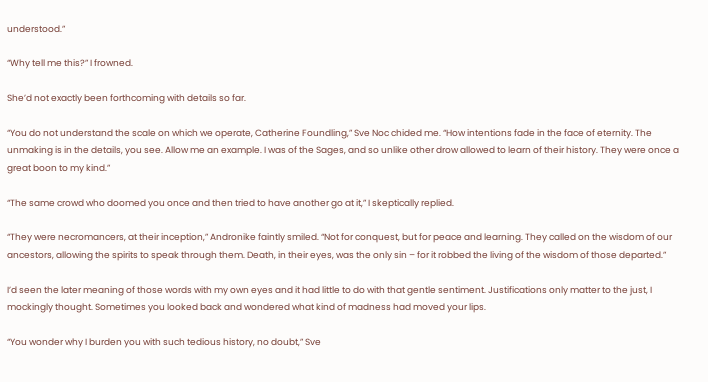understood.”

“Why tell me this?” I frowned.

She’d not exactly been forthcoming with details so far.

“You do not understand the scale on which we operate, Catherine Foundling,” Sve Noc chided me. “How intentions fade in the face of eternity. The unmaking is in the details, you see. Allow me an example. I was of the Sages, and so unlike other drow allowed to learn of their history. They were once a great boon to my kind.”

“The same crowd who doomed you once and then tried to have another go at it,” I skeptically replied.

“They were necromancers, at their inception,” Andronike faintly smiled. “Not for conquest, but for peace and learning. They called on the wisdom of our ancestors, allowing the spirits to speak through them. Death, in their eyes, was the only sin – for it robbed the living of the wisdom of those departed.”

I’d seen the later meaning of those words with my own eyes and it had little to do with that gentle sentiment. Justifications only matter to the just, I mockingly thought. Sometimes you looked back and wondered what kind of madness had moved your lips.

“You wonder why I burden you with such tedious history, no doubt,” Sve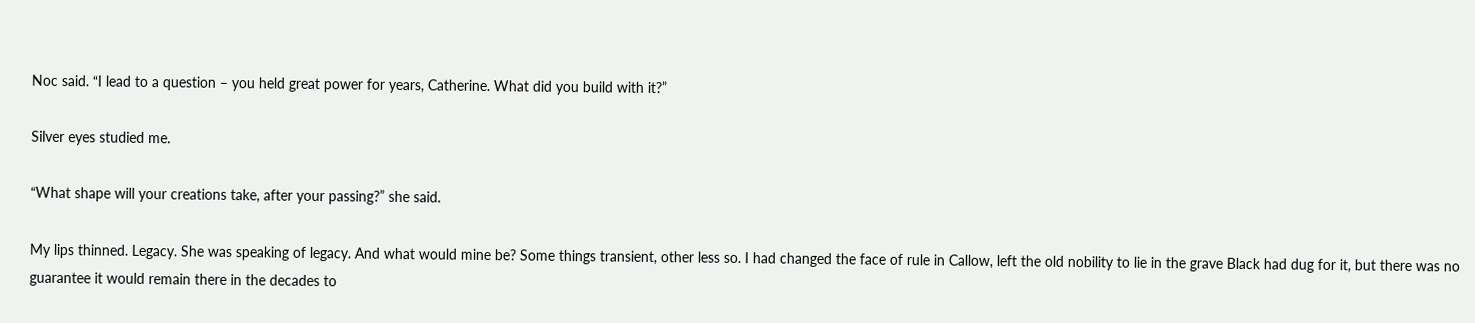Noc said. “I lead to a question – you held great power for years, Catherine. What did you build with it?”

Silver eyes studied me.

“What shape will your creations take, after your passing?” she said.

My lips thinned. Legacy. She was speaking of legacy. And what would mine be? Some things transient, other less so. I had changed the face of rule in Callow, left the old nobility to lie in the grave Black had dug for it, but there was no guarantee it would remain there in the decades to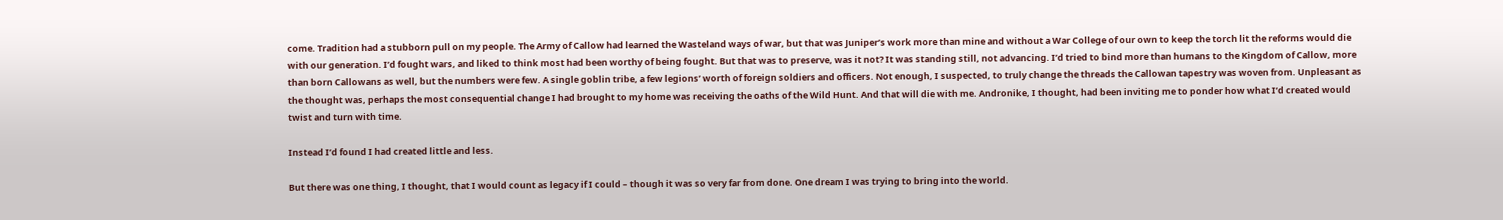come. Tradition had a stubborn pull on my people. The Army of Callow had learned the Wasteland ways of war, but that was Juniper’s work more than mine and without a War College of our own to keep the torch lit the reforms would die with our generation. I’d fought wars, and liked to think most had been worthy of being fought. But that was to preserve, was it not? It was standing still, not advancing. I’d tried to bind more than humans to the Kingdom of Callow, more than born Callowans as well, but the numbers were few. A single goblin tribe, a few legions’ worth of foreign soldiers and officers. Not enough, I suspected, to truly change the threads the Callowan tapestry was woven from. Unpleasant as the thought was, perhaps the most consequential change I had brought to my home was receiving the oaths of the Wild Hunt. And that will die with me. Andronike, I thought, had been inviting me to ponder how what I’d created would twist and turn with time.

Instead I’d found I had created little and less.

But there was one thing, I thought, that I would count as legacy if I could – though it was so very far from done. One dream I was trying to bring into the world.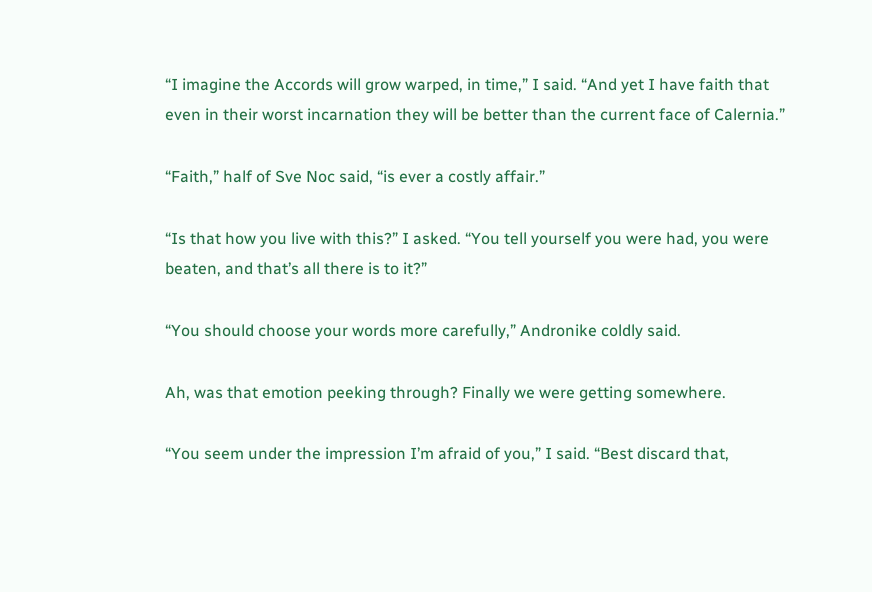“I imagine the Accords will grow warped, in time,” I said. “And yet I have faith that even in their worst incarnation they will be better than the current face of Calernia.”

“Faith,” half of Sve Noc said, “is ever a costly affair.”

“Is that how you live with this?” I asked. “You tell yourself you were had, you were beaten, and that’s all there is to it?”

“You should choose your words more carefully,” Andronike coldly said.

Ah, was that emotion peeking through? Finally we were getting somewhere.

“You seem under the impression I’m afraid of you,” I said. “Best discard that,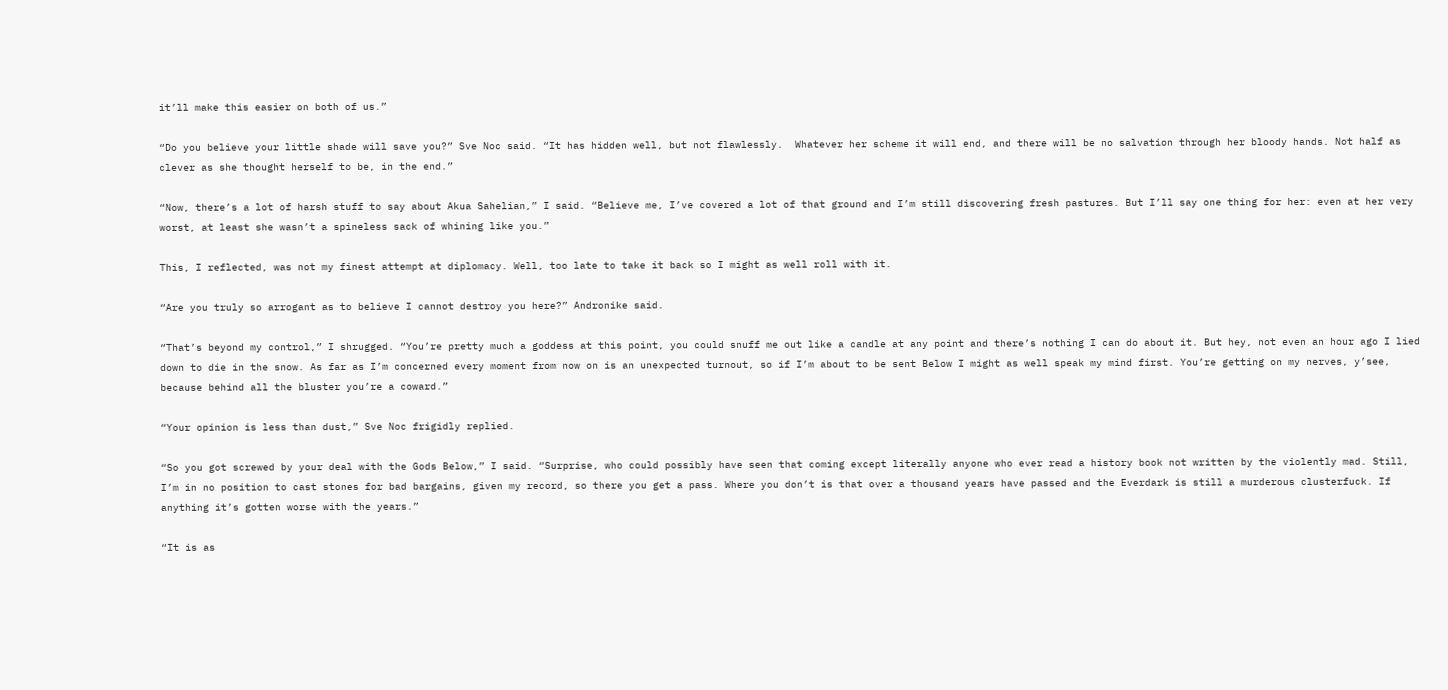it’ll make this easier on both of us.”

“Do you believe your little shade will save you?” Sve Noc said. “It has hidden well, but not flawlessly.  Whatever her scheme it will end, and there will be no salvation through her bloody hands. Not half as clever as she thought herself to be, in the end.”

“Now, there’s a lot of harsh stuff to say about Akua Sahelian,” I said. “Believe me, I’ve covered a lot of that ground and I’m still discovering fresh pastures. But I’ll say one thing for her: even at her very worst, at least she wasn’t a spineless sack of whining like you.”

This, I reflected, was not my finest attempt at diplomacy. Well, too late to take it back so I might as well roll with it.

“Are you truly so arrogant as to believe I cannot destroy you here?” Andronike said.

“That’s beyond my control,” I shrugged. “You’re pretty much a goddess at this point, you could snuff me out like a candle at any point and there’s nothing I can do about it. But hey, not even an hour ago I lied down to die in the snow. As far as I’m concerned every moment from now on is an unexpected turnout, so if I’m about to be sent Below I might as well speak my mind first. You’re getting on my nerves, y’see, because behind all the bluster you’re a coward.”

“Your opinion is less than dust,” Sve Noc frigidly replied.

“So you got screwed by your deal with the Gods Below,” I said. “Surprise, who could possibly have seen that coming except literally anyone who ever read a history book not written by the violently mad. Still, I’m in no position to cast stones for bad bargains, given my record, so there you get a pass. Where you don’t is that over a thousand years have passed and the Everdark is still a murderous clusterfuck. If anything it’s gotten worse with the years.”

“It is as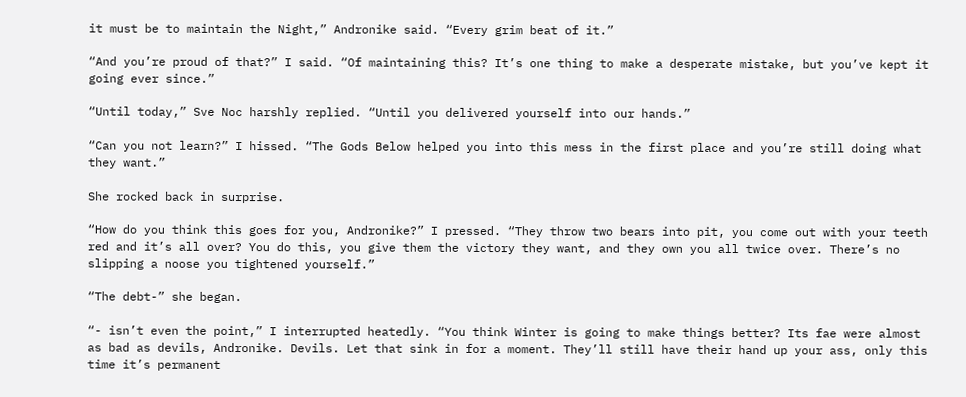it must be to maintain the Night,” Andronike said. “Every grim beat of it.”

“And you’re proud of that?” I said. “Of maintaining this? It’s one thing to make a desperate mistake, but you’ve kept it going ever since.”

“Until today,” Sve Noc harshly replied. “Until you delivered yourself into our hands.”

“Can you not learn?” I hissed. “The Gods Below helped you into this mess in the first place and you’re still doing what they want.”

She rocked back in surprise.

“How do you think this goes for you, Andronike?” I pressed. “They throw two bears into pit, you come out with your teeth red and it’s all over? You do this, you give them the victory they want, and they own you all twice over. There’s no slipping a noose you tightened yourself.”

“The debt-” she began.

“- isn’t even the point,” I interrupted heatedly. “You think Winter is going to make things better? Its fae were almost as bad as devils, Andronike. Devils. Let that sink in for a moment. They’ll still have their hand up your ass, only this time it’s permanent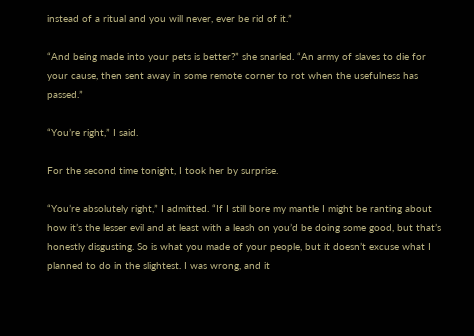instead of a ritual and you will never, ever be rid of it.”

“And being made into your pets is better?” she snarled. “An army of slaves to die for your cause, then sent away in some remote corner to rot when the usefulness has passed.”

“You’re right,” I said.

For the second time tonight, I took her by surprise.

“You’re absolutely right,” I admitted. “If I still bore my mantle I might be ranting about how it’s the lesser evil and at least with a leash on you’d be doing some good, but that’s honestly disgusting. So is what you made of your people, but it doesn’t excuse what I planned to do in the slightest. I was wrong, and it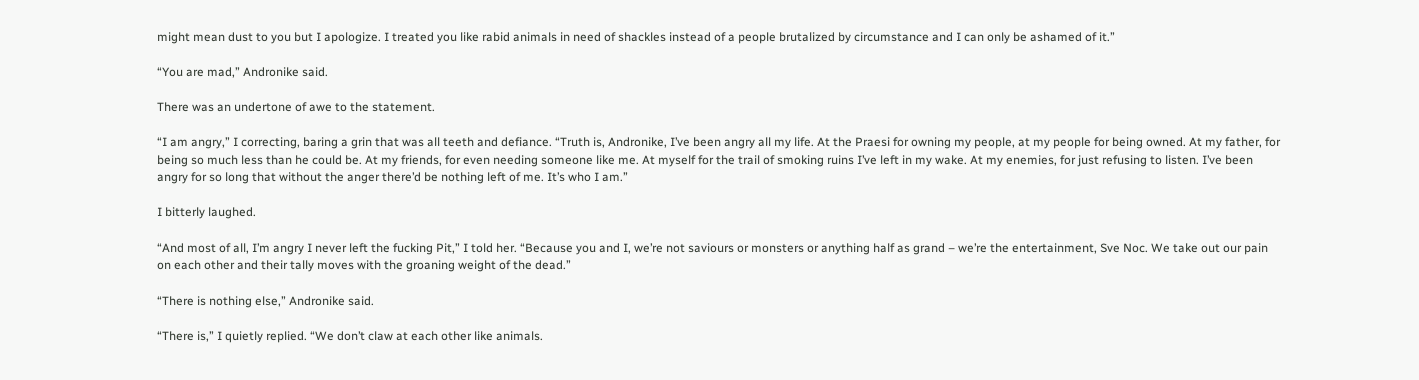might mean dust to you but I apologize. I treated you like rabid animals in need of shackles instead of a people brutalized by circumstance and I can only be ashamed of it.”

“You are mad,” Andronike said.

There was an undertone of awe to the statement.

“I am angry,” I correcting, baring a grin that was all teeth and defiance. “Truth is, Andronike, I’ve been angry all my life. At the Praesi for owning my people, at my people for being owned. At my father, for being so much less than he could be. At my friends, for even needing someone like me. At myself for the trail of smoking ruins I’ve left in my wake. At my enemies, for just refusing to listen. I’ve been angry for so long that without the anger there’d be nothing left of me. It’s who I am.”

I bitterly laughed.

“And most of all, I’m angry I never left the fucking Pit,” I told her. “Because you and I, we’re not saviours or monsters or anything half as grand – we’re the entertainment, Sve Noc. We take out our pain on each other and their tally moves with the groaning weight of the dead.”

“There is nothing else,” Andronike said.

“There is,” I quietly replied. “We don’t claw at each other like animals.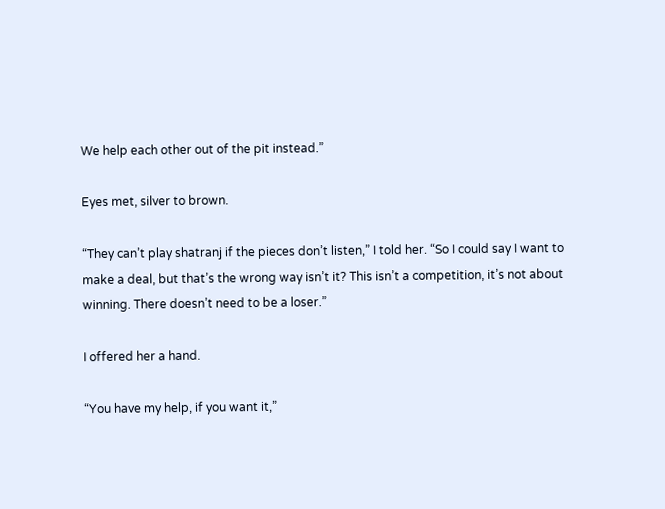We help each other out of the pit instead.”

Eyes met, silver to brown.

“They can’t play shatranj if the pieces don’t listen,” I told her. “So I could say I want to make a deal, but that’s the wrong way isn’t it? This isn’t a competition, it’s not about winning. There doesn’t need to be a loser.”

I offered her a hand.

“You have my help, if you want it,”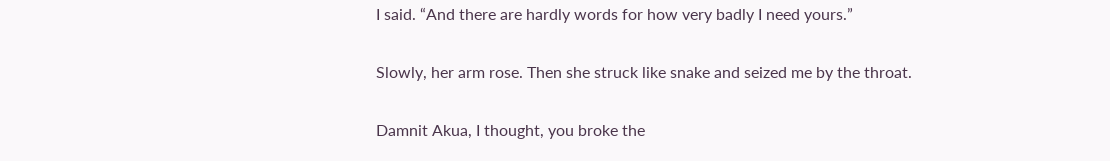I said. “And there are hardly words for how very badly I need yours.”

Slowly, her arm rose. Then she struck like snake and seized me by the throat.

Damnit Akua, I thought, you broke the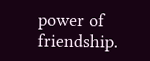power of friendship.